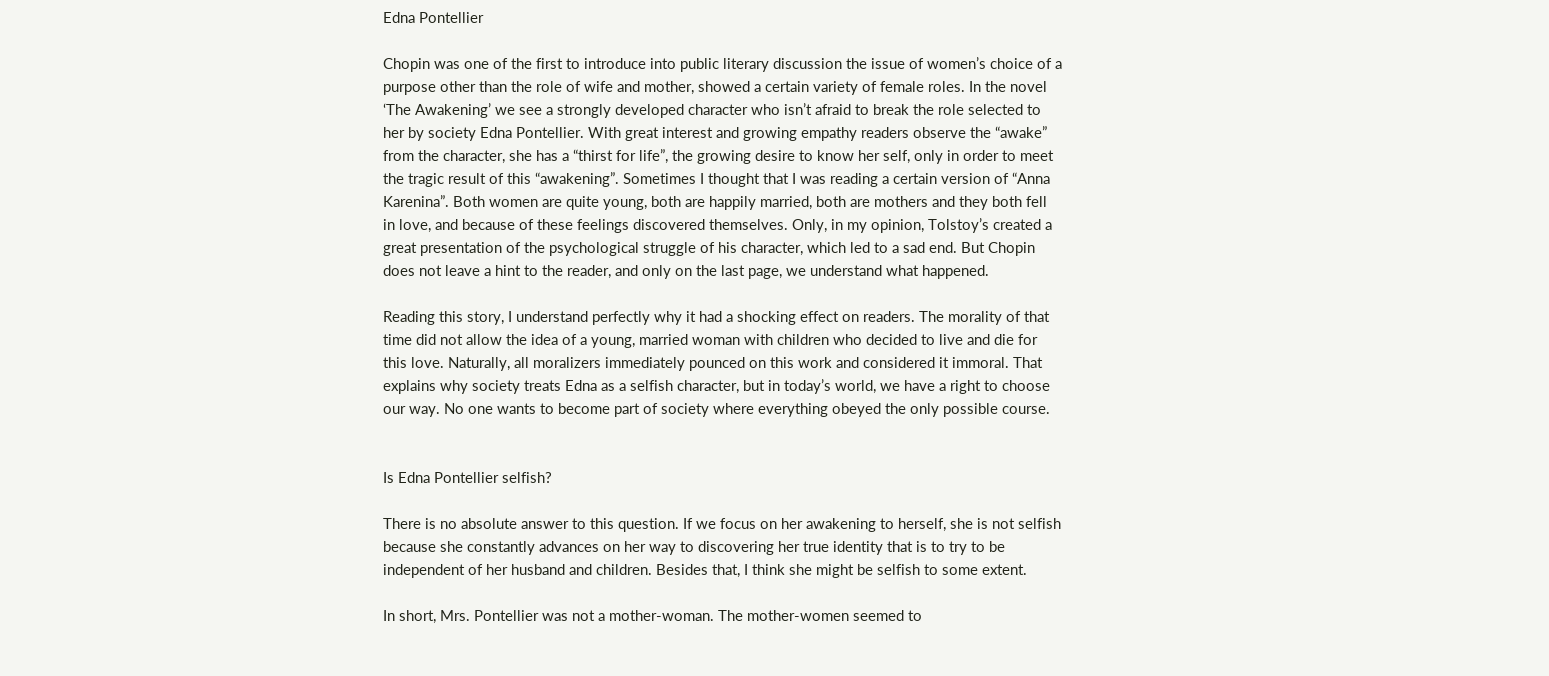Edna Pontellier

Chopin was one of the first to introduce into public literary discussion the issue of women’s choice of a purpose other than the role of wife and mother, showed a certain variety of female roles. In the novel ‘The Awakening’ we see a strongly developed character who isn’t afraid to break the role selected to her by society Edna Pontellier. With great interest and growing empathy readers observe the “awake” from the character, she has a “thirst for life”, the growing desire to know her self, only in order to meet the tragic result of this “awakening”. Sometimes I thought that I was reading a certain version of “Anna Karenina”. Both women are quite young, both are happily married, both are mothers and they both fell in love, and because of these feelings discovered themselves. Only, in my opinion, Tolstoy’s created a great presentation of the psychological struggle of his character, which led to a sad end. But Chopin does not leave a hint to the reader, and only on the last page, we understand what happened.

Reading this story, I understand perfectly why it had a shocking effect on readers. The morality of that time did not allow the idea of a young, married woman with children who decided to live and die for this love. Naturally, all moralizers immediately pounced on this work and considered it immoral. That explains why society treats Edna as a selfish character, but in today’s world, we have a right to choose our way. No one wants to become part of society where everything obeyed the only possible course.


Is Edna Pontellier selfish?

There is no absolute answer to this question. If we focus on her awakening to herself, she is not selfish because she constantly advances on her way to discovering her true identity that is to try to be independent of her husband and children. Besides that, I think she might be selfish to some extent.

In short, Mrs. Pontellier was not a mother-woman. The mother-women seemed to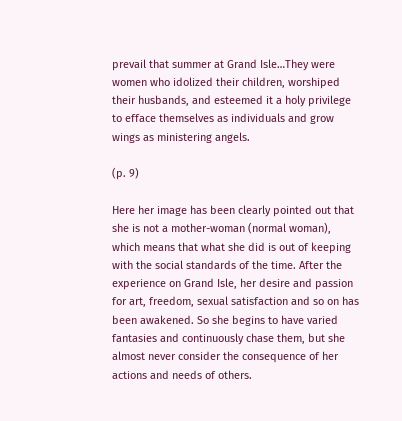prevail that summer at Grand Isle…They were women who idolized their children, worshiped their husbands, and esteemed it a holy privilege to efface themselves as individuals and grow wings as ministering angels.

(p. 9)

Here her image has been clearly pointed out that she is not a mother-woman (normal woman), which means that what she did is out of keeping with the social standards of the time. After the experience on Grand Isle, her desire and passion for art, freedom, sexual satisfaction and so on has been awakened. So she begins to have varied fantasies and continuously chase them, but she almost never consider the consequence of her actions and needs of others.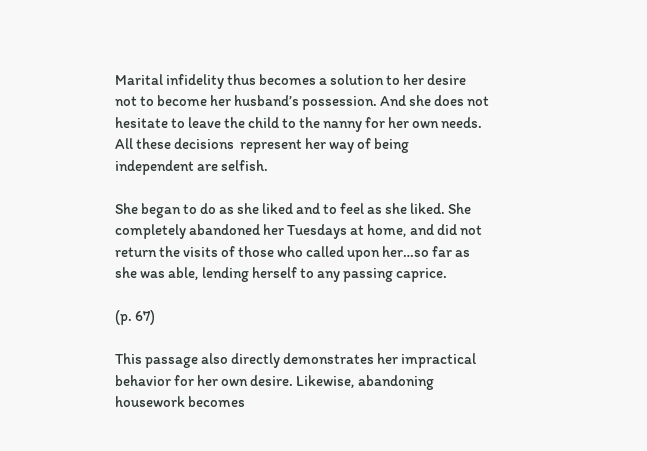Marital infidelity thus becomes a solution to her desire not to become her husband’s possession. And she does not hesitate to leave the child to the nanny for her own needs. All these decisions  represent her way of being independent are selfish.

She began to do as she liked and to feel as she liked. She completely abandoned her Tuesdays at home, and did not return the visits of those who called upon her…so far as she was able, lending herself to any passing caprice.

(p. 67)

This passage also directly demonstrates her impractical behavior for her own desire. Likewise, abandoning housework becomes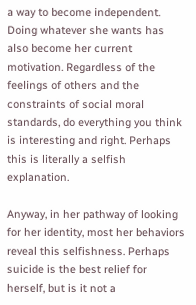a way to become independent. Doing whatever she wants has also become her current motivation. Regardless of the feelings of others and the constraints of social moral standards, do everything you think is interesting and right. Perhaps this is literally a selfish explanation.

Anyway, in her pathway of looking for her identity, most her behaviors reveal this selfishness. Perhaps suicide is the best relief for herself, but is it not a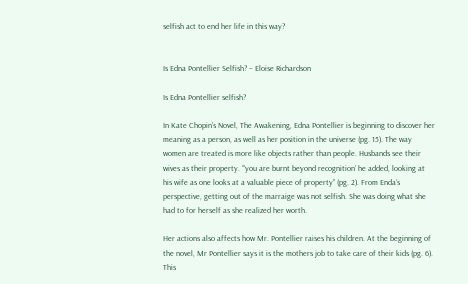selfish act to end her life in this way?


Is Edna Pontellier Selfish? – Eloise Richardson

Is Edna Pontellier selfish?

In Kate Chopin’s Novel, The Awakening, Edna Pontellier is beginning to discover her meaning as a person, as well as her position in the universe (pg. 15). The way women are treated is more like objects rather than people. Husbands see their wives as their property. “‘you are burnt beyond recognition’ he added, looking at his wife as one looks at a valuable piece of property” (pg. 2). From Enda’s perspective, getting out of the marraige was not selfish. She was doing what she had to for herself as she realized her worth.

Her actions also affects how Mr. Pontellier raises his children. At the beginning of the novel, Mr Pontellier says it is the mothers job to take care of their kids (pg. 6). This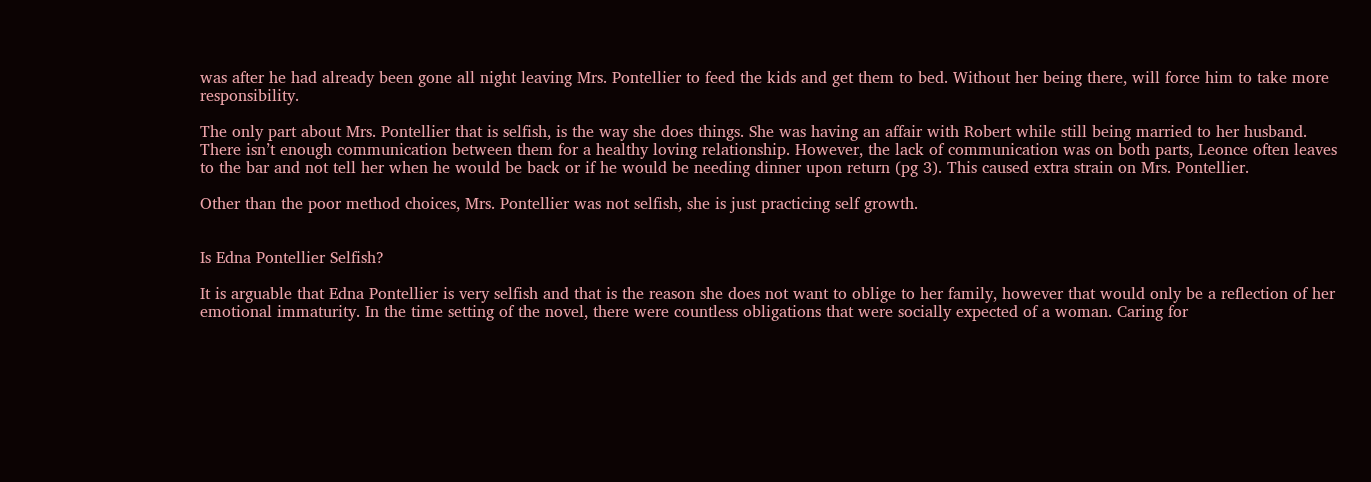was after he had already been gone all night leaving Mrs. Pontellier to feed the kids and get them to bed. Without her being there, will force him to take more responsibility.

The only part about Mrs. Pontellier that is selfish, is the way she does things. She was having an affair with Robert while still being married to her husband. There isn’t enough communication between them for a healthy loving relationship. However, the lack of communication was on both parts, Leonce often leaves to the bar and not tell her when he would be back or if he would be needing dinner upon return (pg 3). This caused extra strain on Mrs. Pontellier.

Other than the poor method choices, Mrs. Pontellier was not selfish, she is just practicing self growth.


Is Edna Pontellier Selfish?

It is arguable that Edna Pontellier is very selfish and that is the reason she does not want to oblige to her family, however that would only be a reflection of her emotional immaturity. In the time setting of the novel, there were countless obligations that were socially expected of a woman. Caring for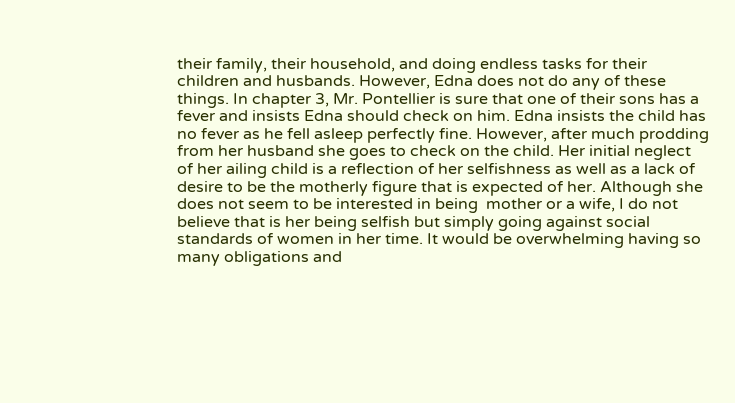their family, their household, and doing endless tasks for their children and husbands. However, Edna does not do any of these things. In chapter 3, Mr. Pontellier is sure that one of their sons has a fever and insists Edna should check on him. Edna insists the child has no fever as he fell asleep perfectly fine. However, after much prodding from her husband she goes to check on the child. Her initial neglect of her ailing child is a reflection of her selfishness as well as a lack of desire to be the motherly figure that is expected of her. Although she does not seem to be interested in being  mother or a wife, I do not believe that is her being selfish but simply going against social standards of women in her time. It would be overwhelming having so many obligations and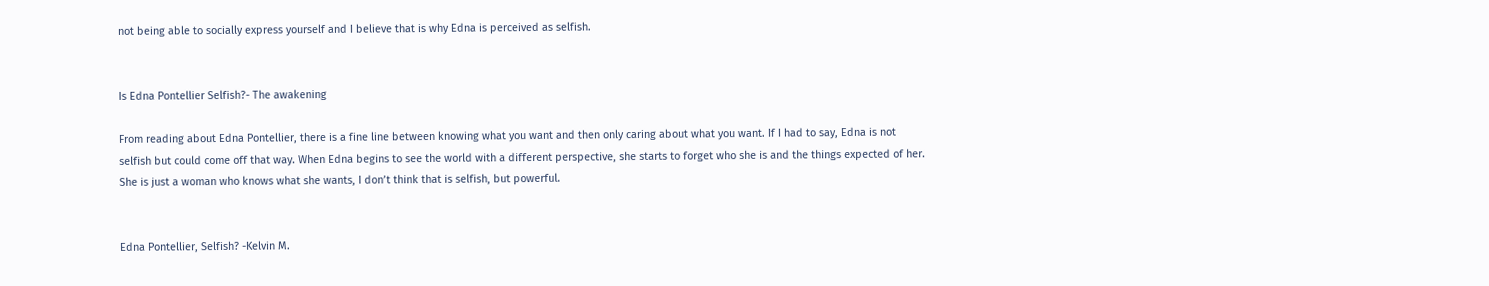not being able to socially express yourself and I believe that is why Edna is perceived as selfish.


Is Edna Pontellier Selfish?- The awakening

From reading about Edna Pontellier, there is a fine line between knowing what you want and then only caring about what you want. If I had to say, Edna is not selfish but could come off that way. When Edna begins to see the world with a different perspective, she starts to forget who she is and the things expected of her. She is just a woman who knows what she wants, I don’t think that is selfish, but powerful.


Edna Pontellier, Selfish? -Kelvin M.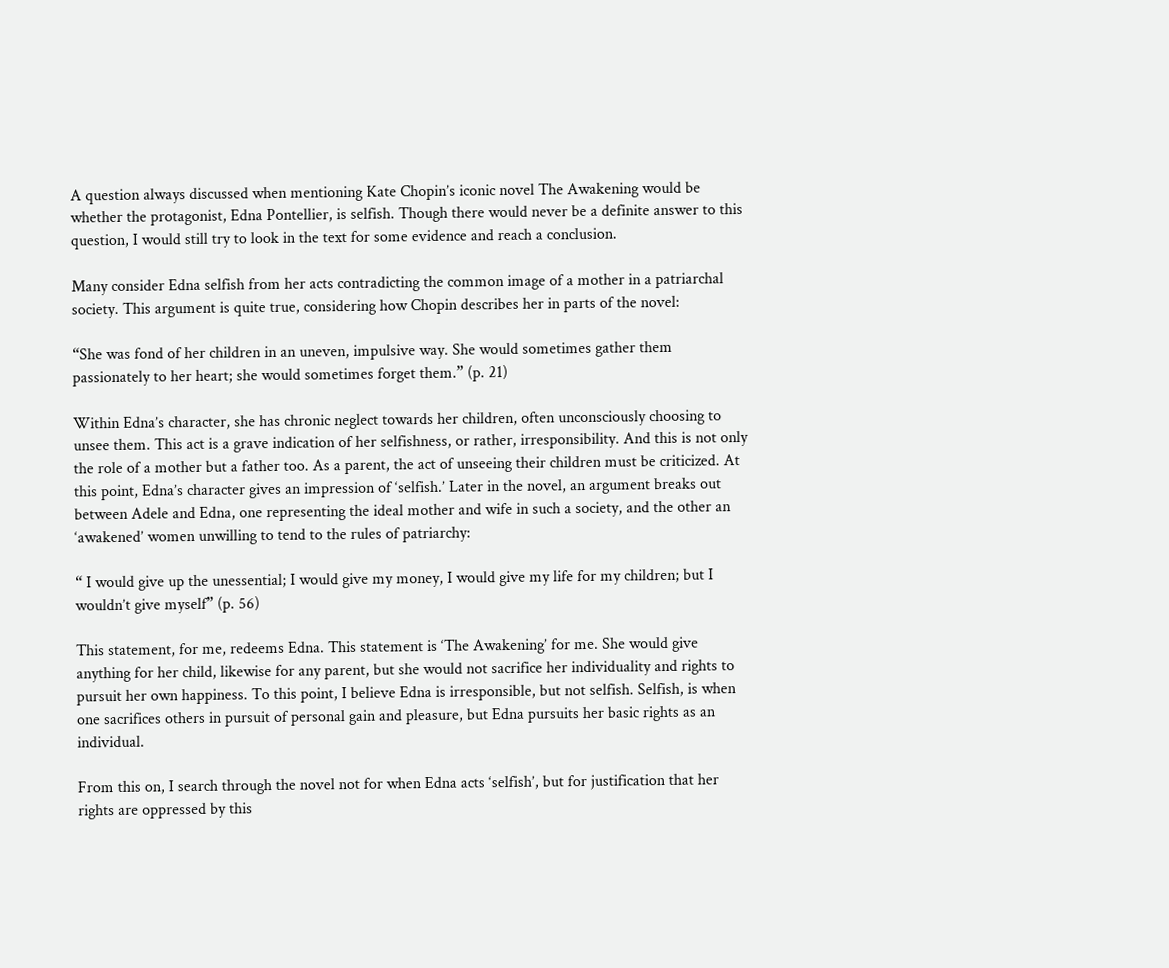A question always discussed when mentioning Kate Chopin’s iconic novel The Awakening would be whether the protagonist, Edna Pontellier, is selfish. Though there would never be a definite answer to this question, I would still try to look in the text for some evidence and reach a conclusion.

Many consider Edna selfish from her acts contradicting the common image of a mother in a patriarchal society. This argument is quite true, considering how Chopin describes her in parts of the novel:

“She was fond of her children in an uneven, impulsive way. She would sometimes gather them passionately to her heart; she would sometimes forget them.” (p. 21)

Within Edna’s character, she has chronic neglect towards her children, often unconsciously choosing to unsee them. This act is a grave indication of her selfishness, or rather, irresponsibility. And this is not only the role of a mother but a father too. As a parent, the act of unseeing their children must be criticized. At this point, Edna’s character gives an impression of ‘selfish.’ Later in the novel, an argument breaks out between Adele and Edna, one representing the ideal mother and wife in such a society, and the other an ‘awakened’ women unwilling to tend to the rules of patriarchy:

“ I would give up the unessential; I would give my money, I would give my life for my children; but I wouldn’t give myself” (p. 56)

This statement, for me, redeems Edna. This statement is ‘The Awakening’ for me. She would give anything for her child, likewise for any parent, but she would not sacrifice her individuality and rights to pursuit her own happiness. To this point, I believe Edna is irresponsible, but not selfish. Selfish, is when one sacrifices others in pursuit of personal gain and pleasure, but Edna pursuits her basic rights as an individual.

From this on, I search through the novel not for when Edna acts ‘selfish’, but for justification that her rights are oppressed by this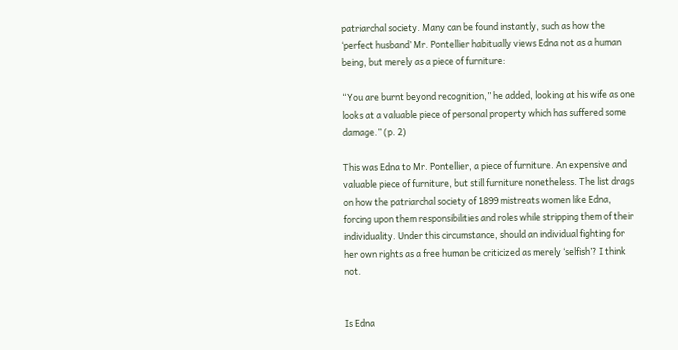patriarchal society. Many can be found instantly, such as how the ‘perfect husband’ Mr. Pontellier habitually views Edna not as a human being, but merely as a piece of furniture:

“You are burnt beyond recognition,” he added, looking at his wife as one looks at a valuable piece of personal property which has suffered some damage.” (p. 2)

This was Edna to Mr. Pontellier, a piece of furniture. An expensive and valuable piece of furniture, but still furniture nonetheless. The list drags on how the patriarchal society of 1899 mistreats women like Edna, forcing upon them responsibilities and roles while stripping them of their individuality. Under this circumstance, should an individual fighting for her own rights as a free human be criticized as merely ‘selfish’? I think not.


Is Edna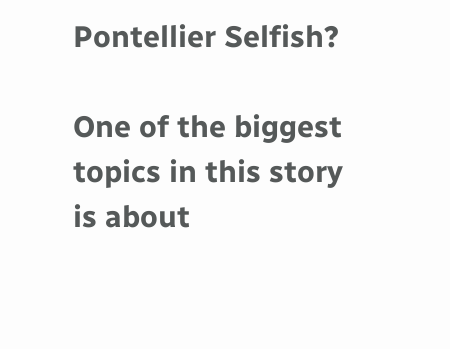Pontellier Selfish?

One of the biggest topics in this story is about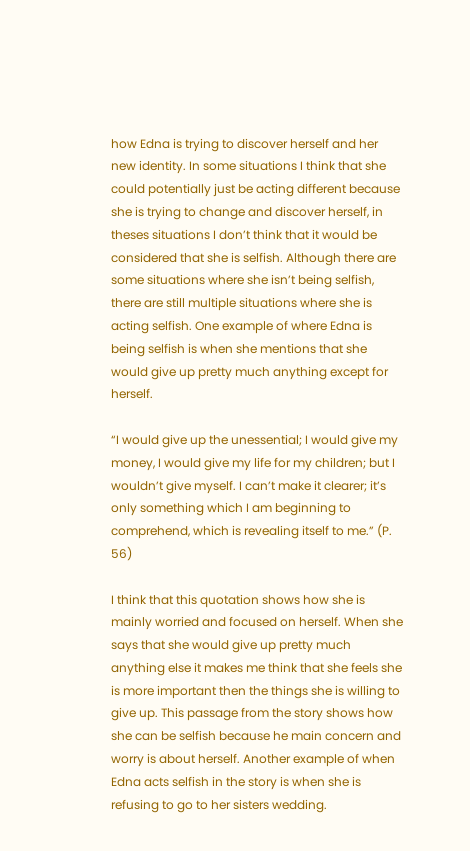how Edna is trying to discover herself and her new identity. In some situations I think that she could potentially just be acting different because she is trying to change and discover herself, in theses situations I don’t think that it would be considered that she is selfish. Although there are some situations where she isn’t being selfish, there are still multiple situations where she is acting selfish. One example of where Edna is being selfish is when she mentions that she would give up pretty much anything except for herself.

“I would give up the unessential; I would give my money, I would give my life for my children; but I wouldn’t give myself. I can’t make it clearer; it’s only something which I am beginning to comprehend, which is revealing itself to me.” (P. 56)

I think that this quotation shows how she is mainly worried and focused on herself. When she says that she would give up pretty much anything else it makes me think that she feels she is more important then the things she is willing to give up. This passage from the story shows how she can be selfish because he main concern and worry is about herself. Another example of when Edna acts selfish in the story is when she is refusing to go to her sisters wedding.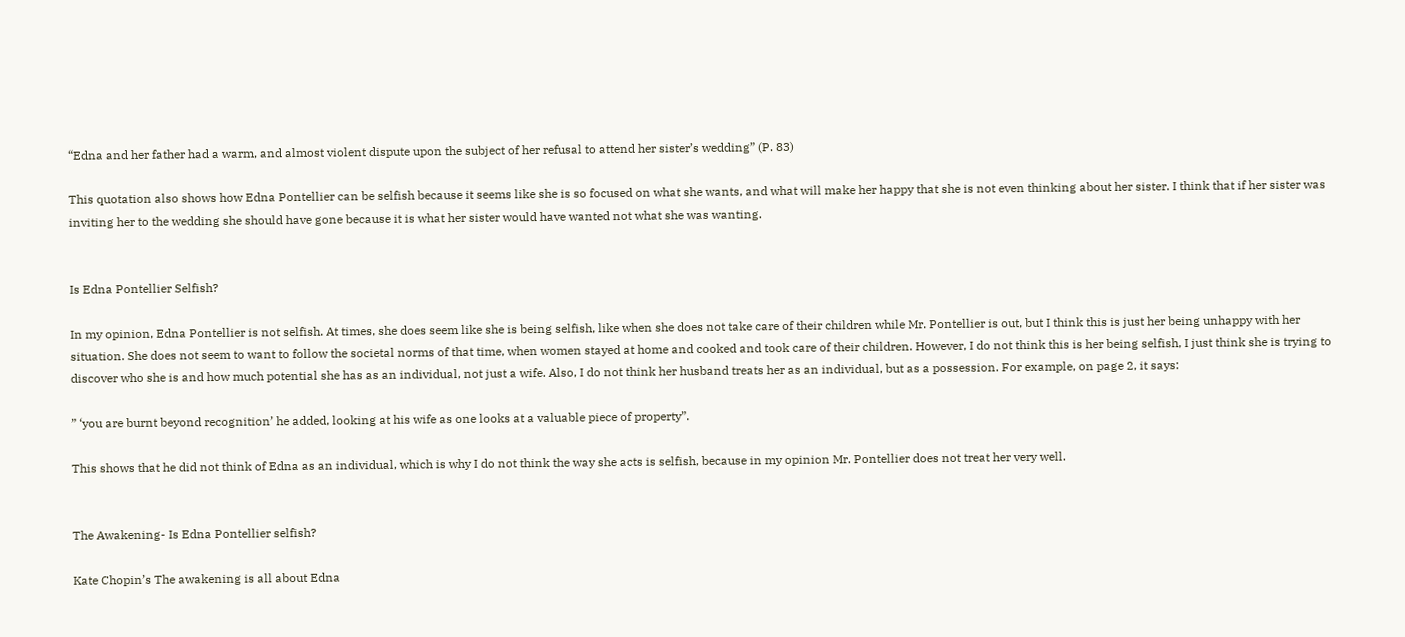“Edna and her father had a warm, and almost violent dispute upon the subject of her refusal to attend her sister’s wedding” (P. 83)

This quotation also shows how Edna Pontellier can be selfish because it seems like she is so focused on what she wants, and what will make her happy that she is not even thinking about her sister. I think that if her sister was inviting her to the wedding she should have gone because it is what her sister would have wanted not what she was wanting.


Is Edna Pontellier Selfish?

In my opinion, Edna Pontellier is not selfish. At times, she does seem like she is being selfish, like when she does not take care of their children while Mr. Pontellier is out, but I think this is just her being unhappy with her situation. She does not seem to want to follow the societal norms of that time, when women stayed at home and cooked and took care of their children. However, I do not think this is her being selfish, I just think she is trying to discover who she is and how much potential she has as an individual, not just a wife. Also, I do not think her husband treats her as an individual, but as a possession. For example, on page 2, it says:

” ‘you are burnt beyond recognition’ he added, looking at his wife as one looks at a valuable piece of property”.

This shows that he did not think of Edna as an individual, which is why I do not think the way she acts is selfish, because in my opinion Mr. Pontellier does not treat her very well.


The Awakening- Is Edna Pontellier selfish?

Kate Chopin’s The awakening is all about Edna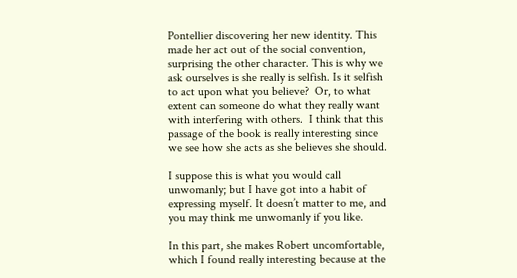Pontellier discovering her new identity. This made her act out of the social convention, surprising the other character. This is why we ask ourselves is she really is selfish. Is it selfish to act upon what you believe?  Or, to what extent can someone do what they really want with interfering with others.  I think that this passage of the book is really interesting since we see how she acts as she believes she should.

I suppose this is what you would call unwomanly; but I have got into a habit of expressing myself. It doesn’t matter to me, and you may think me unwomanly if you like.

In this part, she makes Robert uncomfortable, which I found really interesting because at the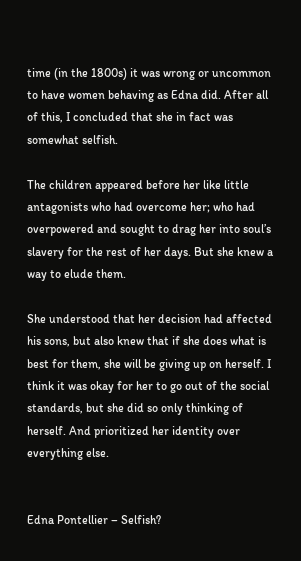time (in the 1800s) it was wrong or uncommon to have women behaving as Edna did. After all of this, I concluded that she in fact was somewhat selfish.

The children appeared before her like little antagonists who had overcome her; who had overpowered and sought to drag her into soul’s slavery for the rest of her days. But she knew a way to elude them.

She understood that her decision had affected his sons, but also knew that if she does what is best for them, she will be giving up on herself. I think it was okay for her to go out of the social standards, but she did so only thinking of herself. And prioritized her identity over everything else.


Edna Pontellier – Selfish?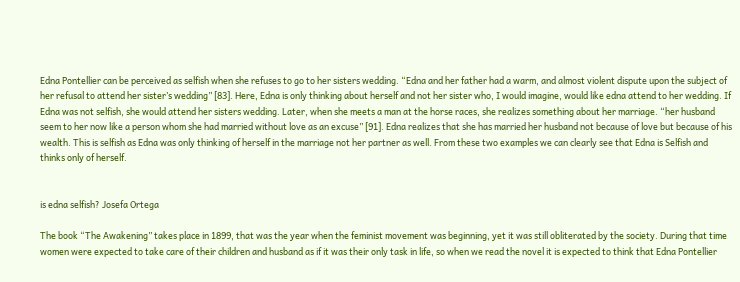Edna Pontellier can be perceived as selfish when she refuses to go to her sisters wedding. “Edna and her father had a warm, and almost violent dispute upon the subject of her refusal to attend her sister’s wedding” [83]. Here, Edna is only thinking about herself and not her sister who, I would imagine, would like edna attend to her wedding. If Edna was not selfish, she would attend her sisters wedding. Later, when she meets a man at the horse races, she realizes something about her marriage. “her husband seem to her now like a person whom she had married without love as an excuse” [91]. Edna realizes that she has married her husband not because of love but because of his wealth. This is selfish as Edna was only thinking of herself in the marriage not her partner as well. From these two examples we can clearly see that Edna is Selfish and thinks only of herself.


is edna selfish? Josefa Ortega

The book “The Awakening” takes place in 1899, that was the year when the feminist movement was beginning, yet it was still obliterated by the society. During that time women were expected to take care of their children and husband as if it was their only task in life, so when we read the novel it is expected to think that Edna Pontellier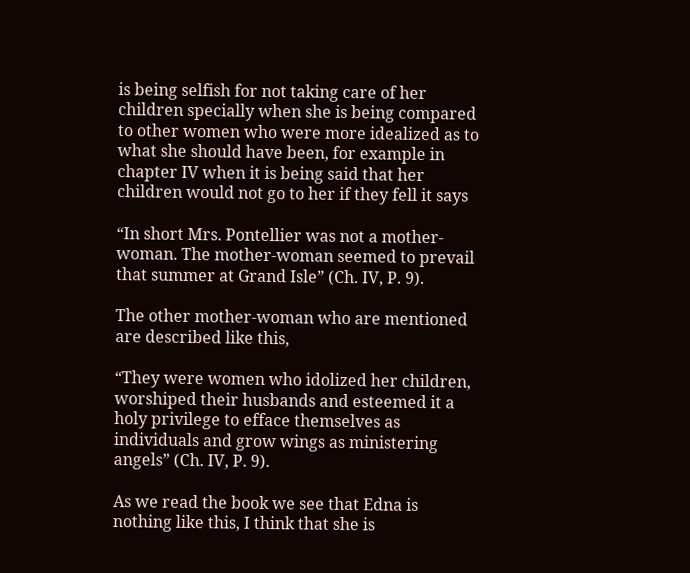is being selfish for not taking care of her  children specially when she is being compared to other women who were more idealized as to what she should have been, for example in chapter IV when it is being said that her children would not go to her if they fell it says

“In short Mrs. Pontellier was not a mother-woman. The mother-woman seemed to prevail that summer at Grand Isle” (Ch. IV, P. 9).

The other mother-woman who are mentioned are described like this,

“They were women who idolized her children, worshiped their husbands and esteemed it a holy privilege to efface themselves as individuals and grow wings as ministering angels” (Ch. IV, P. 9).

As we read the book we see that Edna is nothing like this, I think that she is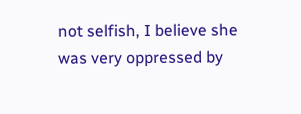not selfish, I believe she was very oppressed by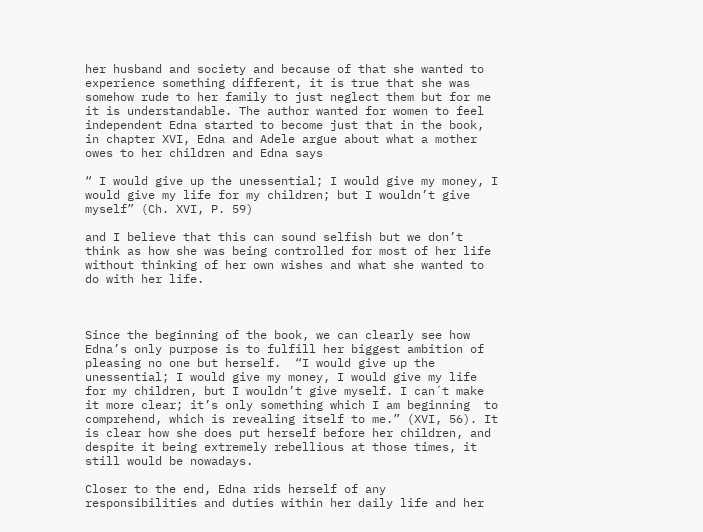her husband and society and because of that she wanted to experience something different, it is true that she was somehow rude to her family to just neglect them but for me it is understandable. The author wanted for women to feel independent Edna started to become just that in the book, in chapter XVI, Edna and Adele argue about what a mother owes to her children and Edna says

“ I would give up the unessential; I would give my money, I would give my life for my children; but I wouldn’t give myself” (Ch. XVI, P. 59)

and I believe that this can sound selfish but we don’t think as how she was being controlled for most of her life without thinking of her own wishes and what she wanted to do with her life.



Since the beginning of the book, we can clearly see how Edna’s only purpose is to fulfill her biggest ambition of pleasing no one but herself.  “I would give up the unessential; I would give my money, I would give my life for my children, but I wouldn’t give myself. I can´t make it more clear; it’s only something which I am beginning  to comprehend, which is revealing itself to me.” (XVI, 56). It is clear how she does put herself before her children, and despite it being extremely rebellious at those times, it still would be nowadays.

Closer to the end, Edna rids herself of any responsibilities and duties within her daily life and her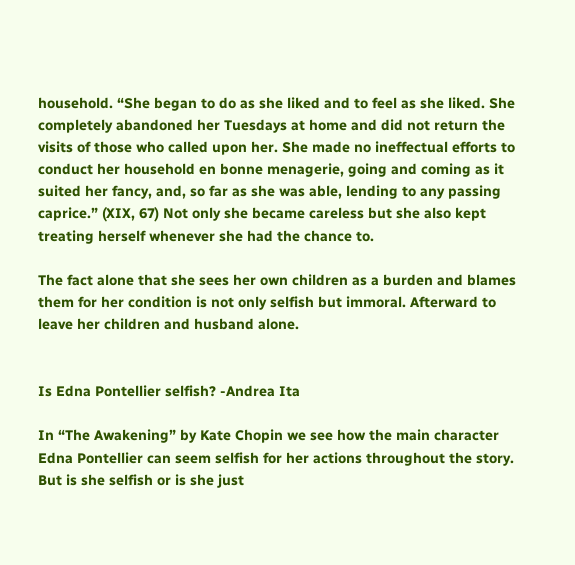household. “She began to do as she liked and to feel as she liked. She completely abandoned her Tuesdays at home and did not return the visits of those who called upon her. She made no ineffectual efforts to conduct her household en bonne menagerie, going and coming as it suited her fancy, and, so far as she was able, lending to any passing caprice.” (XIX, 67) Not only she became careless but she also kept treating herself whenever she had the chance to.

The fact alone that she sees her own children as a burden and blames them for her condition is not only selfish but immoral. Afterward to leave her children and husband alone.


Is Edna Pontellier selfish? -Andrea Ita

In “The Awakening” by Kate Chopin we see how the main character Edna Pontellier can seem selfish for her actions throughout the story. But is she selfish or is she just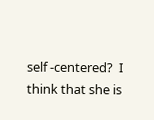self -centered?  I think that she is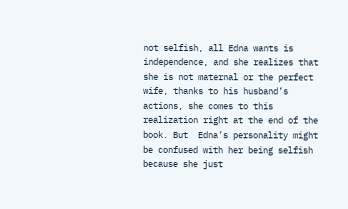not selfish, all Edna wants is independence, and she realizes that she is not maternal or the perfect wife, thanks to his husband’s actions, she comes to this realization right at the end of the book. But  Edna’s personality might be confused with her being selfish because she just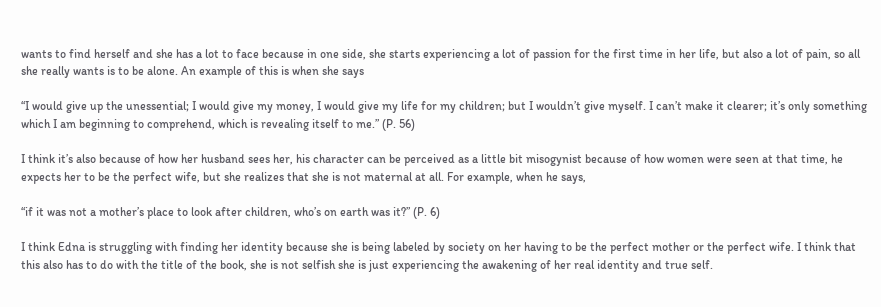wants to find herself and she has a lot to face because in one side, she starts experiencing a lot of passion for the first time in her life, but also a lot of pain, so all she really wants is to be alone. An example of this is when she says

“I would give up the unessential; I would give my money, I would give my life for my children; but I wouldn’t give myself. I can’t make it clearer; it’s only something which I am beginning to comprehend, which is revealing itself to me.” (P. 56)

I think it’s also because of how her husband sees her, his character can be perceived as a little bit misogynist because of how women were seen at that time, he expects her to be the perfect wife, but she realizes that she is not maternal at all. For example, when he says,

“if it was not a mother’s place to look after children, who’s on earth was it?” (P. 6)

I think Edna is struggling with finding her identity because she is being labeled by society on her having to be the perfect mother or the perfect wife. I think that this also has to do with the title of the book, she is not selfish she is just experiencing the awakening of her real identity and true self.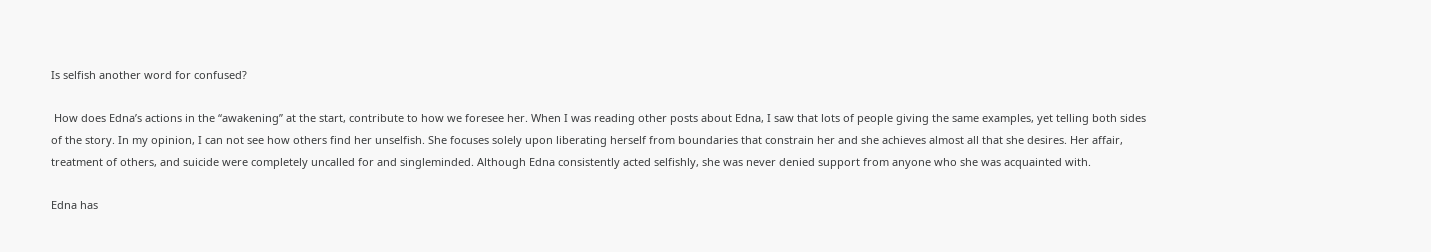Is selfish another word for confused?

 How does Edna’s actions in the “awakening” at the start, contribute to how we foresee her. When I was reading other posts about Edna, I saw that lots of people giving the same examples, yet telling both sides of the story. In my opinion, I can not see how others find her unselfish. She focuses solely upon liberating herself from boundaries that constrain her and she achieves almost all that she desires. Her affair, treatment of others, and suicide were completely uncalled for and singleminded. Although Edna consistently acted selfishly, she was never denied support from anyone who she was acquainted with.

Edna has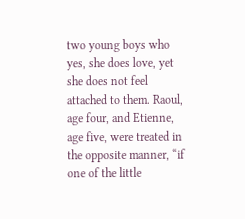two young boys who yes, she does love, yet she does not feel attached to them. Raoul, age four, and Etienne, age five, were treated in the opposite manner, “if one of the little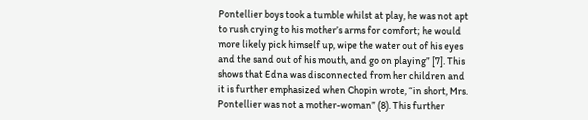Pontellier boys took a tumble whilst at play, he was not apt to rush crying to his mother’s arms for comfort; he would more likely pick himself up, wipe the water out of his eyes and the sand out of his mouth, and go on playing” [7]. This shows that Edna was disconnected from her children and it is further emphasized when Chopin wrote, “in short, Mrs. Pontellier was not a mother-woman” (8). This further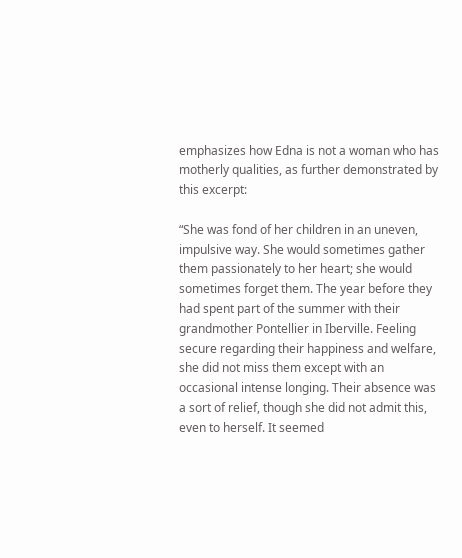emphasizes how Edna is not a woman who has motherly qualities, as further demonstrated by this excerpt:

“She was fond of her children in an uneven, impulsive way. She would sometimes gather them passionately to her heart; she would sometimes forget them. The year before they had spent part of the summer with their grandmother Pontellier in Iberville. Feeling secure regarding their happiness and welfare, she did not miss them except with an occasional intense longing. Their absence was a sort of relief, though she did not admit this, even to herself. It seemed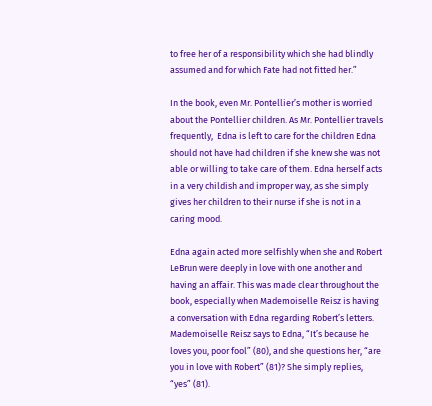to free her of a responsibility which she had blindly assumed and for which Fate had not fitted her.”

In the book, even Mr. Pontellier’s mother is worried about the Pontellier children. As Mr. Pontellier travels frequently,  Edna is left to care for the children Edna should not have had children if she knew she was not able or willing to take care of them. Edna herself acts in a very childish and improper way, as she simply gives her children to their nurse if she is not in a caring mood.

Edna again acted more selfishly when she and Robert LeBrun were deeply in love with one another and having an affair. This was made clear throughout the book, especially when Mademoiselle Reisz is having a conversation with Edna regarding Robert’s letters. Mademoiselle Reisz says to Edna, “It’s because he loves you, poor fool” (80), and she questions her, “are you in love with Robert” (81)? She simply replies, “yes” (81).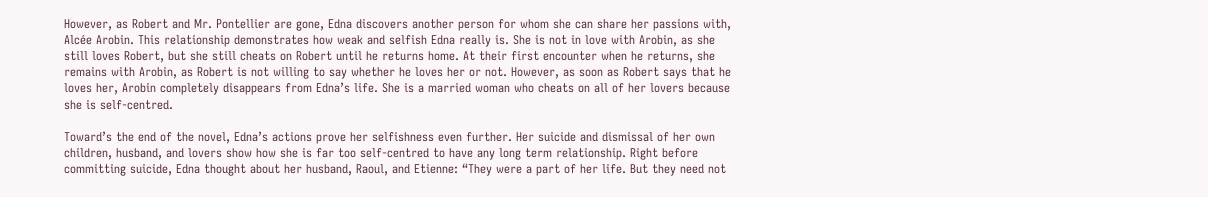However, as Robert and Mr. Pontellier are gone, Edna discovers another person for whom she can share her passions with, Alcée Arobin. This relationship demonstrates how weak and selfish Edna really is. She is not in love with Arobin, as she still loves Robert, but she still cheats on Robert until he returns home. At their first encounter when he returns, she remains with Arobin, as Robert is not willing to say whether he loves her or not. However, as soon as Robert says that he loves her, Arobin completely disappears from Edna’s life. She is a married woman who cheats on all of her lovers because she is self-centred.

Toward’s the end of the novel, Edna’s actions prove her selfishness even further. Her suicide and dismissal of her own children, husband, and lovers show how she is far too self-centred to have any long term relationship. Right before committing suicide, Edna thought about her husband, Raoul, and Etienne: “They were a part of her life. But they need not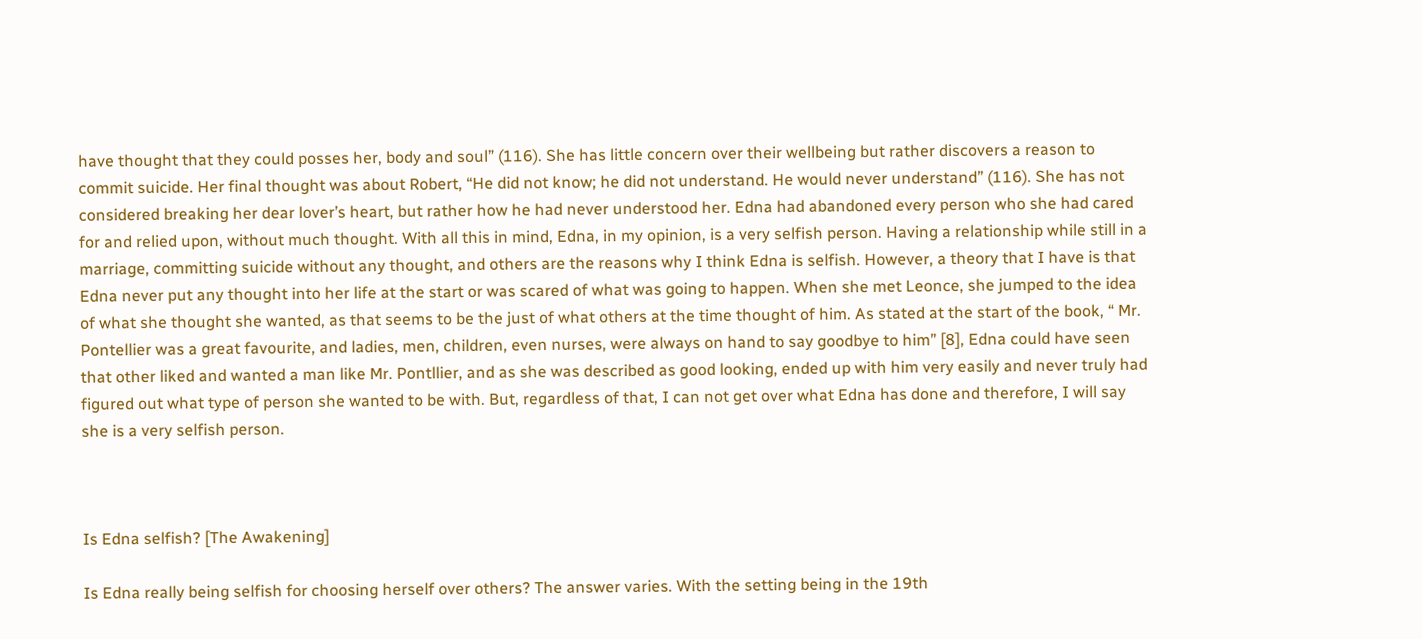have thought that they could posses her, body and soul” (116). She has little concern over their wellbeing but rather discovers a reason to commit suicide. Her final thought was about Robert, “He did not know; he did not understand. He would never understand” (116). She has not considered breaking her dear lover’s heart, but rather how he had never understood her. Edna had abandoned every person who she had cared for and relied upon, without much thought. With all this in mind, Edna, in my opinion, is a very selfish person. Having a relationship while still in a marriage, committing suicide without any thought, and others are the reasons why I think Edna is selfish. However, a theory that I have is that Edna never put any thought into her life at the start or was scared of what was going to happen. When she met Leonce, she jumped to the idea of what she thought she wanted, as that seems to be the just of what others at the time thought of him. As stated at the start of the book, “ Mr. Pontellier was a great favourite, and ladies, men, children, even nurses, were always on hand to say goodbye to him” [8], Edna could have seen that other liked and wanted a man like Mr. Pontllier, and as she was described as good looking, ended up with him very easily and never truly had figured out what type of person she wanted to be with. But, regardless of that, I can not get over what Edna has done and therefore, I will say she is a very selfish person.



Is Edna selfish? [The Awakening]

Is Edna really being selfish for choosing herself over others? The answer varies. With the setting being in the 19th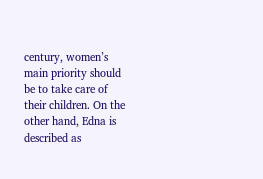century, women’s main priority should be to take care of their children. On the other hand, Edna is described as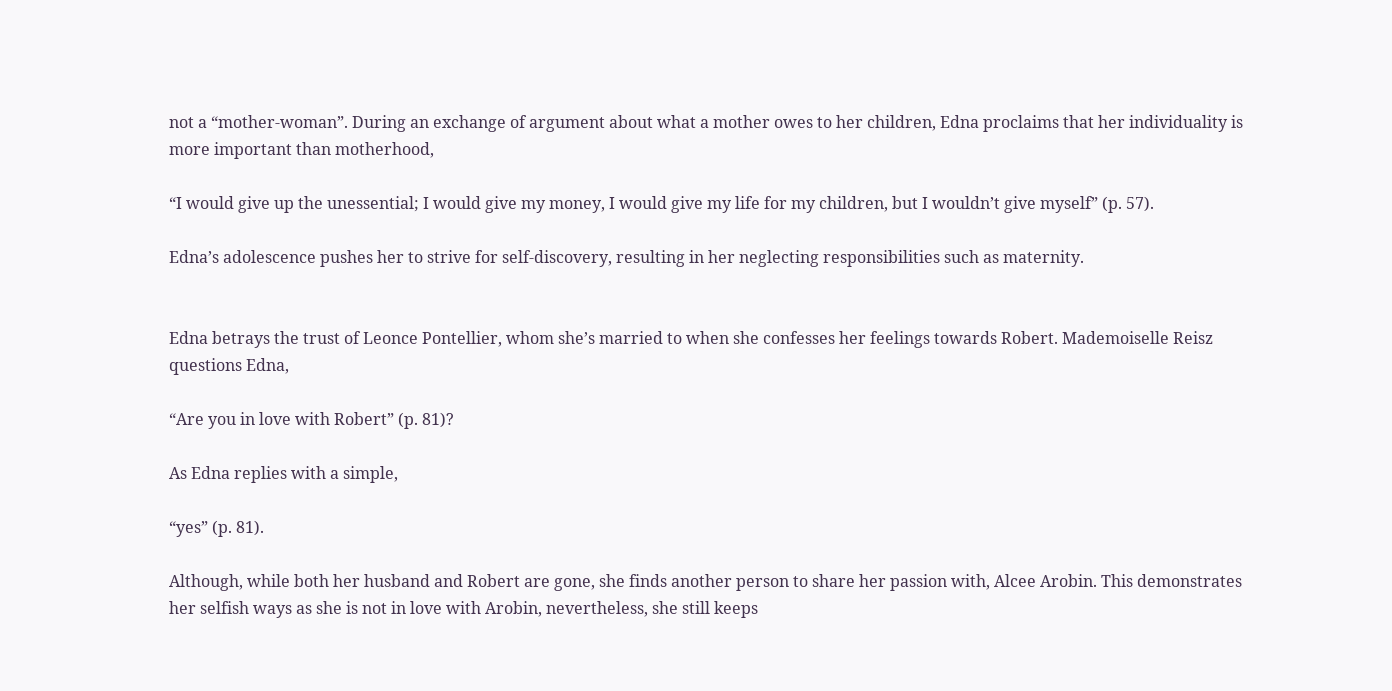not a “mother-woman”. During an exchange of argument about what a mother owes to her children, Edna proclaims that her individuality is more important than motherhood,

“I would give up the unessential; I would give my money, I would give my life for my children, but I wouldn’t give myself” (p. 57).

Edna’s adolescence pushes her to strive for self-discovery, resulting in her neglecting responsibilities such as maternity.


Edna betrays the trust of Leonce Pontellier, whom she’s married to when she confesses her feelings towards Robert. Mademoiselle Reisz questions Edna,

“Are you in love with Robert” (p. 81)?

As Edna replies with a simple,

“yes” (p. 81).

Although, while both her husband and Robert are gone, she finds another person to share her passion with, Alcee Arobin. This demonstrates her selfish ways as she is not in love with Arobin, nevertheless, she still keeps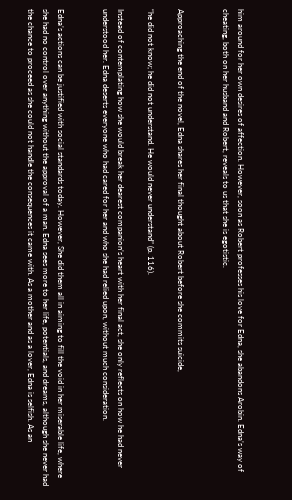him around for her own desires of affection. However, soon as Robert professes his love for Edna, she abandons Arobin. Edna’s way of cheating, both on her husband and Robert, reveals to us that she is egotistic.


Approaching the end of the novel, Edna shares her final thought about Robert before she commits suicide,

“he did not know; he did not understand. He would never understand” (p. 116).

Instead of contemplating how she would break her dearest companion’s heart with her final act, she only reflects on how he had never understood her. Edna deserts everyone who had cared for her and who she had relied upon, without much consideration.


Edna’s actions can be justified with social standards today. However, She did them all in aiming to fill the void in her miserable life, where she had no control over anything without the approval of a man. Edna sees more to her life, potentials, and dreams, although she never had the chance to proceed as she could not handle the consequences it came with. As a mother and as a lover, Edna is selfish. As an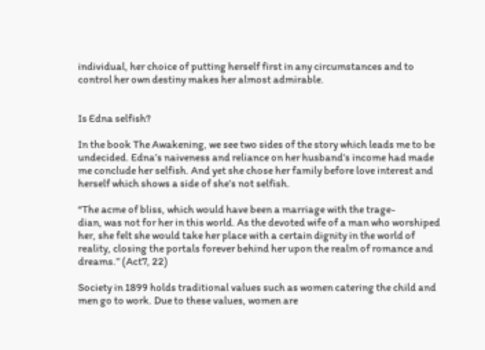individual, her choice of putting herself first in any circumstances and to control her own destiny makes her almost admirable.


Is Edna selfish?

In the book The Awakening, we see two sides of the story which leads me to be undecided. Edna’s naiveness and reliance on her husband’s income had made me conclude her selfish. And yet she chose her family before love interest and herself which shows a side of she’s not selfish.

“The acme of bliss, which would have been a marriage with the trage-
dian, was not for her in this world. As the devoted wife of a man who worshiped her, she felt she would take her place with a certain dignity in the world of reality, closing the portals forever behind her upon the realm of romance and dreams.” (Act7, 22)

Society in 1899 holds traditional values such as women catering the child and men go to work. Due to these values, women are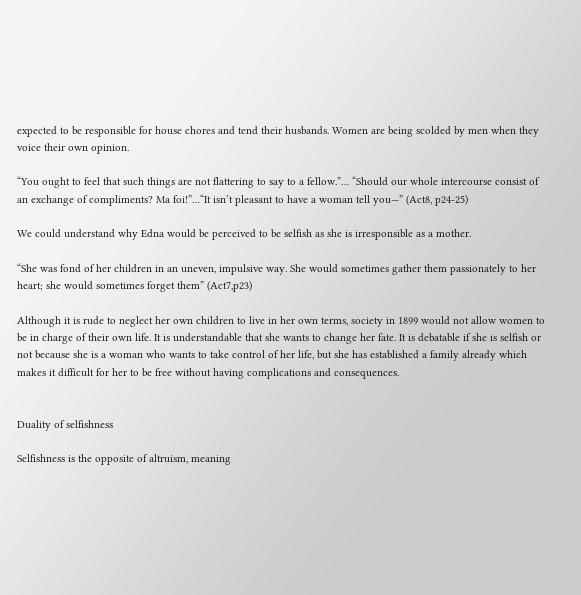expected to be responsible for house chores and tend their husbands. Women are being scolded by men when they voice their own opinion.

“You ought to feel that such things are not flattering to say to a fellow.”… “Should our whole intercourse consist of an exchange of compliments? Ma foi!”…“It isn’t pleasant to have a woman tell you—” (Act8, p24-25)

We could understand why Edna would be perceived to be selfish as she is irresponsible as a mother.

“She was fond of her children in an uneven, impulsive way. She would sometimes gather them passionately to her heart; she would sometimes forget them” (Act7,p23)

Although it is rude to neglect her own children to live in her own terms, society in 1899 would not allow women to be in charge of their own life. It is understandable that she wants to change her fate. It is debatable if she is selfish or not because she is a woman who wants to take control of her life, but she has established a family already which makes it difficult for her to be free without having complications and consequences.


Duality of selfishness

Selfishness is the opposite of altruism, meaning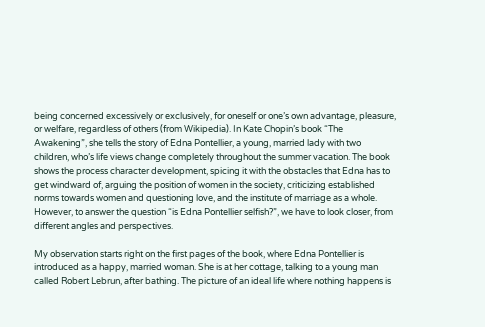being concerned excessively or exclusively, for oneself or one’s own advantage, pleasure, or welfare, regardless of others (from Wikipedia). In Kate Chopin’s book “The Awakening”, she tells the story of Edna Pontellier, a young, married lady with two children, who’s life views change completely throughout the summer vacation. The book shows the process character development, spicing it with the obstacles that Edna has to get windward of, arguing the position of women in the society, criticizing established norms towards women and questioning love, and the institute of marriage as a whole. However, to answer the question “is Edna Pontellier selfish?”, we have to look closer, from different angles and perspectives.

My observation starts right on the first pages of the book, where Edna Pontellier is introduced as a happy, married woman. She is at her cottage, talking to a young man called Robert Lebrun, after bathing. The picture of an ideal life where nothing happens is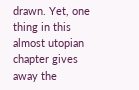drawn. Yet, one thing in this almost utopian chapter gives away the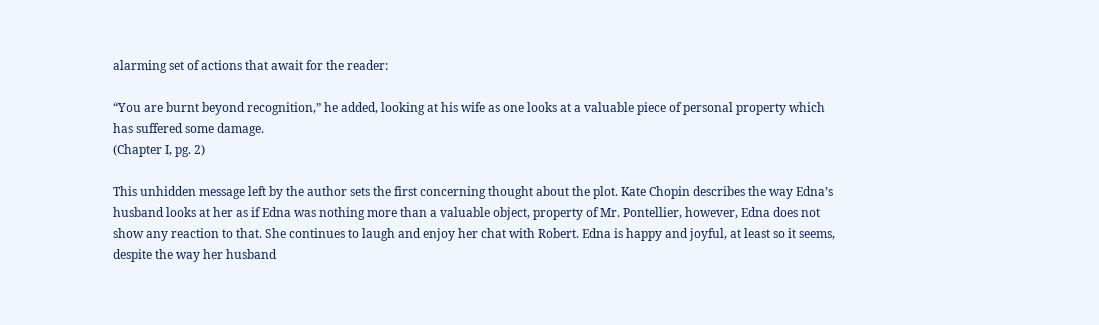alarming set of actions that await for the reader:

“You are burnt beyond recognition,” he added, looking at his wife as one looks at a valuable piece of personal property which has suffered some damage.
(Chapter I, pg. 2)

This unhidden message left by the author sets the first concerning thought about the plot. Kate Chopin describes the way Edna’s husband looks at her as if Edna was nothing more than a valuable object, property of Mr. Pontellier, however, Edna does not show any reaction to that. She continues to laugh and enjoy her chat with Robert. Edna is happy and joyful, at least so it seems, despite the way her husband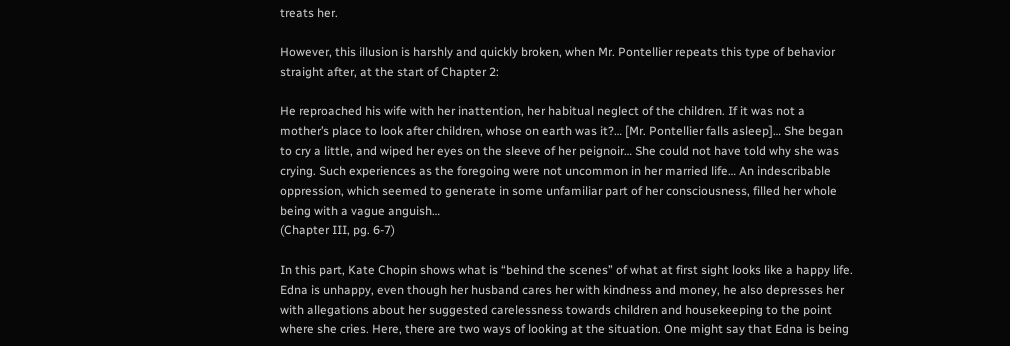treats her.

However, this illusion is harshly and quickly broken, when Mr. Pontellier repeats this type of behavior straight after, at the start of Chapter 2:

He reproached his wife with her inattention, her habitual neglect of the children. If it was not a mother’s place to look after children, whose on earth was it?… [Mr. Pontellier falls asleep]… She began to cry a little, and wiped her eyes on the sleeve of her peignoir… She could not have told why she was crying. Such experiences as the foregoing were not uncommon in her married life… An indescribable oppression, which seemed to generate in some unfamiliar part of her consciousness, filled her whole being with a vague anguish…
(Chapter III, pg. 6-7)

In this part, Kate Chopin shows what is “behind the scenes” of what at first sight looks like a happy life. Edna is unhappy, even though her husband cares her with kindness and money, he also depresses her with allegations about her suggested carelessness towards children and housekeeping to the point where she cries. Here, there are two ways of looking at the situation. One might say that Edna is being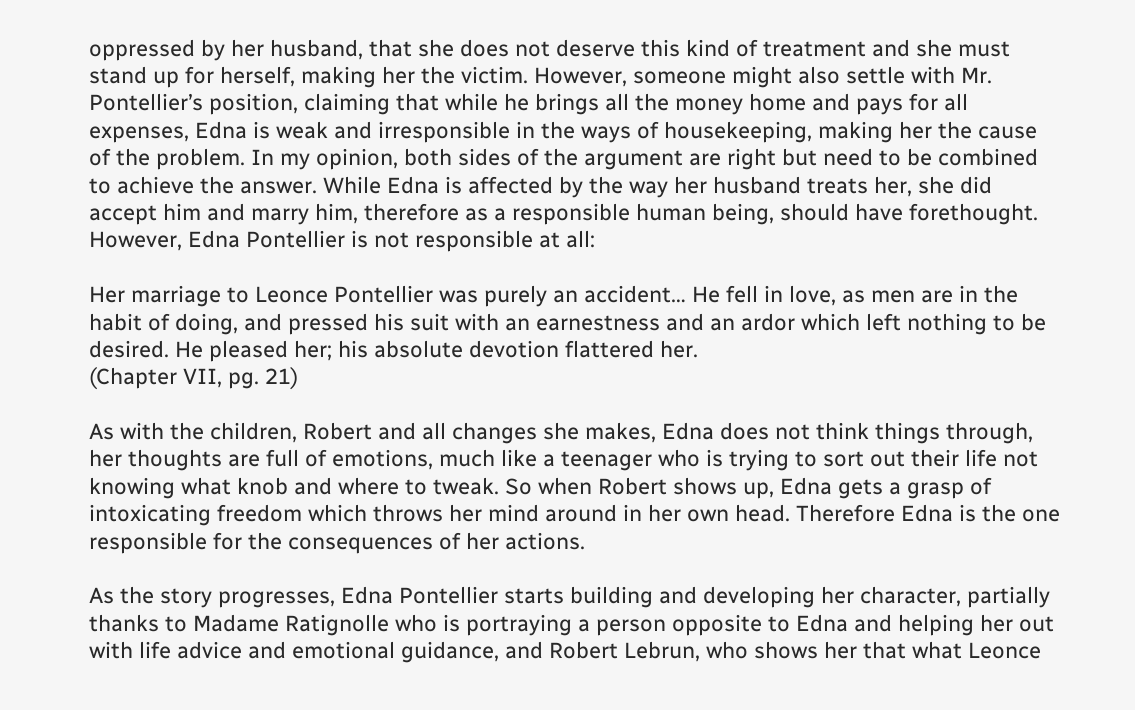oppressed by her husband, that she does not deserve this kind of treatment and she must stand up for herself, making her the victim. However, someone might also settle with Mr. Pontellier’s position, claiming that while he brings all the money home and pays for all expenses, Edna is weak and irresponsible in the ways of housekeeping, making her the cause of the problem. In my opinion, both sides of the argument are right but need to be combined to achieve the answer. While Edna is affected by the way her husband treats her, she did accept him and marry him, therefore as a responsible human being, should have forethought. However, Edna Pontellier is not responsible at all:

Her marriage to Leonce Pontellier was purely an accident… He fell in love, as men are in the habit of doing, and pressed his suit with an earnestness and an ardor which left nothing to be desired. He pleased her; his absolute devotion flattered her.
(Chapter VII, pg. 21)

As with the children, Robert and all changes she makes, Edna does not think things through, her thoughts are full of emotions, much like a teenager who is trying to sort out their life not knowing what knob and where to tweak. So when Robert shows up, Edna gets a grasp of intoxicating freedom which throws her mind around in her own head. Therefore Edna is the one responsible for the consequences of her actions.

As the story progresses, Edna Pontellier starts building and developing her character, partially thanks to Madame Ratignolle who is portraying a person opposite to Edna and helping her out with life advice and emotional guidance, and Robert Lebrun, who shows her that what Leonce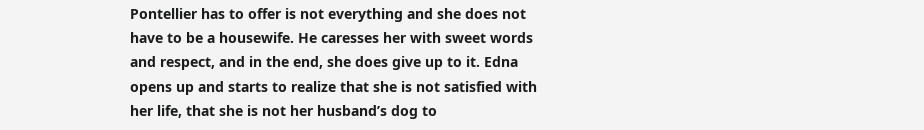Pontellier has to offer is not everything and she does not have to be a housewife. He caresses her with sweet words and respect, and in the end, she does give up to it. Edna opens up and starts to realize that she is not satisfied with her life, that she is not her husband’s dog to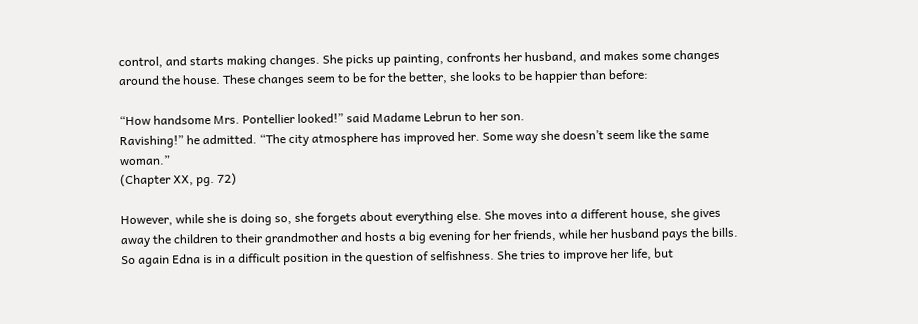control, and starts making changes. She picks up painting, confronts her husband, and makes some changes around the house. These changes seem to be for the better, she looks to be happier than before:

“How handsome Mrs. Pontellier looked!” said Madame Lebrun to her son.
Ravishing!” he admitted. “The city atmosphere has improved her. Some way she doesn’t seem like the same woman.”
(Chapter XX, pg. 72)

However, while she is doing so, she forgets about everything else. She moves into a different house, she gives away the children to their grandmother and hosts a big evening for her friends, while her husband pays the bills. So again Edna is in a difficult position in the question of selfishness. She tries to improve her life, but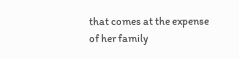that comes at the expense of her family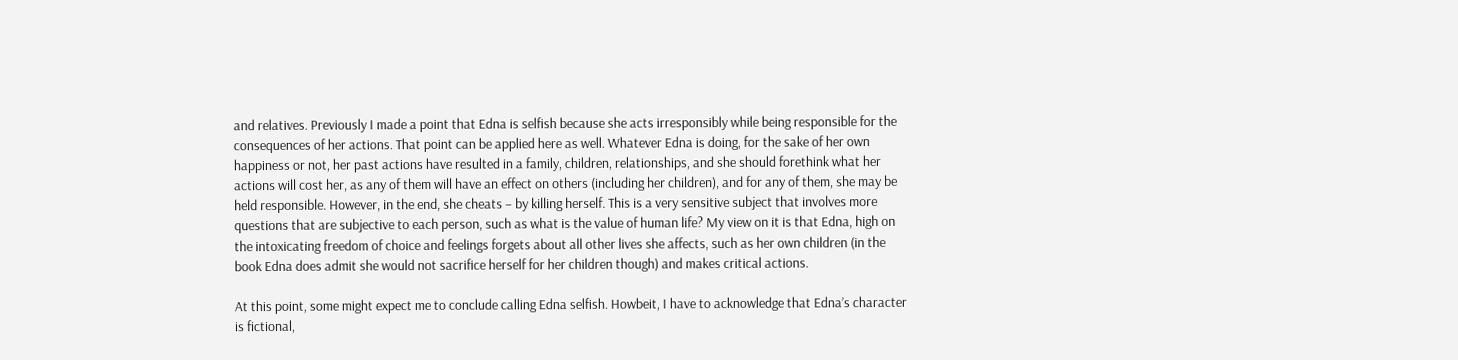and relatives. Previously I made a point that Edna is selfish because she acts irresponsibly while being responsible for the consequences of her actions. That point can be applied here as well. Whatever Edna is doing, for the sake of her own happiness or not, her past actions have resulted in a family, children, relationships, and she should forethink what her actions will cost her, as any of them will have an effect on others (including her children), and for any of them, she may be held responsible. However, in the end, she cheats – by killing herself. This is a very sensitive subject that involves more questions that are subjective to each person, such as what is the value of human life? My view on it is that Edna, high on the intoxicating freedom of choice and feelings forgets about all other lives she affects, such as her own children (in the book Edna does admit she would not sacrifice herself for her children though) and makes critical actions.

At this point, some might expect me to conclude calling Edna selfish. Howbeit, I have to acknowledge that Edna’s character is fictional,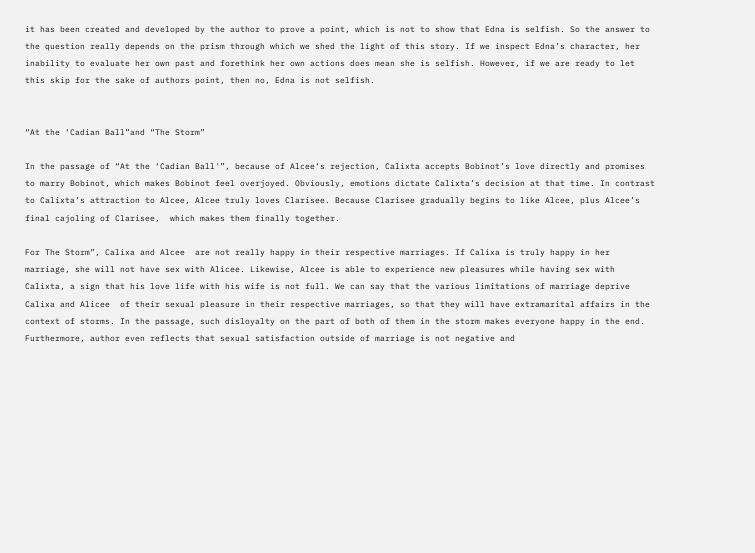it has been created and developed by the author to prove a point, which is not to show that Edna is selfish. So the answer to the question really depends on the prism through which we shed the light of this story. If we inspect Edna’s character, her inability to evaluate her own past and forethink her own actions does mean she is selfish. However, if we are ready to let this skip for the sake of authors point, then no, Edna is not selfish.


“At the ‘Cadian Ball”and “The Storm”

In the passage of “At the ‘Cadian Ball'”, because of Alcee‘s rejection, Calixta accepts Bobinot’s love directly and promises to marry Bobinot, which makes Bobinot feel overjoyed. Obviously, emotions dictate Calixta’s decision at that time. In contrast to Calixta’s attraction to Alcee, Alcee truly loves Clarisee. Because Clarisee gradually begins to like Alcee, plus Alcee’s final cajoling of Clarisee,  which makes them finally together.

For The Storm”, Calixa and Alcee  are not really happy in their respective marriages. If Calixa is truly happy in her marriage, she will not have sex with Alicee. Likewise, Alcee is able to experience new pleasures while having sex with Calixta, a sign that his love life with his wife is not full. We can say that the various limitations of marriage deprive Calixa and Alicee  of their sexual pleasure in their respective marriages, so that they will have extramarital affairs in the context of storms. In the passage, such disloyalty on the part of both of them in the storm makes everyone happy in the end. Furthermore, author even reflects that sexual satisfaction outside of marriage is not negative and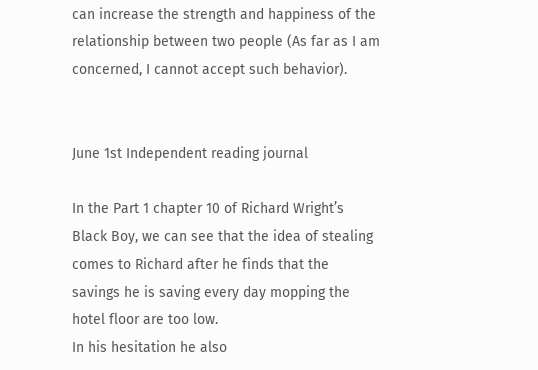can increase the strength and happiness of the relationship between two people (As far as I am concerned, I cannot accept such behavior).


June 1st Independent reading journal

In the Part 1 chapter 10 of Richard Wright’s Black Boy, we can see that the idea of stealing comes to Richard after he finds that the savings he is saving every day mopping the hotel floor are too low.
In his hesitation he also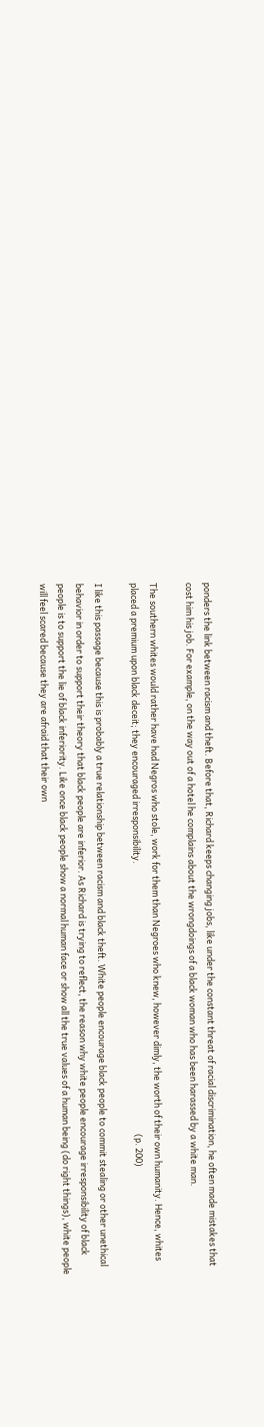ponders the link between racism and theft. Before that, Richard keeps changing jobs, like under the constant threat of racial discrimination, he often made mistakes that cost him his job. For example, on the way out of a hotel he complains about the wrongdoings of a black woman who has been harassed by a white man.

The southern whites would rather have had Negros who stole, work for them than Negroes who knew, however dimly, the worth of their own humanity. Hence, whites placed a premium upon black deceit; they encouraged irresponsibility.                                                                                                                                       (p. 200)

I like this passage because this is probably a true relationship between racism and black theft. White people encourage black people to commit stealing or other unethical behavior in order to support their theory that black people are inferior. As Richard is trying to reflect, the reason why white people encourage irresponsibility of black people is to support the lie of black inferiority. Like once black people show a normal human face or show all the true values of a human being (do right things), white people will feel scared because they are afraid that their own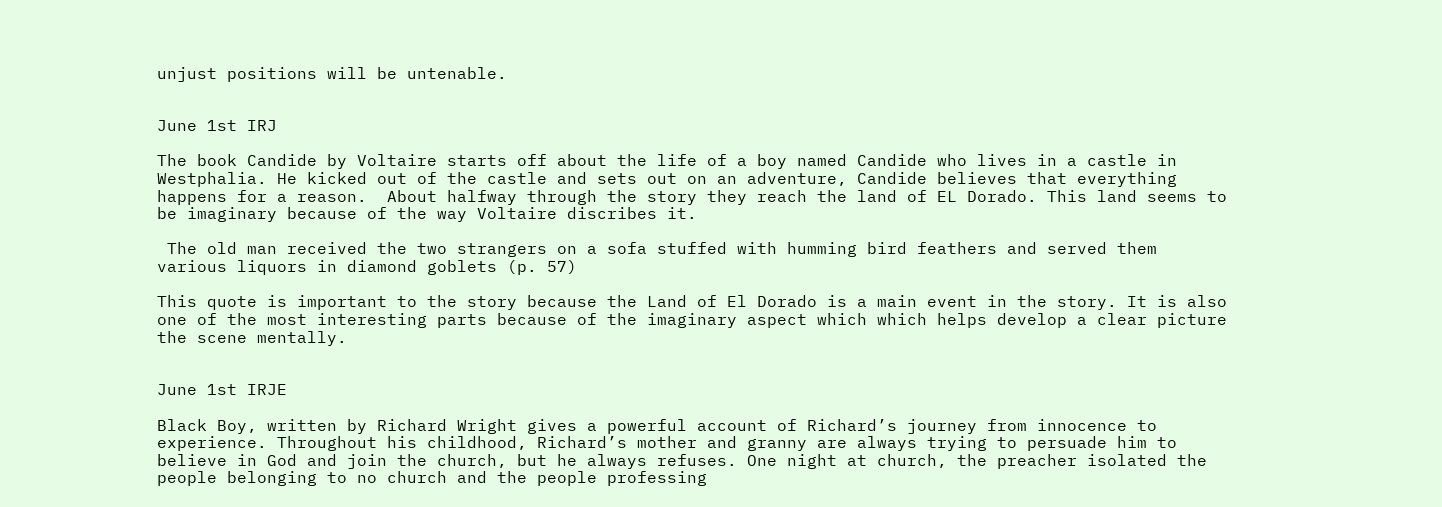unjust positions will be untenable.


June 1st IRJ

The book Candide by Voltaire starts off about the life of a boy named Candide who lives in a castle in Westphalia. He kicked out of the castle and sets out on an adventure, Candide believes that everything happens for a reason.  About halfway through the story they reach the land of EL Dorado. This land seems to be imaginary because of the way Voltaire discribes it.

 The old man received the two strangers on a sofa stuffed with humming bird feathers and served them various liquors in diamond goblets (p. 57)

This quote is important to the story because the Land of El Dorado is a main event in the story. It is also one of the most interesting parts because of the imaginary aspect which which helps develop a clear picture the scene mentally.


June 1st IRJE

Black Boy, written by Richard Wright gives a powerful account of Richard’s journey from innocence to experience. Throughout his childhood, Richard’s mother and granny are always trying to persuade him to believe in God and join the church, but he always refuses. One night at church, the preacher isolated the people belonging to no church and the people professing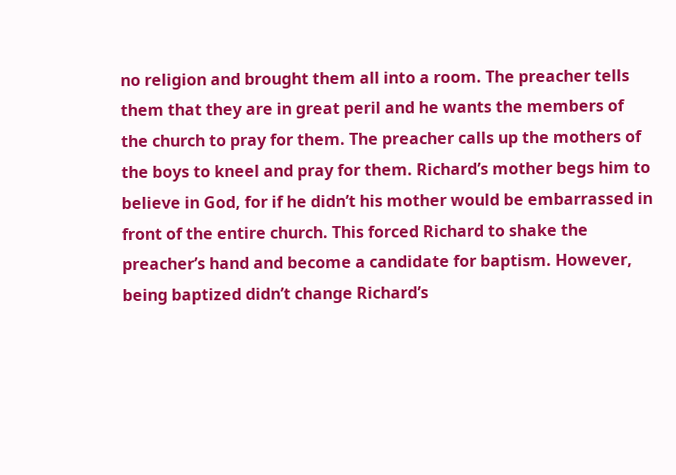no religion and brought them all into a room. The preacher tells them that they are in great peril and he wants the members of the church to pray for them. The preacher calls up the mothers of the boys to kneel and pray for them. Richard’s mother begs him to believe in God, for if he didn’t his mother would be embarrassed in front of the entire church. This forced Richard to shake the preacher’s hand and become a candidate for baptism. However, being baptized didn’t change Richard’s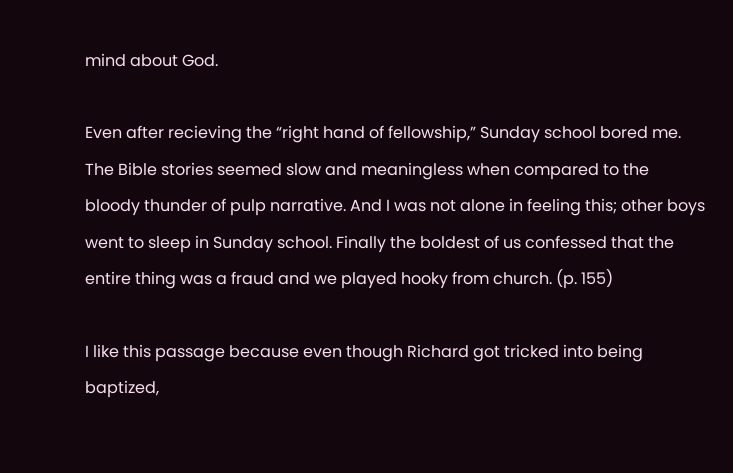mind about God.

Even after recieving the “right hand of fellowship,” Sunday school bored me. The Bible stories seemed slow and meaningless when compared to the bloody thunder of pulp narrative. And I was not alone in feeling this; other boys went to sleep in Sunday school. Finally the boldest of us confessed that the entire thing was a fraud and we played hooky from church. (p. 155)

I like this passage because even though Richard got tricked into being baptized,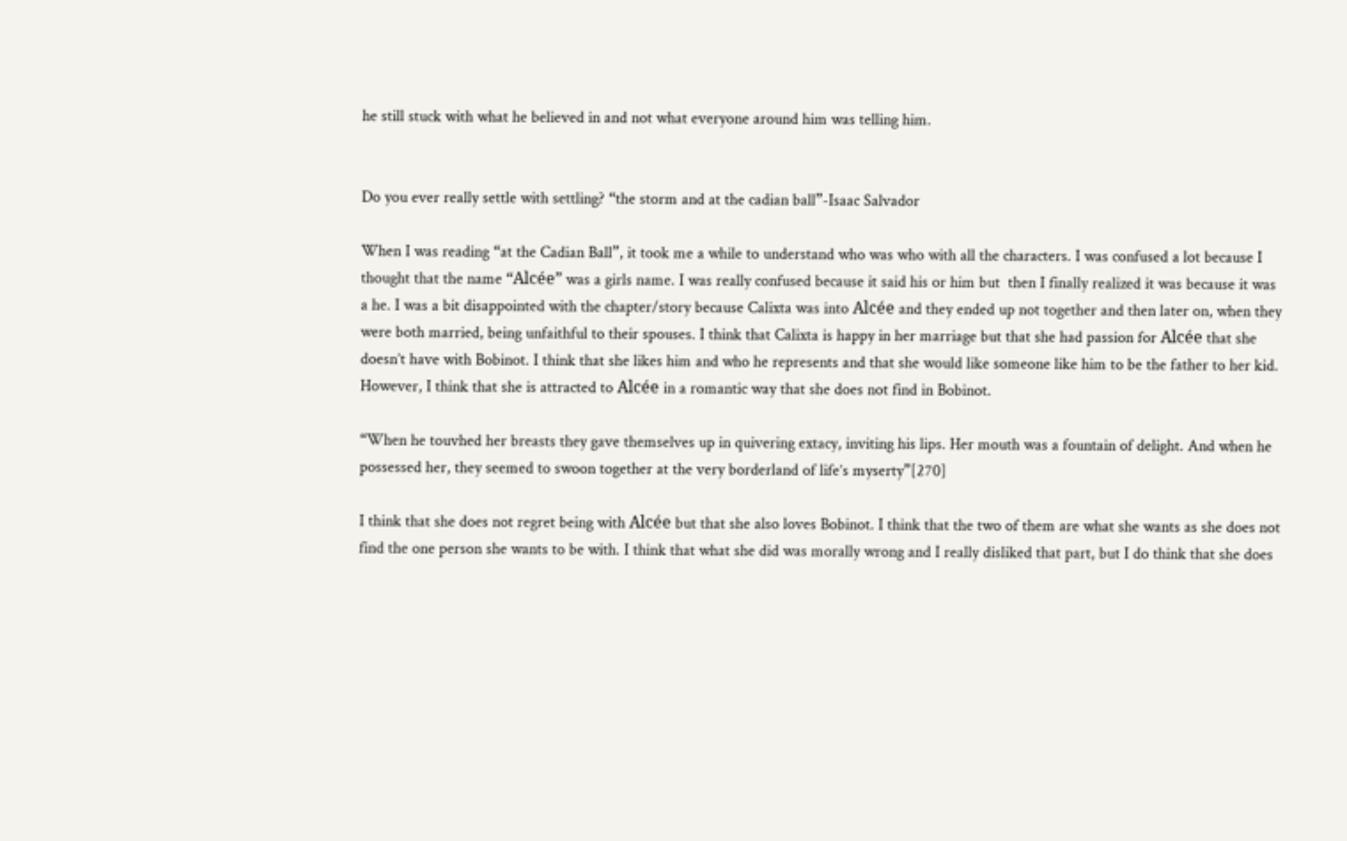he still stuck with what he believed in and not what everyone around him was telling him.


Do you ever really settle with settling? “the storm and at the cadian ball”-Isaac Salvador

When I was reading “at the Cadian Ball”, it took me a while to understand who was who with all the characters. I was confused a lot because I thought that the name “Alcée” was a girls name. I was really confused because it said his or him but  then I finally realized it was because it was a he. I was a bit disappointed with the chapter/story because Calixta was into Alcée and they ended up not together and then later on, when they were both married, being unfaithful to their spouses. I think that Calixta is happy in her marriage but that she had passion for Alcée that she doesn’t have with Bobinot. I think that she likes him and who he represents and that she would like someone like him to be the father to her kid. However, I think that she is attracted to Alcée in a romantic way that she does not find in Bobinot.

“When he touvhed her breasts they gave themselves up in quivering extacy, inviting his lips. Her mouth was a fountain of delight. And when he possessed her, they seemed to swoon together at the very borderland of life’s myserty”[270]

I think that she does not regret being with Alcée but that she also loves Bobinot. I think that the two of them are what she wants as she does not find the one person she wants to be with. I think that what she did was morally wrong and I really disliked that part, but I do think that she does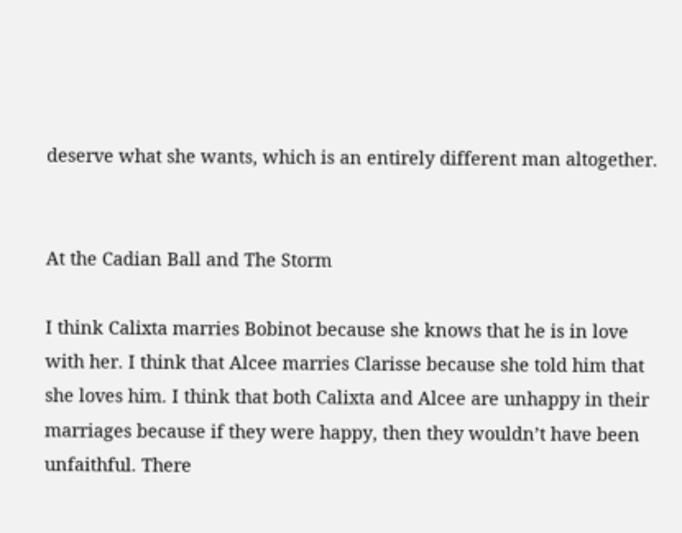deserve what she wants, which is an entirely different man altogether.


At the Cadian Ball and The Storm

I think Calixta marries Bobinot because she knows that he is in love with her. I think that Alcee marries Clarisse because she told him that she loves him. I think that both Calixta and Alcee are unhappy in their marriages because if they were happy, then they wouldn’t have been unfaithful. There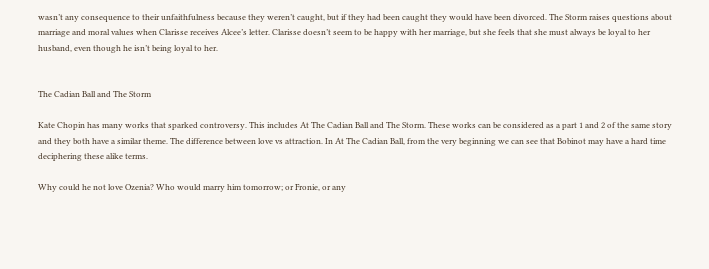wasn’t any consequence to their unfaithfulness because they weren’t caught, but if they had been caught they would have been divorced. The Storm raises questions about marriage and moral values when Clarisse receives Alcee’s letter. Clarisse doesn’t seem to be happy with her marriage, but she feels that she must always be loyal to her husband, even though he isn’t being loyal to her.


The Cadian Ball and The Storm

Kate Chopin has many works that sparked controversy. This includes At The Cadian Ball and The Storm. These works can be considered as a part 1 and 2 of the same story and they both have a similar theme. The difference between love vs attraction. In At The Cadian Ball, from the very beginning we can see that Bobinot may have a hard time deciphering these alike terms.

Why could he not love Ozenia? Who would marry him tomorrow; or Fronie, or any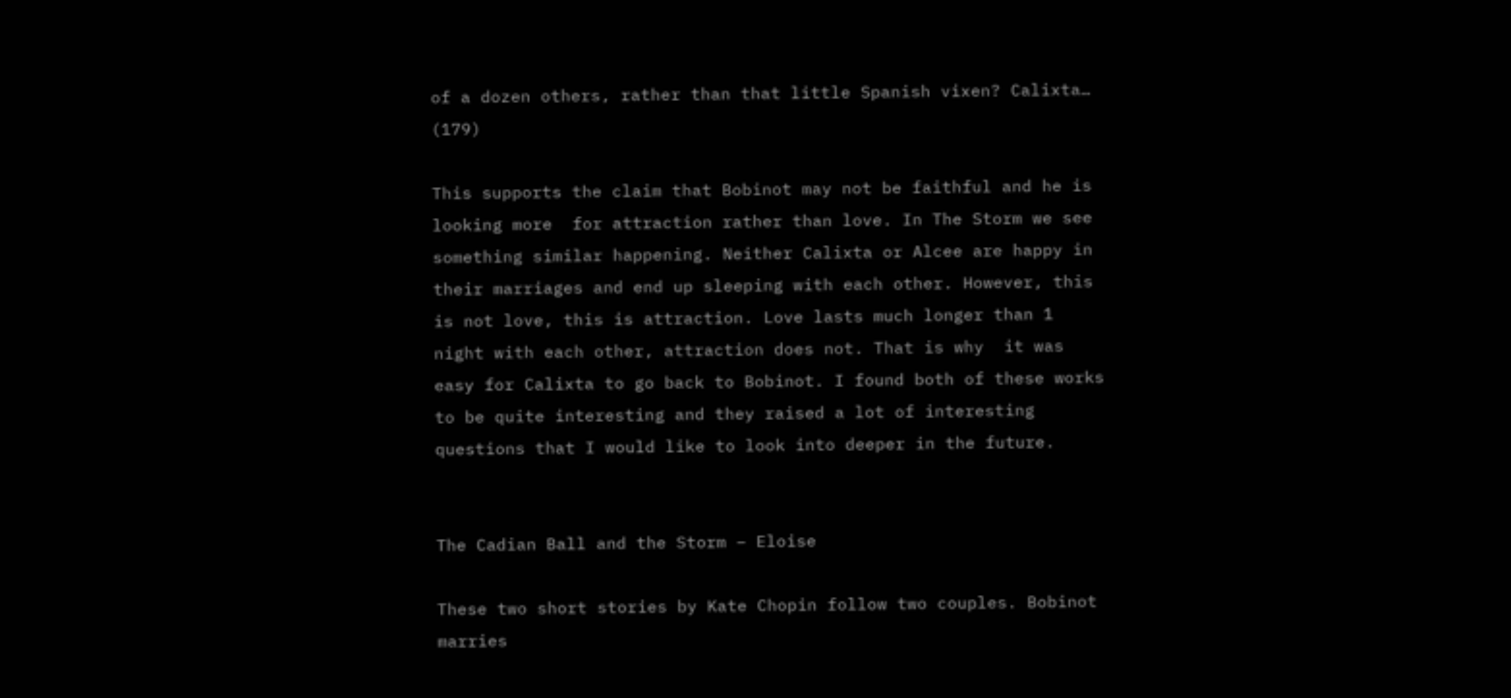of a dozen others, rather than that little Spanish vixen? Calixta… (179)

This supports the claim that Bobinot may not be faithful and he is looking more  for attraction rather than love. In The Storm we see something similar happening. Neither Calixta or Alcee are happy in their marriages and end up sleeping with each other. However, this is not love, this is attraction. Love lasts much longer than 1 night with each other, attraction does not. That is why  it was easy for Calixta to go back to Bobinot. I found both of these works to be quite interesting and they raised a lot of interesting questions that I would like to look into deeper in the future.


The Cadian Ball and the Storm – Eloise

These two short stories by Kate Chopin follow two couples. Bobinot marries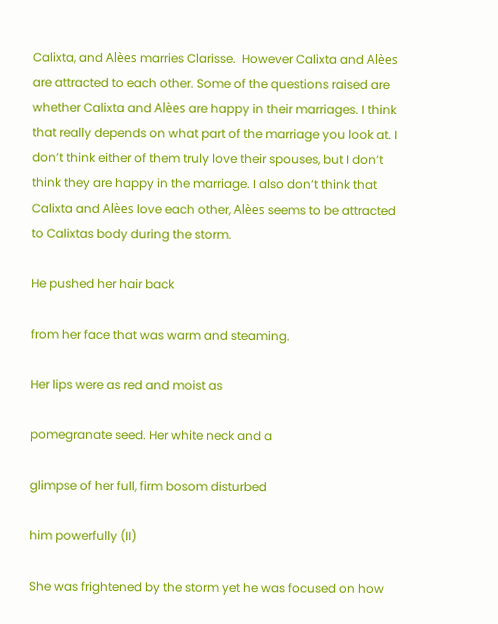Calixta, and Alèes marries Clarisse.  However Calixta and Alèes are attracted to each other. Some of the questions raised are whether Calixta and Alèes are happy in their marriages. I think that really depends on what part of the marriage you look at. I don’t think either of them truly love their spouses, but I don’t think they are happy in the marriage. I also don’t think that Calixta and Alèes love each other, Alèes seems to be attracted to Calixtas body during the storm.

He pushed her hair back

from her face that was warm and steaming.

Her lips were as red and moist as

pomegranate seed. Her white neck and a

glimpse of her full, firm bosom disturbed

him powerfully (II)

She was frightened by the storm yet he was focused on how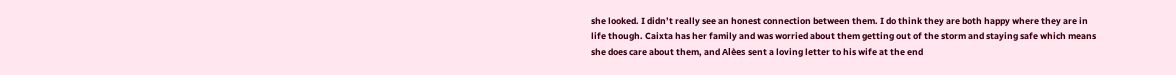she looked. I didn’t really see an honest connection between them. I do think they are both happy where they are in life though. Caixta has her family and was worried about them getting out of the storm and staying safe which means she does care about them, and Alèes sent a loving letter to his wife at the end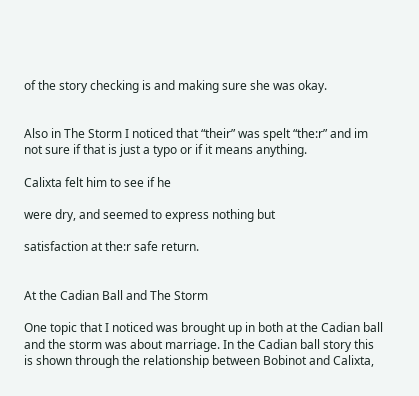of the story checking is and making sure she was okay.


Also in The Storm I noticed that “their” was spelt “the:r” and im not sure if that is just a typo or if it means anything.

Calixta felt him to see if he

were dry, and seemed to express nothing but

satisfaction at the:r safe return.


At the Cadian Ball and The Storm

One topic that I noticed was brought up in both at the Cadian ball and the storm was about marriage. In the Cadian ball story this is shown through the relationship between Bobinot and Calixta,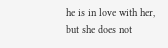he is in love with her, but she does not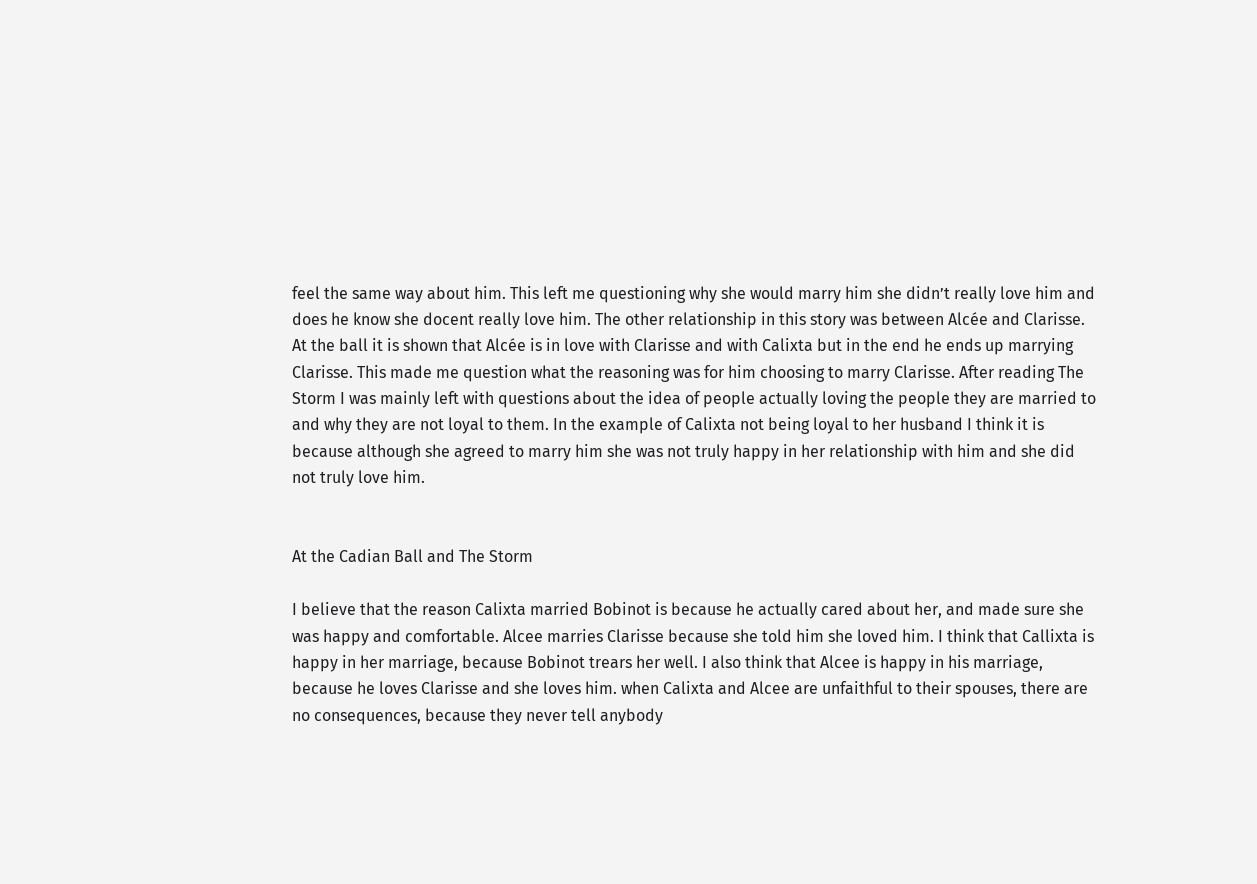feel the same way about him. This left me questioning why she would marry him she didn’t really love him and does he know she docent really love him. The other relationship in this story was between Alcée and Clarisse. At the ball it is shown that Alcée is in love with Clarisse and with Calixta but in the end he ends up marrying Clarisse. This made me question what the reasoning was for him choosing to marry Clarisse. After reading The Storm I was mainly left with questions about the idea of people actually loving the people they are married to and why they are not loyal to them. In the example of Calixta not being loyal to her husband I think it is because although she agreed to marry him she was not truly happy in her relationship with him and she did not truly love him.


At the Cadian Ball and The Storm

I believe that the reason Calixta married Bobinot is because he actually cared about her, and made sure she was happy and comfortable. Alcee marries Clarisse because she told him she loved him. I think that Callixta is happy in her marriage, because Bobinot trears her well. I also think that Alcee is happy in his marriage, because he loves Clarisse and she loves him. when Calixta and Alcee are unfaithful to their spouses, there are no consequences, because they never tell anybody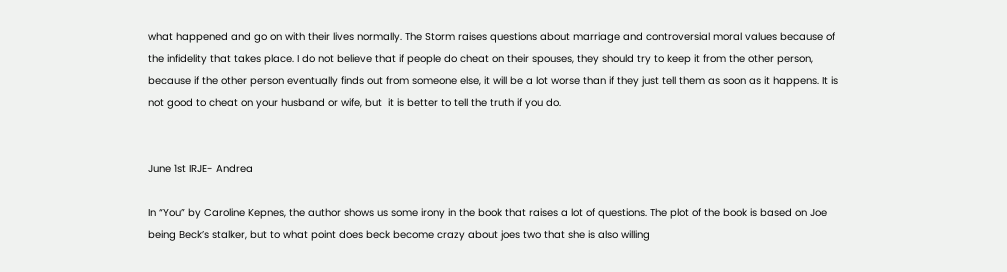what happened and go on with their lives normally. The Storm raises questions about marriage and controversial moral values because of the infidelity that takes place. I do not believe that if people do cheat on their spouses, they should try to keep it from the other person, because if the other person eventually finds out from someone else, it will be a lot worse than if they just tell them as soon as it happens. It is not good to cheat on your husband or wife, but  it is better to tell the truth if you do.


June 1st IRJE- Andrea

In “You” by Caroline Kepnes, the author shows us some irony in the book that raises a lot of questions. The plot of the book is based on Joe being Beck’s stalker, but to what point does beck become crazy about joes two that she is also willing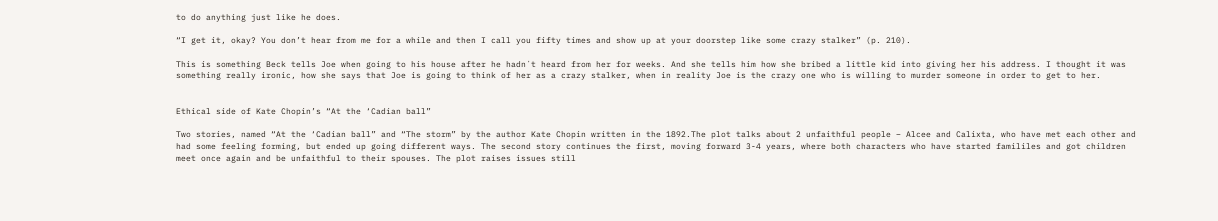to do anything just like he does.

“I get it, okay? You don’t hear from me for a while and then I call you fifty times and show up at your doorstep like some crazy stalker” (p. 210).

This is something Beck tells Joe when going to his house after he hadn´t heard from her for weeks. And she tells him how she bribed a little kid into giving her his address. I thought it was something really ironic, how she says that Joe is going to think of her as a crazy stalker, when in reality Joe is the crazy one who is willing to murder someone in order to get to her.


Ethical side of Kate Chopin’s “At the ‘Cadian ball”

Two stories, named “At the ‘Cadian ball” and “The storm” by the author Kate Chopin written in the 1892.The plot talks about 2 unfaithful people – Alcee and Calixta, who have met each other and had some feeling forming, but ended up going different ways. The second story continues the first, moving forward 3-4 years, where both characters who have started famililes and got children meet once again and be unfaithful to their spouses. The plot raises issues still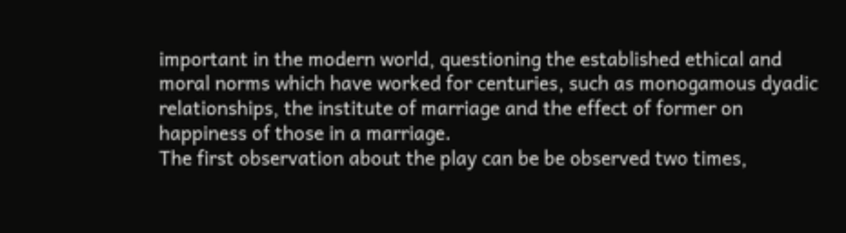important in the modern world, questioning the established ethical and moral norms which have worked for centuries, such as monogamous dyadic relationships, the institute of marriage and the effect of former on happiness of those in a marriage.
The first observation about the play can be be observed two times,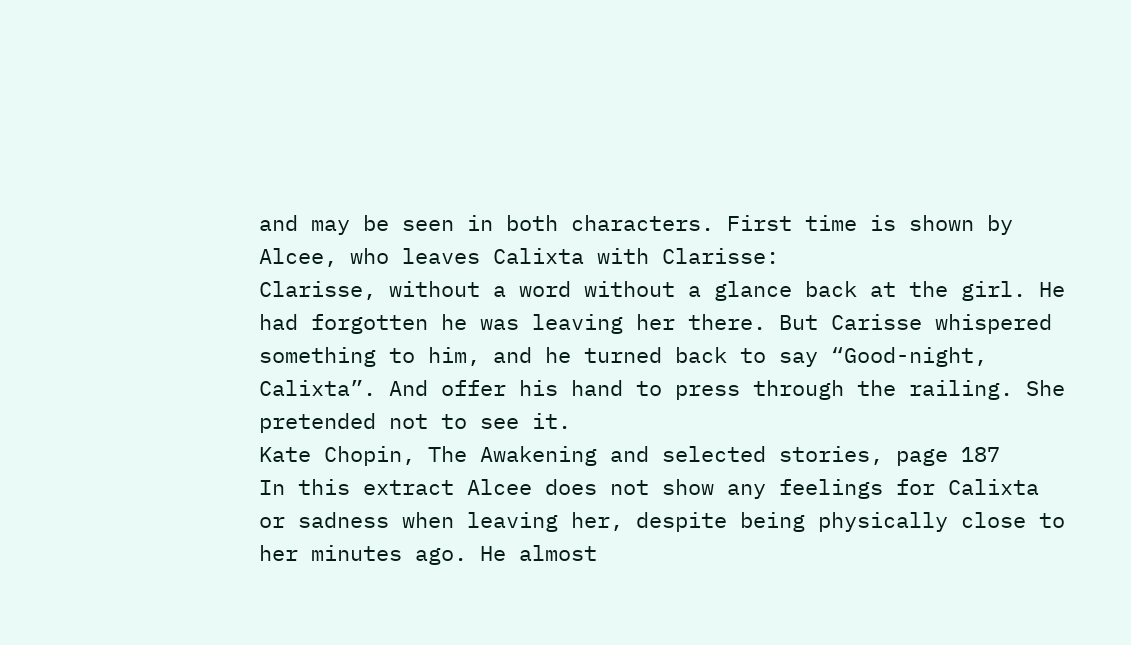and may be seen in both characters. First time is shown by Alcee, who leaves Calixta with Clarisse:
Clarisse, without a word without a glance back at the girl. He had forgotten he was leaving her there. But Carisse whispered something to him, and he turned back to say “Good-night, Calixta”. And offer his hand to press through the railing. She pretended not to see it.
Kate Chopin, The Awakening and selected stories, page 187
In this extract Alcee does not show any feelings for Calixta or sadness when leaving her, despite being physically close to her minutes ago. He almost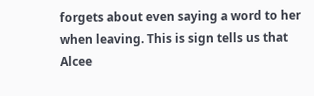forgets about even saying a word to her when leaving. This is sign tells us that Alcee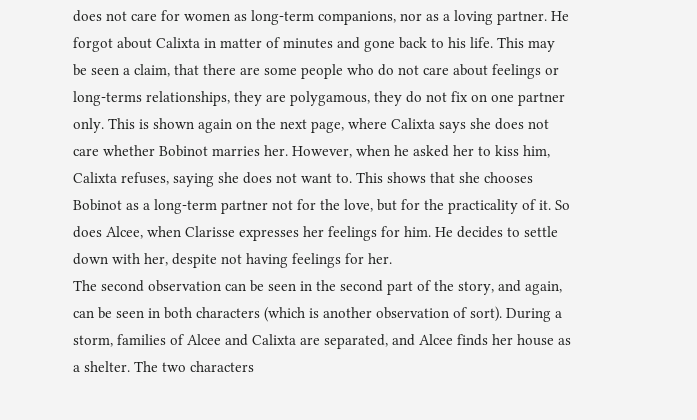does not care for women as long-term companions, nor as a loving partner. He forgot about Calixta in matter of minutes and gone back to his life. This may be seen a claim, that there are some people who do not care about feelings or long-terms relationships, they are polygamous, they do not fix on one partner only. This is shown again on the next page, where Calixta says she does not care whether Bobinot marries her. However, when he asked her to kiss him, Calixta refuses, saying she does not want to. This shows that she chooses Bobinot as a long-term partner not for the love, but for the practicality of it. So does Alcee, when Clarisse expresses her feelings for him. He decides to settle down with her, despite not having feelings for her.
The second observation can be seen in the second part of the story, and again, can be seen in both characters (which is another observation of sort). During a storm, families of Alcee and Calixta are separated, and Alcee finds her house as a shelter. The two characters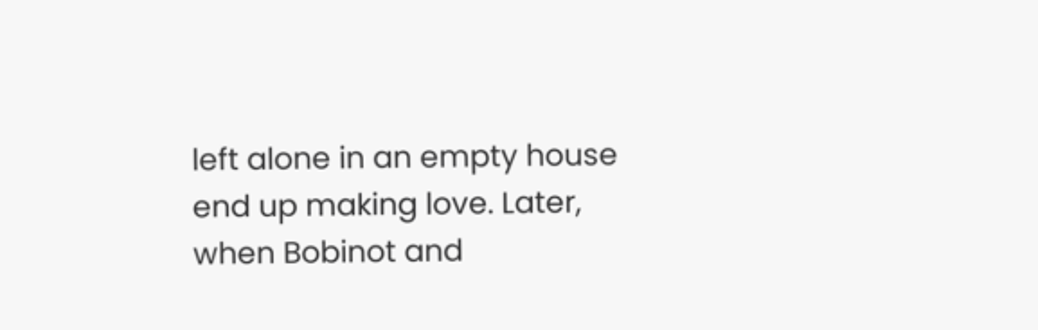left alone in an empty house end up making love. Later, when Bobinot and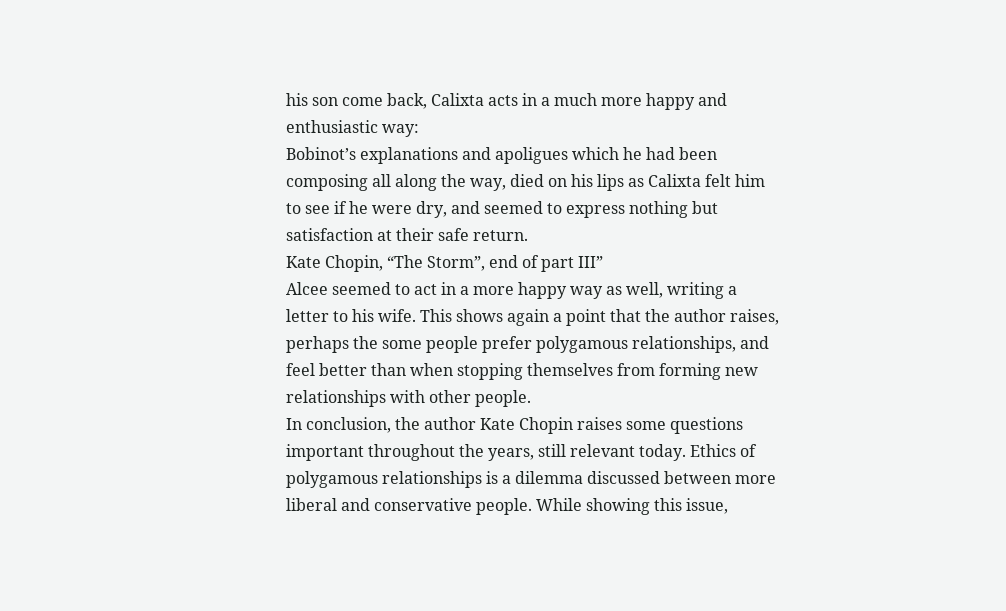his son come back, Calixta acts in a much more happy and enthusiastic way:
Bobinot’s explanations and apoligues which he had been composing all along the way, died on his lips as Calixta felt him to see if he were dry, and seemed to express nothing but satisfaction at their safe return.
Kate Chopin, “The Storm”, end of part III”
Alcee seemed to act in a more happy way as well, writing a letter to his wife. This shows again a point that the author raises, perhaps the some people prefer polygamous relationships, and feel better than when stopping themselves from forming new relationships with other people.
In conclusion, the author Kate Chopin raises some questions important throughout the years, still relevant today. Ethics of polygamous relationships is a dilemma discussed between more liberal and conservative people. While showing this issue,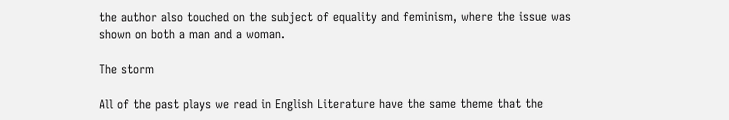the author also touched on the subject of equality and feminism, where the issue was shown on both a man and a woman.

The storm

All of the past plays we read in English Literature have the same theme that the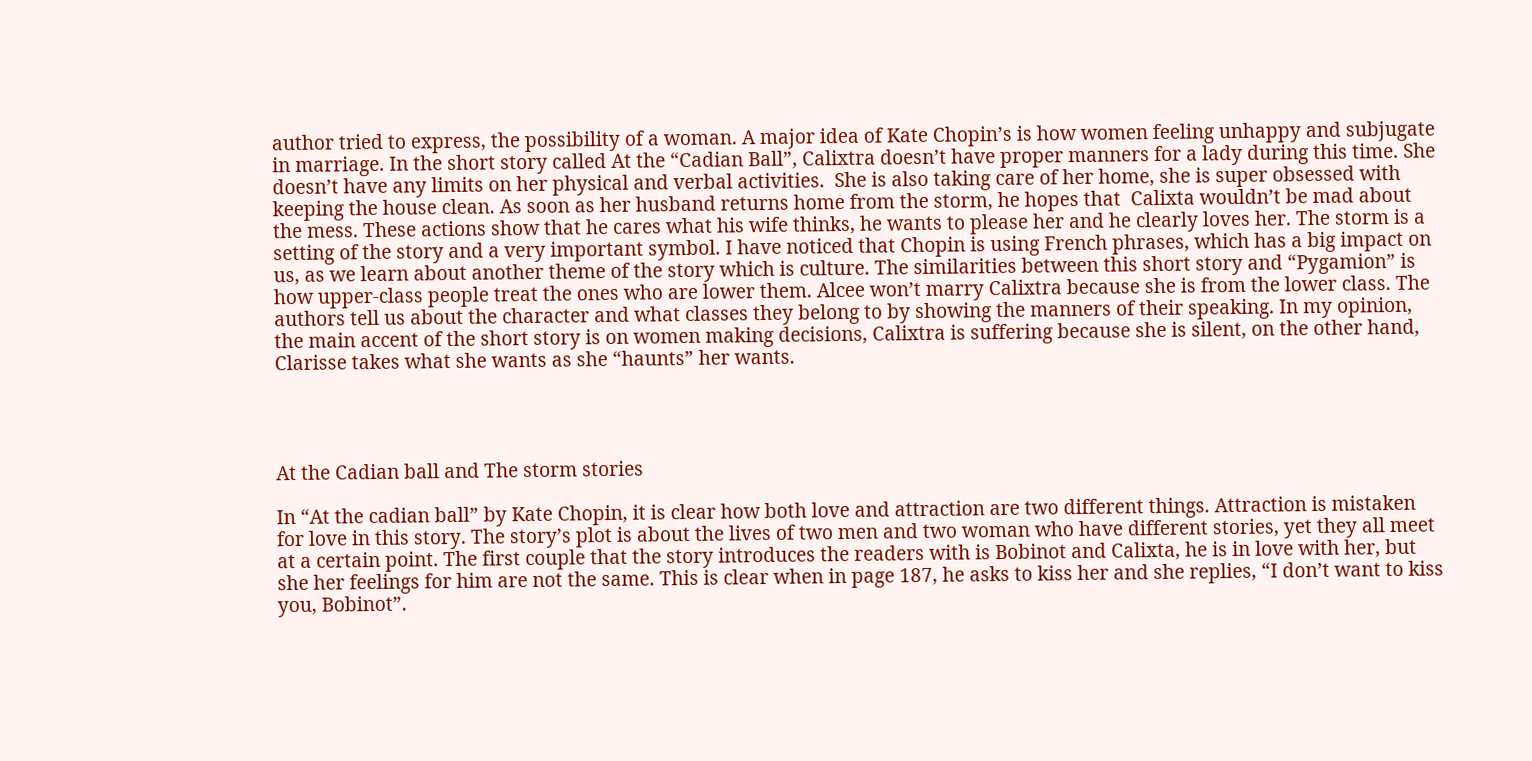author tried to express, the possibility of a woman. A major idea of Kate Chopin’s is how women feeling unhappy and subjugate in marriage. In the short story called At the “Cadian Ball”, Calixtra doesn’t have proper manners for a lady during this time. She doesn’t have any limits on her physical and verbal activities.  She is also taking care of her home, she is super obsessed with keeping the house clean. As soon as her husband returns home from the storm, he hopes that  Calixta wouldn’t be mad about the mess. These actions show that he cares what his wife thinks, he wants to please her and he clearly loves her. The storm is a  setting of the story and a very important symbol. I have noticed that Chopin is using French phrases, which has a big impact on us, as we learn about another theme of the story which is culture. The similarities between this short story and “Pygamion” is how upper-class people treat the ones who are lower them. Alcee won’t marry Calixtra because she is from the lower class. The authors tell us about the character and what classes they belong to by showing the manners of their speaking. In my opinion, the main accent of the short story is on women making decisions, Calixtra is suffering because she is silent, on the other hand, Clarisse takes what she wants as she “haunts” her wants.




At the Cadian ball and The storm stories

In “At the cadian ball” by Kate Chopin, it is clear how both love and attraction are two different things. Attraction is mistaken for love in this story. The story’s plot is about the lives of two men and two woman who have different stories, yet they all meet at a certain point. The first couple that the story introduces the readers with is Bobinot and Calixta, he is in love with her, but she her feelings for him are not the same. This is clear when in page 187, he asks to kiss her and she replies, “I don’t want to kiss you, Bobinot”.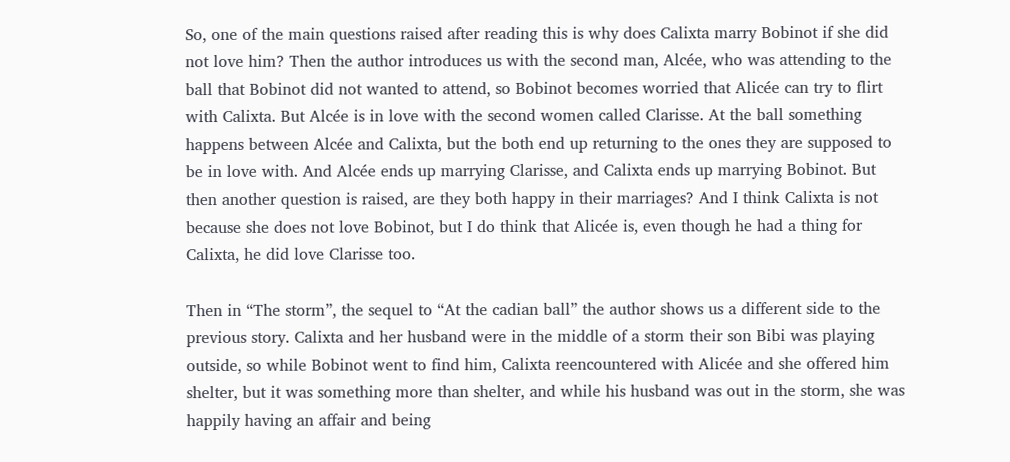So, one of the main questions raised after reading this is why does Calixta marry Bobinot if she did not love him? Then the author introduces us with the second man, Alcée, who was attending to the ball that Bobinot did not wanted to attend, so Bobinot becomes worried that Alicée can try to flirt with Calixta. But Alcée is in love with the second women called Clarisse. At the ball something happens between Alcée and Calixta, but the both end up returning to the ones they are supposed to be in love with. And Alcée ends up marrying Clarisse, and Calixta ends up marrying Bobinot. But then another question is raised, are they both happy in their marriages? And I think Calixta is not because she does not love Bobinot, but I do think that Alicée is, even though he had a thing for Calixta, he did love Clarisse too.

Then in “The storm”, the sequel to “At the cadian ball” the author shows us a different side to the previous story. Calixta and her husband were in the middle of a storm their son Bibi was playing outside, so while Bobinot went to find him, Calixta reencountered with Alicée and she offered him shelter, but it was something more than shelter, and while his husband was out in the storm, she was happily having an affair and being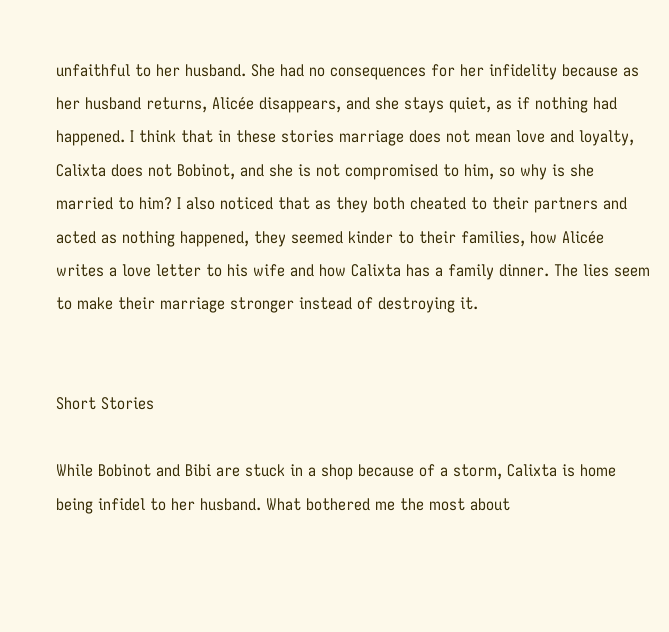unfaithful to her husband. She had no consequences for her infidelity because as her husband returns, Alicée disappears, and she stays quiet, as if nothing had happened. I think that in these stories marriage does not mean love and loyalty, Calixta does not Bobinot, and she is not compromised to him, so why is she married to him? I also noticed that as they both cheated to their partners and acted as nothing happened, they seemed kinder to their families, how Alicée writes a love letter to his wife and how Calixta has a family dinner. The lies seem to make their marriage stronger instead of destroying it.


Short Stories

While Bobinot and Bibi are stuck in a shop because of a storm, Calixta is home being infidel to her husband. What bothered me the most about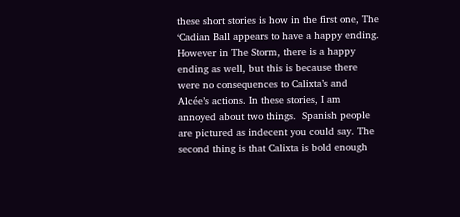these short stories is how in the first one, The ‘Cadian Ball appears to have a happy ending.  However in The Storm, there is a happy ending as well, but this is because there were no consequences to Calixta’s and Alcée’s actions. In these stories, I am annoyed about two things.  Spanish people are pictured as indecent you could say. The second thing is that Calixta is bold enough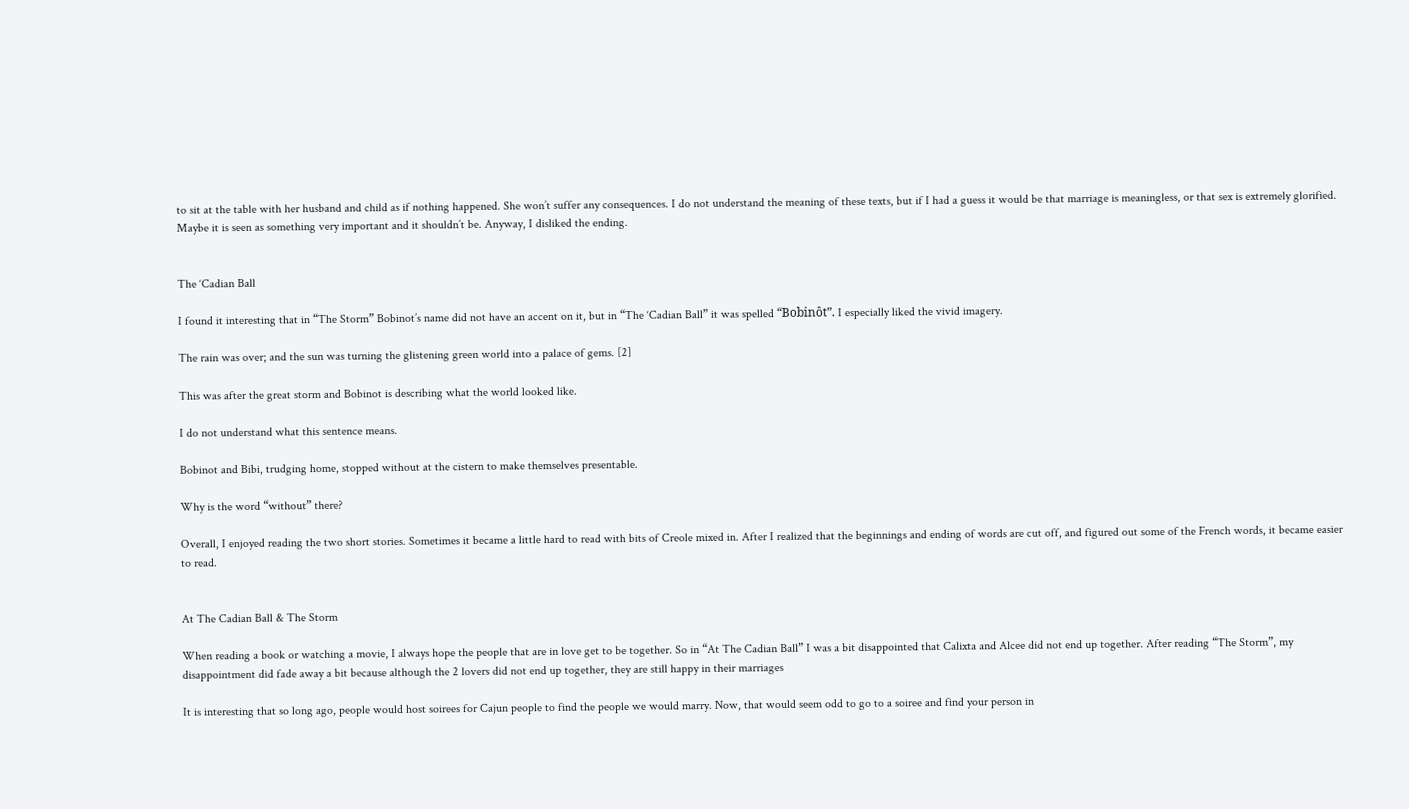to sit at the table with her husband and child as if nothing happened. She won’t suffer any consequences. I do not understand the meaning of these texts, but if I had a guess it would be that marriage is meaningless, or that sex is extremely glorified. Maybe it is seen as something very important and it shouldn’t be. Anyway, I disliked the ending.


The ‘Cadian Ball

I found it interesting that in “The Storm” Bobinot’s name did not have an accent on it, but in “The ‘Cadian Ball” it was spelled “Bobinôt”. I especially liked the vivid imagery.

The rain was over; and the sun was turning the glistening green world into a palace of gems. [2]

This was after the great storm and Bobinot is describing what the world looked like.

I do not understand what this sentence means.

Bobinot and Bibi, trudging home, stopped without at the cistern to make themselves presentable.

Why is the word “without” there?

Overall, I enjoyed reading the two short stories. Sometimes it became a little hard to read with bits of Creole mixed in. After I realized that the beginnings and ending of words are cut off, and figured out some of the French words, it became easier to read.


At The Cadian Ball & The Storm

When reading a book or watching a movie, I always hope the people that are in love get to be together. So in “At The Cadian Ball” I was a bit disappointed that Calixta and Alcee did not end up together. After reading “The Storm”, my disappointment did fade away a bit because although the 2 lovers did not end up together, they are still happy in their marriages

It is interesting that so long ago, people would host soirees for Cajun people to find the people we would marry. Now, that would seem odd to go to a soiree and find your person in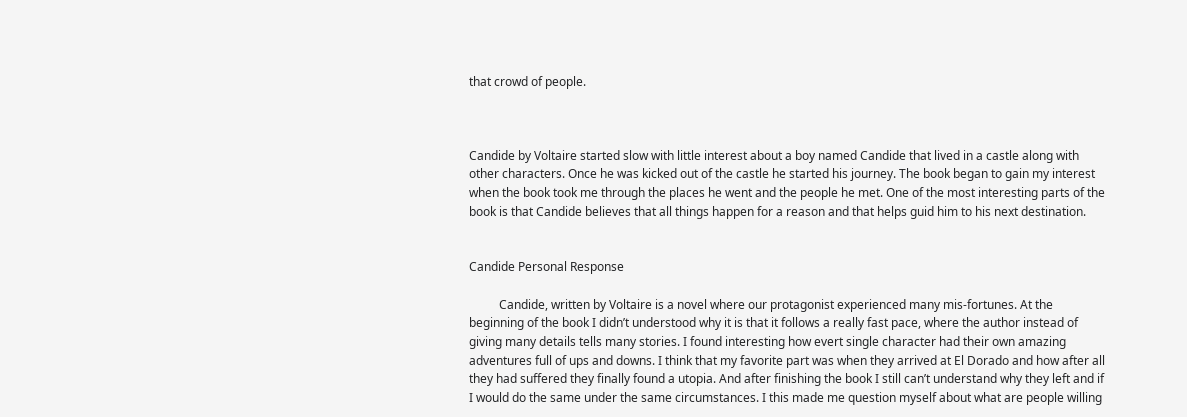that crowd of people.



Candide by Voltaire started slow with little interest about a boy named Candide that lived in a castle along with other characters. Once he was kicked out of the castle he started his journey. The book began to gain my interest when the book took me through the places he went and the people he met. One of the most interesting parts of the book is that Candide believes that all things happen for a reason and that helps guid him to his next destination.


Candide Personal Response

          Candide, written by Voltaire is a novel where our protagonist experienced many mis-fortunes. At the beginning of the book I didn’t understood why it is that it follows a really fast pace, where the author instead of giving many details tells many stories. I found interesting how evert single character had their own amazing adventures full of ups and downs. I think that my favorite part was when they arrived at El Dorado and how after all they had suffered they finally found a utopia. And after finishing the book I still can’t understand why they left and if I would do the same under the same circumstances. I this made me question myself about what are people willing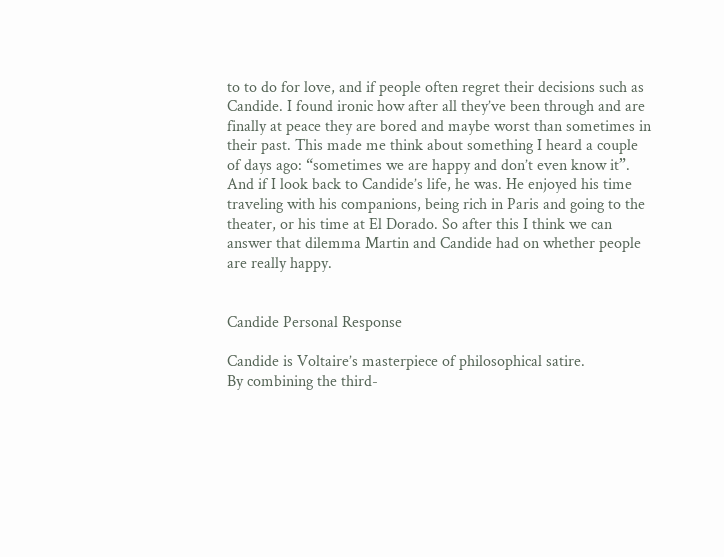to to do for love, and if people often regret their decisions such as Candide. I found ironic how after all they’ve been through and are finally at peace they are bored and maybe worst than sometimes in their past. This made me think about something I heard a couple of days ago: “sometimes we are happy and don’t even know it”. And if I look back to Candide’s life, he was. He enjoyed his time traveling with his companions, being rich in Paris and going to the theater, or his time at El Dorado. So after this I think we can answer that dilemma Martin and Candide had on whether people are really happy.


Candide Personal Response

Candide is Voltaire’s masterpiece of philosophical satire.
By combining the third-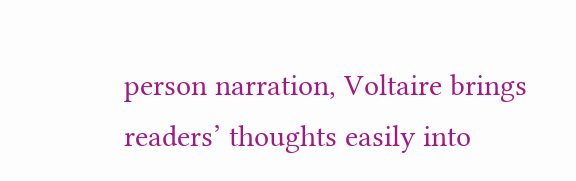person narration, Voltaire brings readers’ thoughts easily into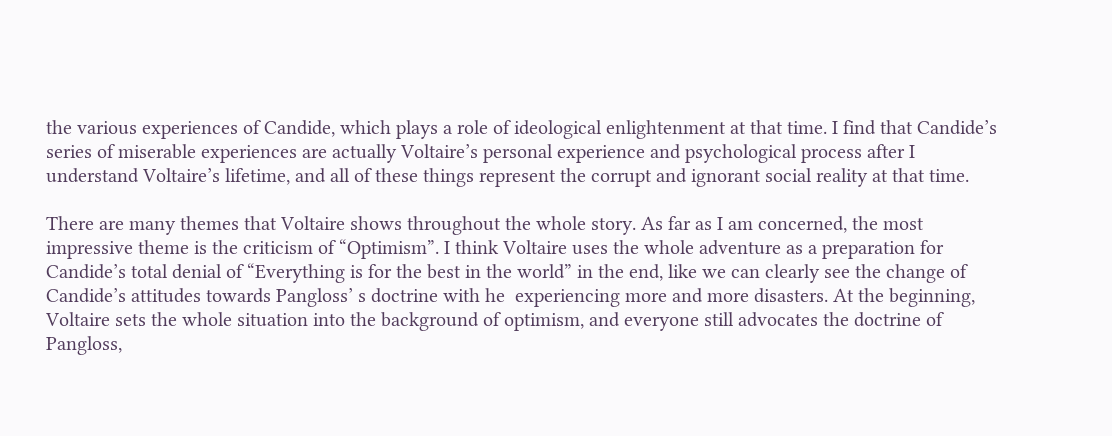the various experiences of Candide, which plays a role of ideological enlightenment at that time. I find that Candide’s series of miserable experiences are actually Voltaire’s personal experience and psychological process after I understand Voltaire’s lifetime, and all of these things represent the corrupt and ignorant social reality at that time.

There are many themes that Voltaire shows throughout the whole story. As far as I am concerned, the most impressive theme is the criticism of “Optimism”. I think Voltaire uses the whole adventure as a preparation for Candide’s total denial of “Everything is for the best in the world” in the end, like we can clearly see the change of Candide’s attitudes towards Pangloss’ s doctrine with he  experiencing more and more disasters. At the beginning, Voltaire sets the whole situation into the background of optimism, and everyone still advocates the doctrine of Pangloss,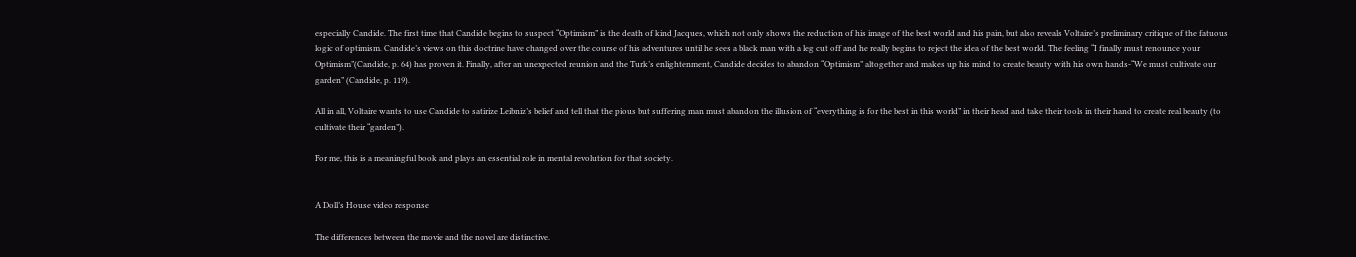especially Candide. The first time that Candide begins to suspect “Optimism” is the death of kind Jacques, which not only shows the reduction of his image of the best world and his pain, but also reveals Voltaire’s preliminary critique of the fatuous logic of optimism. Candide’s views on this doctrine have changed over the course of his adventures until he sees a black man with a leg cut off and he really begins to reject the idea of the best world. The feeling “I finally must renounce your Optimism”(Candide, p. 64) has proven it. Finally, after an unexpected reunion and the Turk’s enlightenment, Candide decides to abandon “Optimism” altogether and makes up his mind to create beauty with his own hands-“We must cultivate our garden” (Candide, p. 119).

All in all, Voltaire wants to use Candide to satirize Leibniz’s belief and tell that the pious but suffering man must abandon the illusion of “everything is for the best in this world” in their head and take their tools in their hand to create real beauty (to cultivate their “garden”).

For me, this is a meaningful book and plays an essential role in mental revolution for that society.


A Doll’s House video response

The differences between the movie and the novel are distinctive.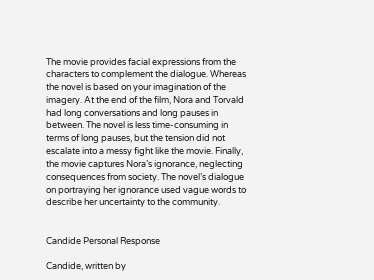The movie provides facial expressions from the characters to complement the dialogue. Whereas the novel is based on your imagination of the imagery. At the end of the film, Nora and Torvald had long conversations and long pauses in between. The novel is less time-consuming in terms of long pauses, but the tension did not escalate into a messy fight like the movie. Finally, the movie captures Nora’s ignorance, neglecting consequences from society. The novel’s dialogue on portraying her ignorance used vague words to describe her uncertainty to the community.


Candide Personal Response

Candide, written by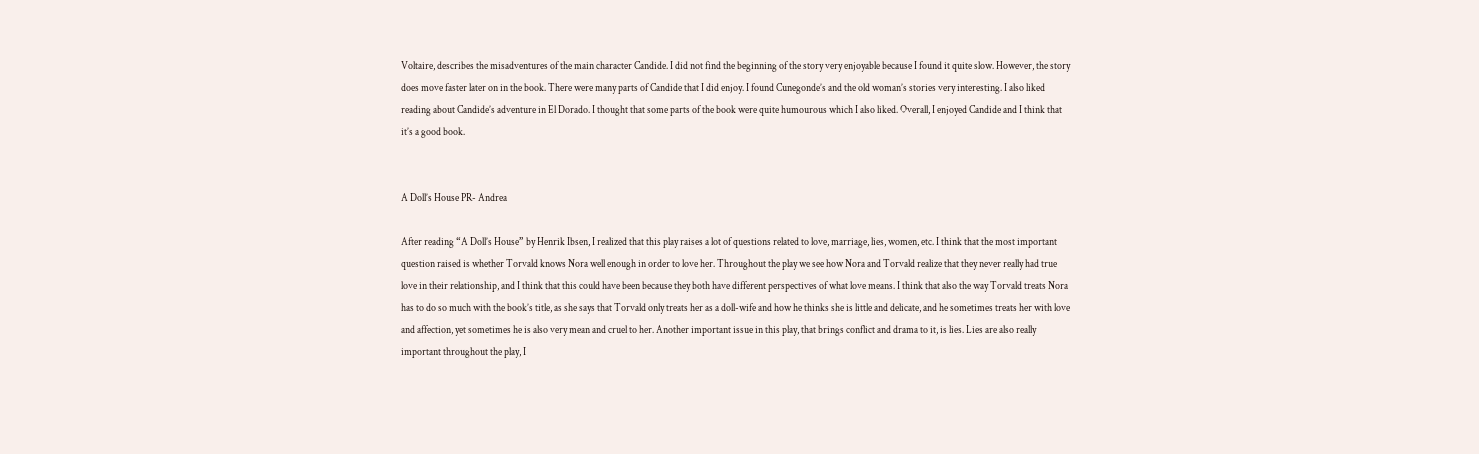Voltaire, describes the misadventures of the main character Candide. I did not find the beginning of the story very enjoyable because I found it quite slow. However, the story does move faster later on in the book. There were many parts of Candide that I did enjoy. I found Cunegonde’s and the old woman’s stories very interesting. I also liked reading about Candide’s adventure in El Dorado. I thought that some parts of the book were quite humourous which I also liked. Overall, I enjoyed Candide and I think that it’s a good book.


A Doll’s House PR- Andrea

After reading “A Doll’s House” by Henrik Ibsen, I realized that this play raises a lot of questions related to love, marriage, lies, women, etc. I think that the most important question raised is whether Torvald knows Nora well enough in order to love her. Throughout the play we see how Nora and Torvald realize that they never really had true love in their relationship, and I think that this could have been because they both have different perspectives of what love means. I think that also the way Torvald treats Nora has to do so much with the book’s title, as she says that Torvald only treats her as a doll-wife and how he thinks she is little and delicate, and he sometimes treats her with love and affection, yet sometimes he is also very mean and cruel to her. Another important issue in this play, that brings conflict and drama to it, is lies. Lies are also really important throughout the play, I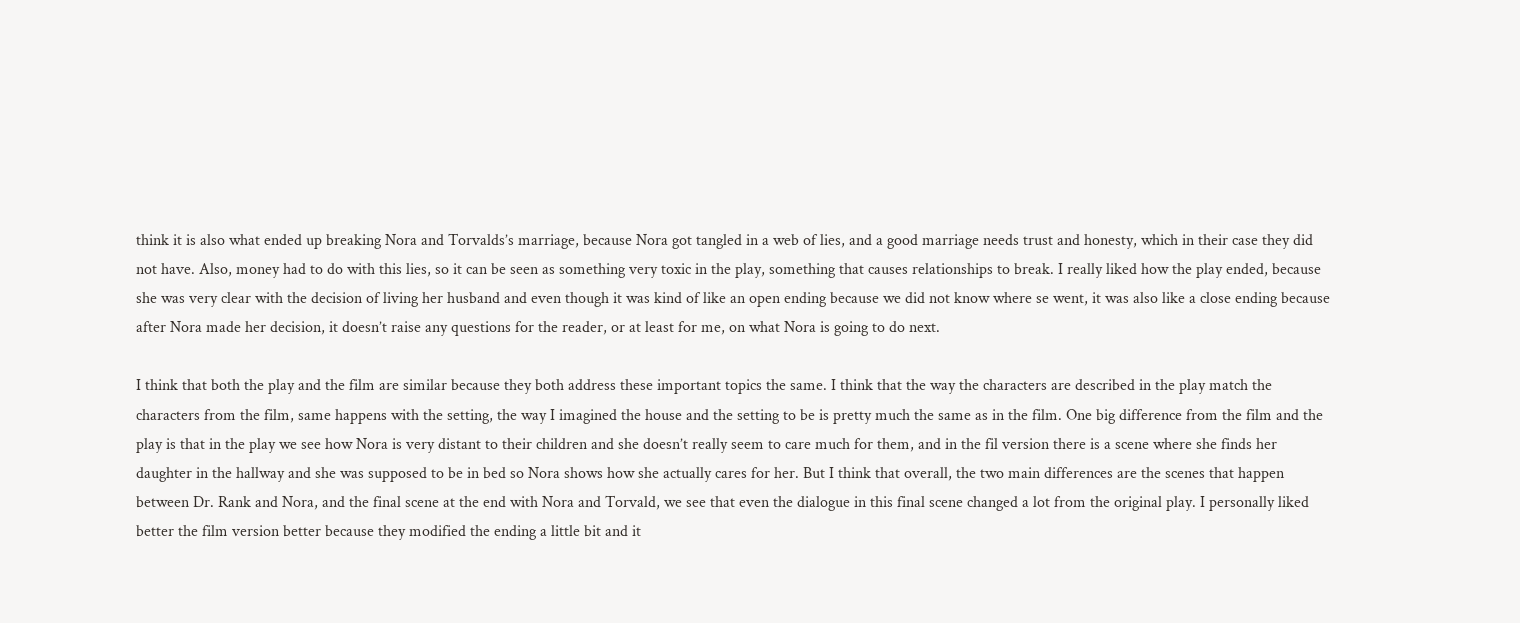think it is also what ended up breaking Nora and Torvalds’s marriage, because Nora got tangled in a web of lies, and a good marriage needs trust and honesty, which in their case they did not have. Also, money had to do with this lies, so it can be seen as something very toxic in the play, something that causes relationships to break. I really liked how the play ended, because she was very clear with the decision of living her husband and even though it was kind of like an open ending because we did not know where se went, it was also like a close ending because after Nora made her decision, it doesn’t raise any questions for the reader, or at least for me, on what Nora is going to do next.

I think that both the play and the film are similar because they both address these important topics the same. I think that the way the characters are described in the play match the characters from the film, same happens with the setting, the way I imagined the house and the setting to be is pretty much the same as in the film. One big difference from the film and the play is that in the play we see how Nora is very distant to their children and she doesn’t really seem to care much for them, and in the fil version there is a scene where she finds her daughter in the hallway and she was supposed to be in bed so Nora shows how she actually cares for her. But I think that overall, the two main differences are the scenes that happen between Dr. Rank and Nora, and the final scene at the end with Nora and Torvald, we see that even the dialogue in this final scene changed a lot from the original play. I personally liked better the film version better because they modified the ending a little bit and it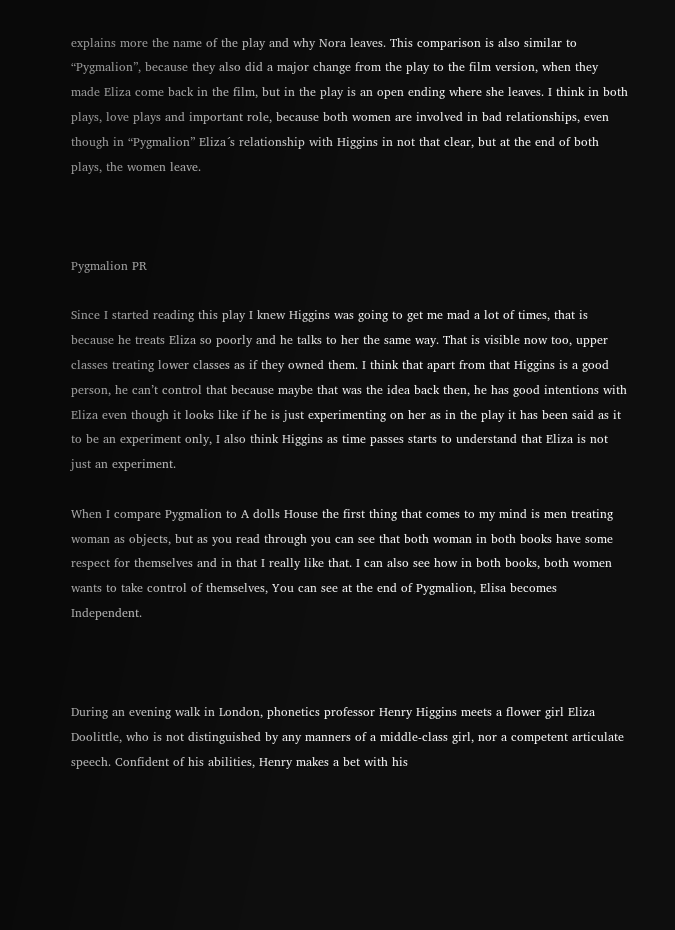explains more the name of the play and why Nora leaves. This comparison is also similar to “Pygmalion”, because they also did a major change from the play to the film version, when they made Eliza come back in the film, but in the play is an open ending where she leaves. I think in both plays, love plays and important role, because both women are involved in bad relationships, even though in “Pygmalion” Eliza´s relationship with Higgins in not that clear, but at the end of both plays, the women leave.



Pygmalion PR

Since I started reading this play I knew Higgins was going to get me mad a lot of times, that is because he treats Eliza so poorly and he talks to her the same way. That is visible now too, upper classes treating lower classes as if they owned them. I think that apart from that Higgins is a good person, he can’t control that because maybe that was the idea back then, he has good intentions with Eliza even though it looks like if he is just experimenting on her as in the play it has been said as it to be an experiment only, I also think Higgins as time passes starts to understand that Eliza is not just an experiment.

When I compare Pygmalion to A dolls House the first thing that comes to my mind is men treating woman as objects, but as you read through you can see that both woman in both books have some respect for themselves and in that I really like that. I can also see how in both books, both women wants to take control of themselves, You can see at the end of Pygmalion, Elisa becomes Independent.



During an evening walk in London, phonetics professor Henry Higgins meets a flower girl Eliza Doolittle, who is not distinguished by any manners of a middle-class girl, nor a competent articulate speech. Confident of his abilities, Henry makes a bet with his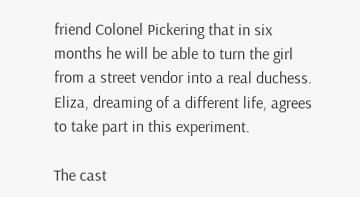friend Colonel Pickering that in six months he will be able to turn the girl from a street vendor into a real duchess. Eliza, dreaming of a different life, agrees to take part in this experiment.

The cast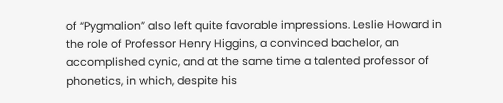of “Pygmalion” also left quite favorable impressions. Leslie Howard in the role of Professor Henry Higgins, a convinced bachelor, an accomplished cynic, and at the same time a talented professor of phonetics, in which, despite his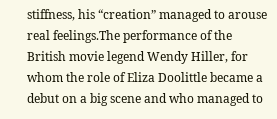stiffness, his “creation” managed to arouse real feelings.The performance of the British movie legend Wendy Hiller, for whom the role of Eliza Doolittle became a debut on a big scene and who managed to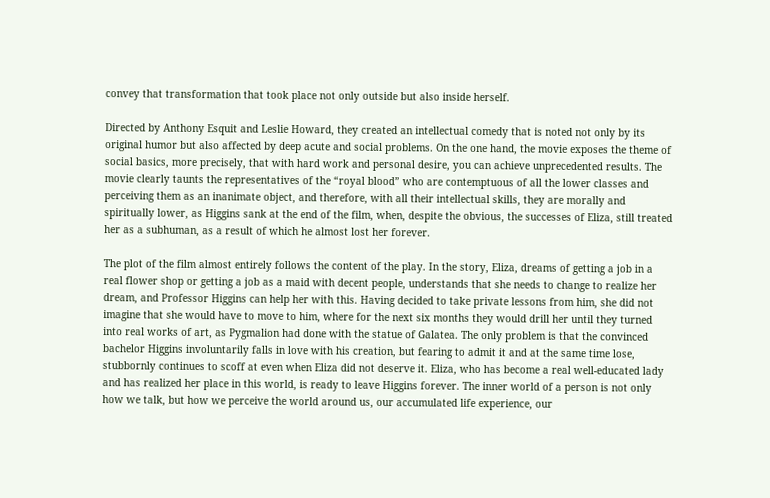convey that transformation that took place not only outside but also inside herself.

Directed by Anthony Esquit and Leslie Howard, they created an intellectual comedy that is noted not only by its original humor but also affected by deep acute and social problems. On the one hand, the movie exposes the theme of social basics, more precisely, that with hard work and personal desire, you can achieve unprecedented results. The movie clearly taunts the representatives of the “royal blood” who are contemptuous of all the lower classes and perceiving them as an inanimate object, and therefore, with all their intellectual skills, they are morally and spiritually lower, as Higgins sank at the end of the film, when, despite the obvious, the successes of Eliza, still treated her as a subhuman, as a result of which he almost lost her forever.

The plot of the film almost entirely follows the content of the play. In the story, Eliza, dreams of getting a job in a real flower shop or getting a job as a maid with decent people, understands that she needs to change to realize her dream, and Professor Higgins can help her with this. Having decided to take private lessons from him, she did not imagine that she would have to move to him, where for the next six months they would drill her until they turned into real works of art, as Pygmalion had done with the statue of Galatea. The only problem is that the convinced bachelor Higgins involuntarily falls in love with his creation, but fearing to admit it and at the same time lose, stubbornly continues to scoff at even when Eliza did not deserve it. Eliza, who has become a real well-educated lady and has realized her place in this world, is ready to leave Higgins forever. The inner world of a person is not only how we talk, but how we perceive the world around us, our accumulated life experience, our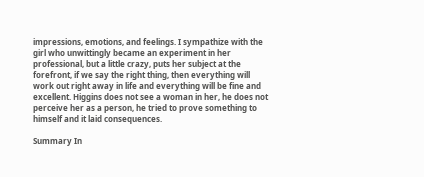impressions, emotions, and feelings. I sympathize with the girl who unwittingly became an experiment in her professional, but a little crazy, puts her subject at the forefront, if we say the right thing, then everything will work out right away in life and everything will be fine and excellent. Higgins does not see a woman in her, he does not perceive her as a person, he tried to prove something to himself and it laid consequences.

Summary In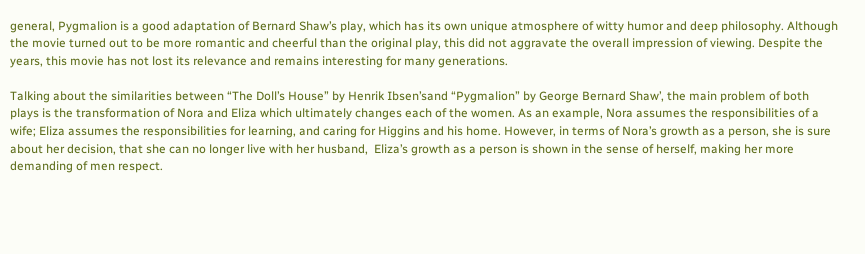general, Pygmalion is a good adaptation of Bernard Shaw’s play, which has its own unique atmosphere of witty humor and deep philosophy. Although the movie turned out to be more romantic and cheerful than the original play, this did not aggravate the overall impression of viewing. Despite the years, this movie has not lost its relevance and remains interesting for many generations.

Talking about the similarities between “The Doll’s House” by Henrik Ibsen’sand “Pygmalion” by George Bernard Shaw’, the main problem of both plays is the transformation of Nora and Eliza which ultimately changes each of the women. As an example, Nora assumes the responsibilities of a wife; Eliza assumes the responsibilities for learning, and caring for Higgins and his home. However, in terms of Nora’s growth as a person, she is sure about her decision, that she can no longer live with her husband,  Eliza’s growth as a person is shown in the sense of herself, making her more demanding of men respect.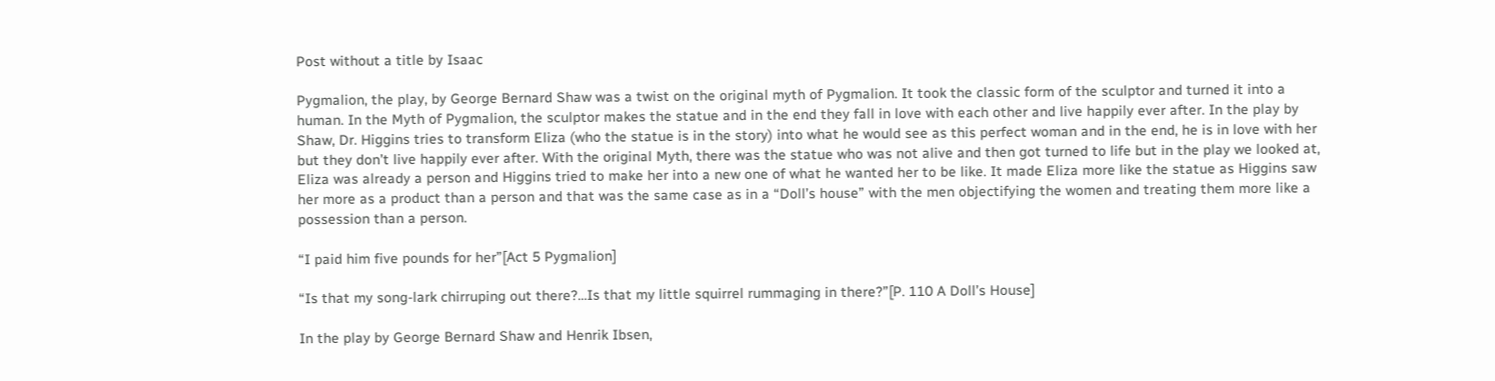Post without a title by Isaac

Pygmalion, the play, by George Bernard Shaw was a twist on the original myth of Pygmalion. It took the classic form of the sculptor and turned it into a human. In the Myth of Pygmalion, the sculptor makes the statue and in the end they fall in love with each other and live happily ever after. In the play by Shaw, Dr. Higgins tries to transform Eliza (who the statue is in the story) into what he would see as this perfect woman and in the end, he is in love with her but they don’t live happily ever after. With the original Myth, there was the statue who was not alive and then got turned to life but in the play we looked at, Eliza was already a person and Higgins tried to make her into a new one of what he wanted her to be like. It made Eliza more like the statue as Higgins saw her more as a product than a person and that was the same case as in a “Doll’s house” with the men objectifying the women and treating them more like a possession than a person.

“I paid him five pounds for her”[Act 5 Pygmalion]

“Is that my song-lark chirruping out there?…Is that my little squirrel rummaging in there?”[P. 110 A Doll’s House]

In the play by George Bernard Shaw and Henrik Ibsen,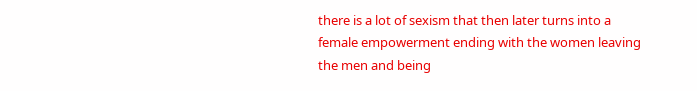there is a lot of sexism that then later turns into a  female empowerment ending with the women leaving the men and being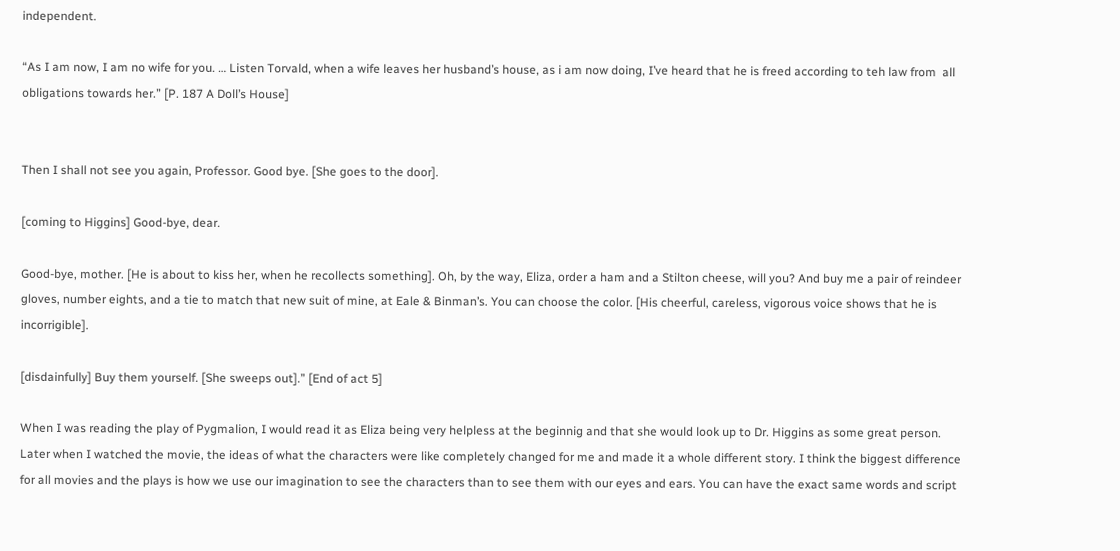independent.

“As I am now, I am no wife for you. … Listen Torvald, when a wife leaves her husband’s house, as i am now doing, I’ve heard that he is freed according to teh law from  all obligations towards her.” [P. 187 A Doll’s House]


Then I shall not see you again, Professor. Good bye. [She goes to the door].

[coming to Higgins] Good-bye, dear.

Good-bye, mother. [He is about to kiss her, when he recollects something]. Oh, by the way, Eliza, order a ham and a Stilton cheese, will you? And buy me a pair of reindeer gloves, number eights, and a tie to match that new suit of mine, at Eale & Binman’s. You can choose the color. [His cheerful, careless, vigorous voice shows that he is incorrigible].

[disdainfully] Buy them yourself. [She sweeps out].” [End of act 5]

When I was reading the play of Pygmalion, I would read it as Eliza being very helpless at the beginnig and that she would look up to Dr. Higgins as some great person. Later when I watched the movie, the ideas of what the characters were like completely changed for me and made it a whole different story. I think the biggest difference for all movies and the plays is how we use our imagination to see the characters than to see them with our eyes and ears. You can have the exact same words and script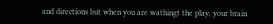and directions but when you are wathingt the play, your brain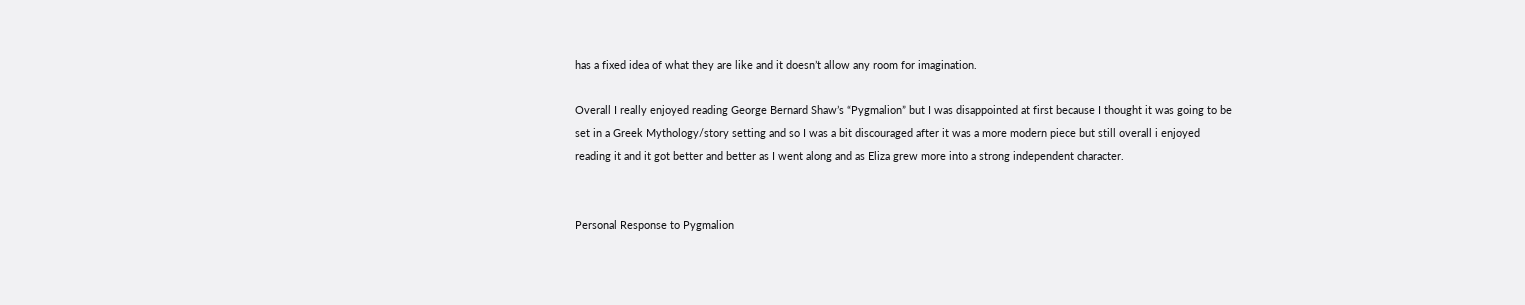has a fixed idea of what they are like and it doesn’t allow any room for imagination.

Overall I really enjoyed reading George Bernard Shaw’s “Pygmalion” but I was disappointed at first because I thought it was going to be set in a Greek Mythology/story setting and so I was a bit discouraged after it was a more modern piece but still overall i enjoyed reading it and it got better and better as I went along and as Eliza grew more into a strong independent character.


Personal Response to Pygmalion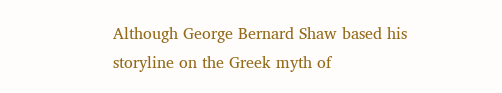Although George Bernard Shaw based his storyline on the Greek myth of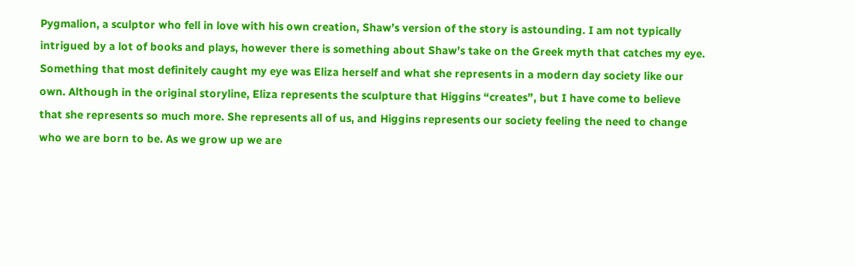Pygmalion, a sculptor who fell in love with his own creation, Shaw’s version of the story is astounding. I am not typically intrigued by a lot of books and plays, however there is something about Shaw’s take on the Greek myth that catches my eye. Something that most definitely caught my eye was Eliza herself and what she represents in a modern day society like our own. Although in the original storyline, Eliza represents the sculpture that Higgins “creates”, but I have come to believe that she represents so much more. She represents all of us, and Higgins represents our society feeling the need to change who we are born to be. As we grow up we are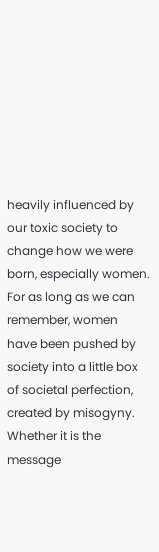heavily influenced by our toxic society to change how we were born, especially women. For as long as we can remember, women have been pushed by society into a little box of societal perfection, created by misogyny. Whether it is the message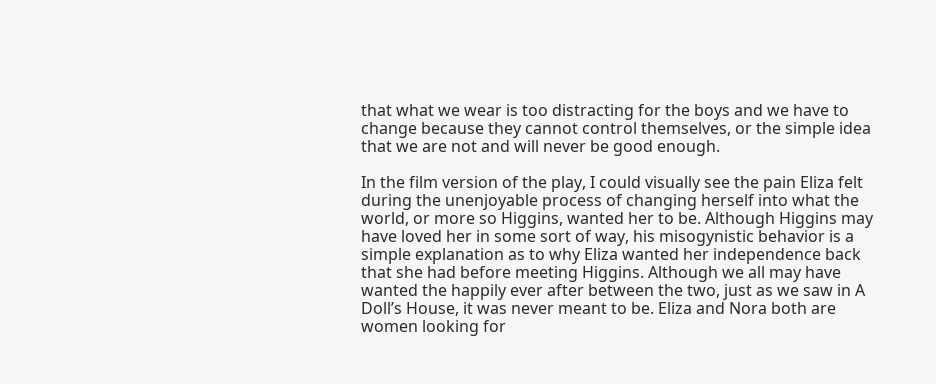that what we wear is too distracting for the boys and we have to change because they cannot control themselves, or the simple idea that we are not and will never be good enough.

In the film version of the play, I could visually see the pain Eliza felt during the unenjoyable process of changing herself into what the world, or more so Higgins, wanted her to be. Although Higgins may have loved her in some sort of way, his misogynistic behavior is a simple explanation as to why Eliza wanted her independence back that she had before meeting Higgins. Although we all may have wanted the happily ever after between the two, just as we saw in A Doll’s House, it was never meant to be. Eliza and Nora both are women looking for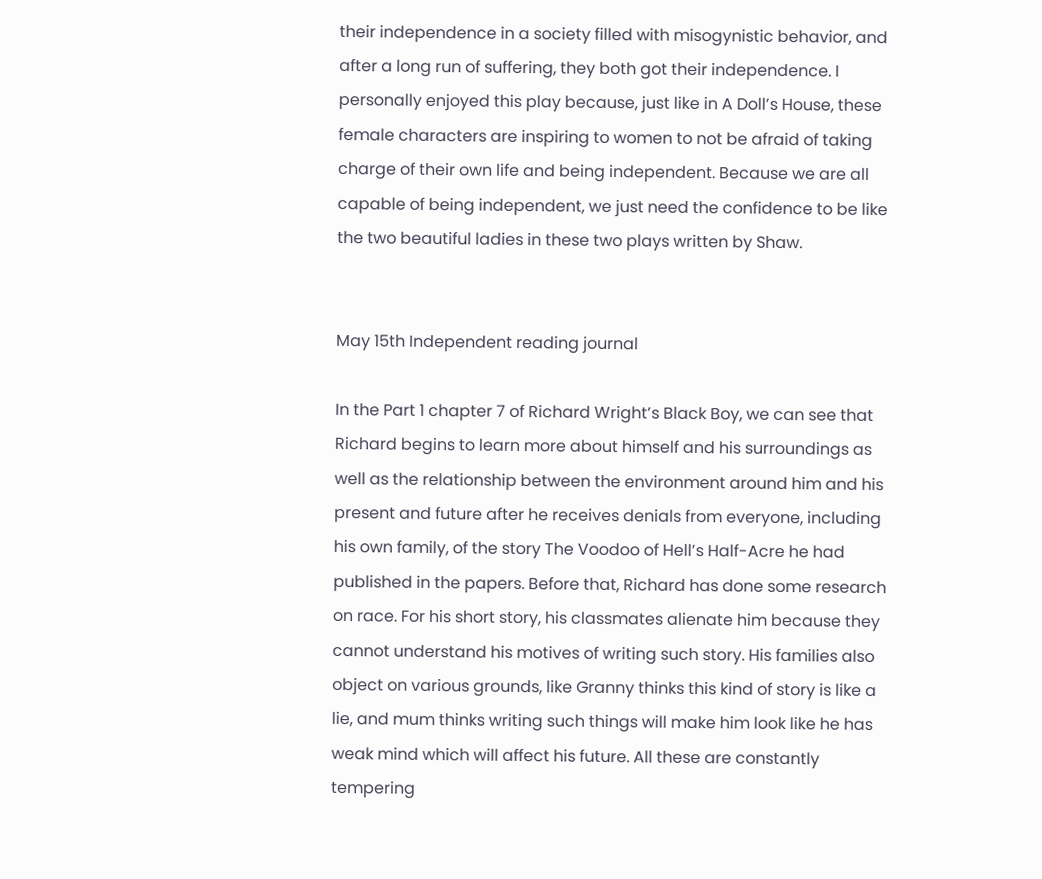their independence in a society filled with misogynistic behavior, and after a long run of suffering, they both got their independence. I personally enjoyed this play because, just like in A Doll’s House, these female characters are inspiring to women to not be afraid of taking charge of their own life and being independent. Because we are all capable of being independent, we just need the confidence to be like the two beautiful ladies in these two plays written by Shaw.


May 15th Independent reading journal

In the Part 1 chapter 7 of Richard Wright’s Black Boy, we can see that Richard begins to learn more about himself and his surroundings as well as the relationship between the environment around him and his present and future after he receives denials from everyone, including his own family, of the story The Voodoo of Hell’s Half-Acre he had published in the papers. Before that, Richard has done some research on race. For his short story, his classmates alienate him because they cannot understand his motives of writing such story. His families also object on various grounds, like Granny thinks this kind of story is like a lie, and mum thinks writing such things will make him look like he has weak mind which will affect his future. All these are constantly tempering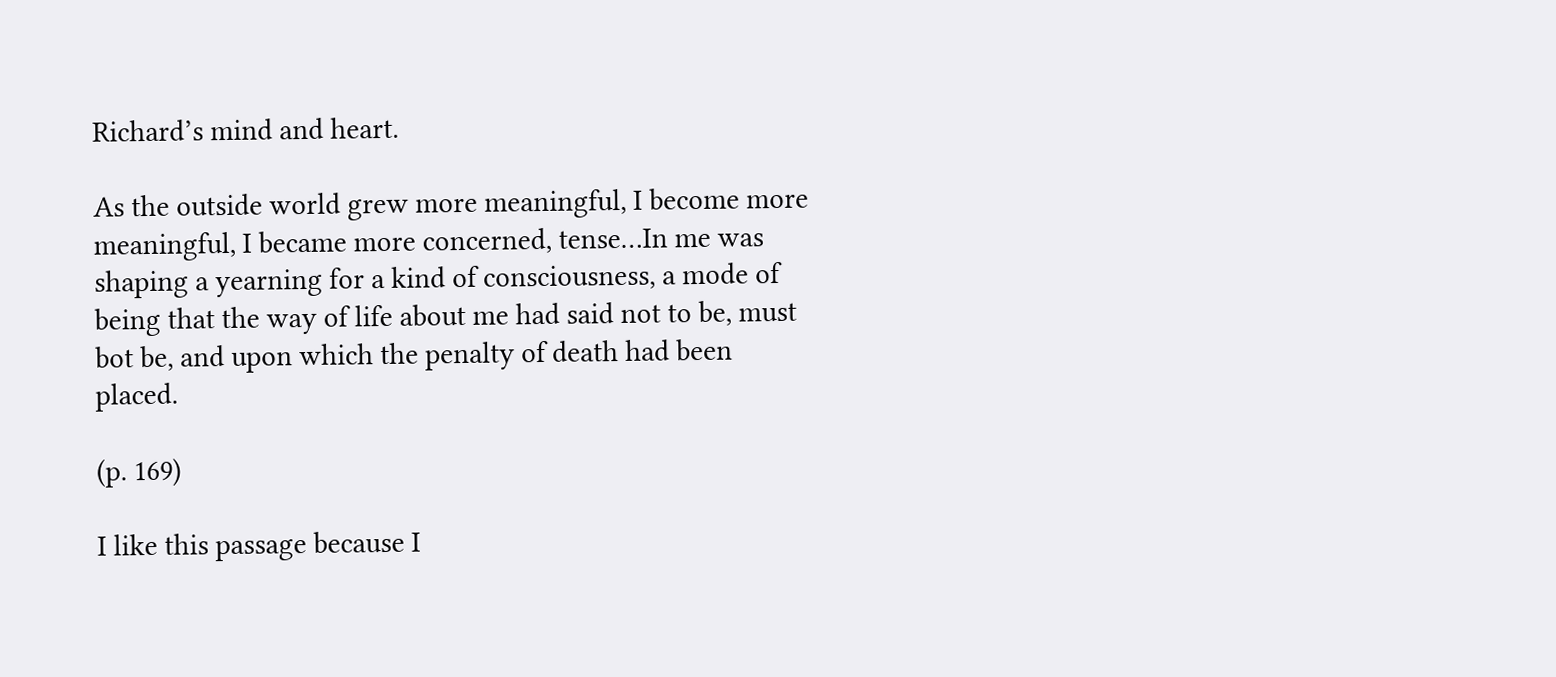Richard’s mind and heart.

As the outside world grew more meaningful, I become more meaningful, I became more concerned, tense…In me was shaping a yearning for a kind of consciousness, a mode of being that the way of life about me had said not to be, must bot be, and upon which the penalty of death had been placed.

(p. 169)

I like this passage because I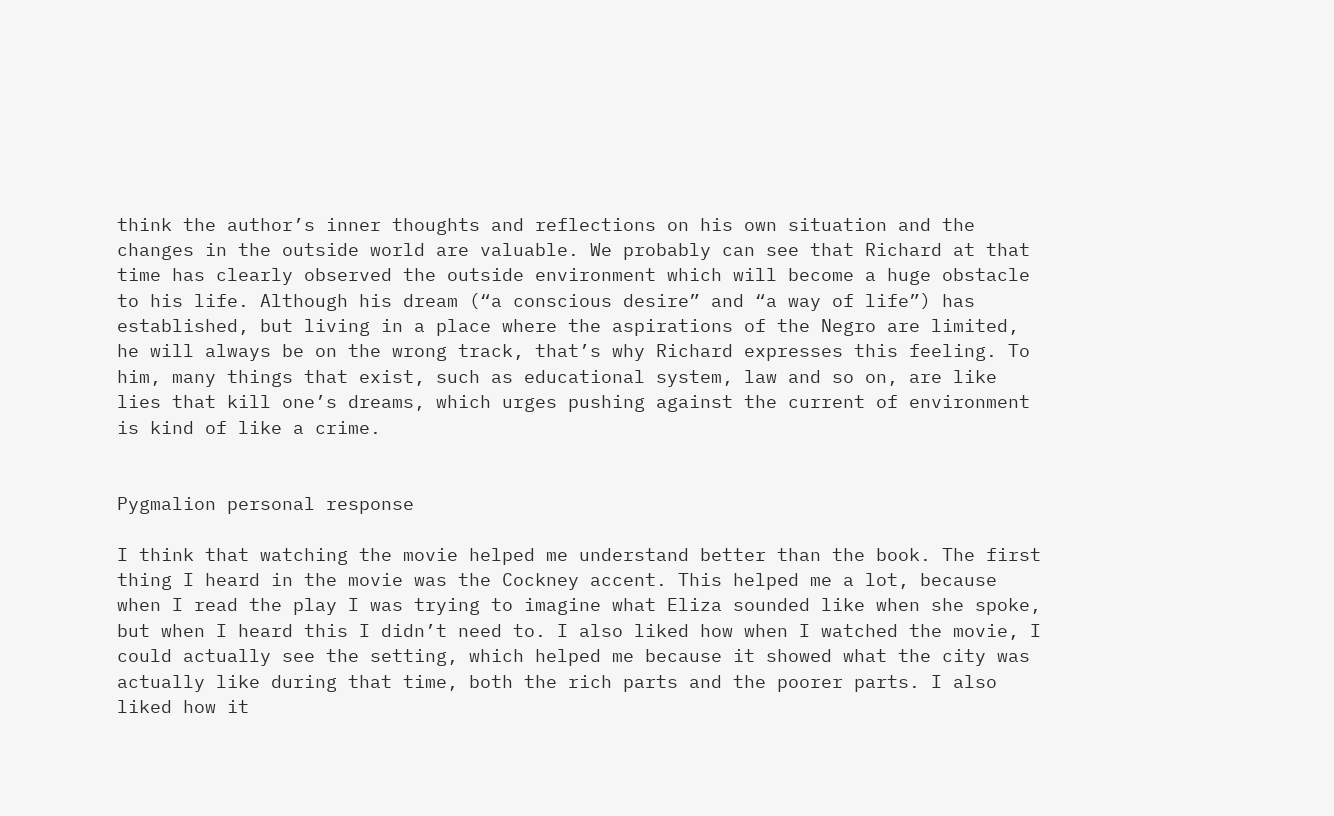think the author’s inner thoughts and reflections on his own situation and the changes in the outside world are valuable. We probably can see that Richard at that time has clearly observed the outside environment which will become a huge obstacle to his life. Although his dream (“a conscious desire” and “a way of life”) has established, but living in a place where the aspirations of the Negro are limited, he will always be on the wrong track, that’s why Richard expresses this feeling. To him, many things that exist, such as educational system, law and so on, are like lies that kill one’s dreams, which urges pushing against the current of environment is kind of like a crime.


Pygmalion personal response

I think that watching the movie helped me understand better than the book. The first thing I heard in the movie was the Cockney accent. This helped me a lot, because when I read the play I was trying to imagine what Eliza sounded like when she spoke, but when I heard this I didn’t need to. I also liked how when I watched the movie, I could actually see the setting, which helped me because it showed what the city was actually like during that time, both the rich parts and the poorer parts. I also liked how it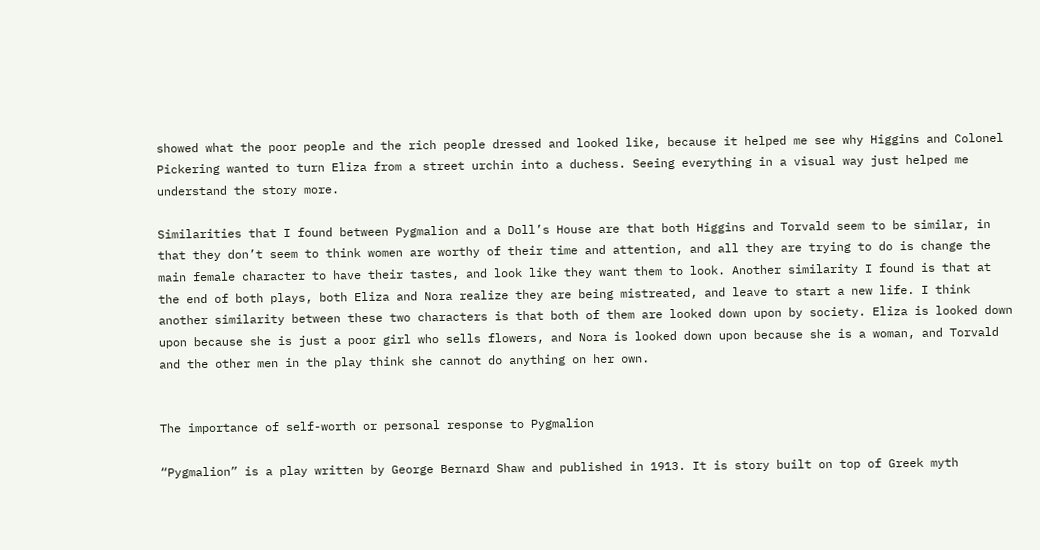showed what the poor people and the rich people dressed and looked like, because it helped me see why Higgins and Colonel Pickering wanted to turn Eliza from a street urchin into a duchess. Seeing everything in a visual way just helped me understand the story more.

Similarities that I found between Pygmalion and a Doll’s House are that both Higgins and Torvald seem to be similar, in that they don’t seem to think women are worthy of their time and attention, and all they are trying to do is change the main female character to have their tastes, and look like they want them to look. Another similarity I found is that at the end of both plays, both Eliza and Nora realize they are being mistreated, and leave to start a new life. I think another similarity between these two characters is that both of them are looked down upon by society. Eliza is looked down upon because she is just a poor girl who sells flowers, and Nora is looked down upon because she is a woman, and Torvald and the other men in the play think she cannot do anything on her own.


The importance of self-worth or personal response to Pygmalion

“Pygmalion” is a play written by George Bernard Shaw and published in 1913. It is story built on top of Greek myth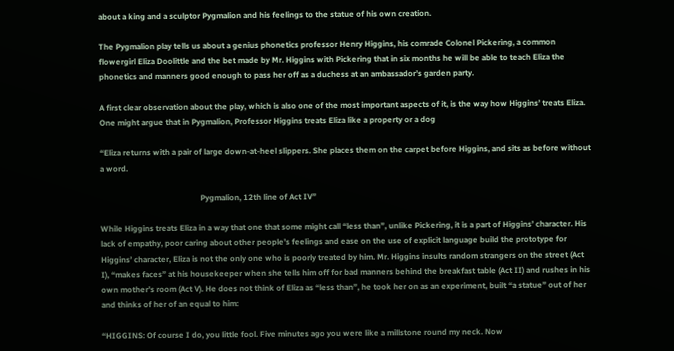about a king and a sculptor Pygmalion and his feelings to the statue of his own creation.

The Pygmalion play tells us about a genius phonetics professor Henry Higgins, his comrade Colonel Pickering, a common flowergirl Eliza Doolittle and the bet made by Mr. Higgins with Pickering that in six months he will be able to teach Eliza the phonetics and manners good enough to pass her off as a duchess at an ambassador’s garden party.

A first clear observation about the play, which is also one of the most important aspects of it, is the way how Higgins’ treats Eliza. One might argue that in Pygmalion, Professor Higgins treats Eliza like a property or a dog

“Eliza returns with a pair of large down-at-heel slippers. She places them on the carpet before Higgins, and sits as before without a word.

                                                  Pygmalion, 12th line of Act IV”

While Higgins treats Eliza in a way that one that some might call “less than”, unlike Pickering, it is a part of Higgins’ character. His lack of empathy, poor caring about other people’s feelings and ease on the use of explicit language build the prototype for Higgins’ character, Eliza is not the only one who is poorly treated by him. Mr. Higgins insults random strangers on the street (Act I), “makes faces” at his housekeeper when she tells him off for bad manners behind the breakfast table (Act II) and rushes in his own mother’s room (Act V). He does not think of Eliza as “less than”, he took her on as an experiment, built “a statue” out of her and thinks of her of an equal to him:

“HIGGINS: Of course I do, you little fool. Five minutes ago you were like a millstone round my neck. Now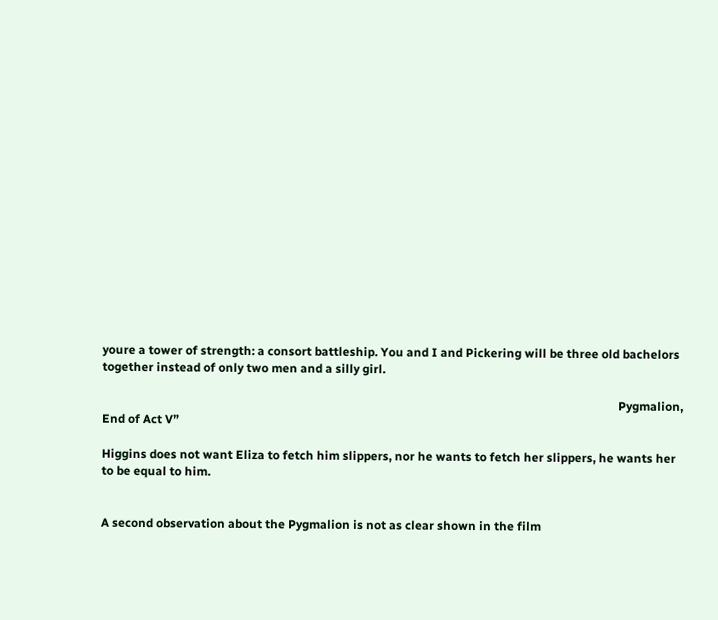youre a tower of strength: a consort battleship. You and I and Pickering will be three old bachelors together instead of only two men and a silly girl.

                                                                                                                                                                            Pygmalion, End of Act V”

Higgins does not want Eliza to fetch him slippers, nor he wants to fetch her slippers, he wants her to be equal to him.


A second observation about the Pygmalion is not as clear shown in the film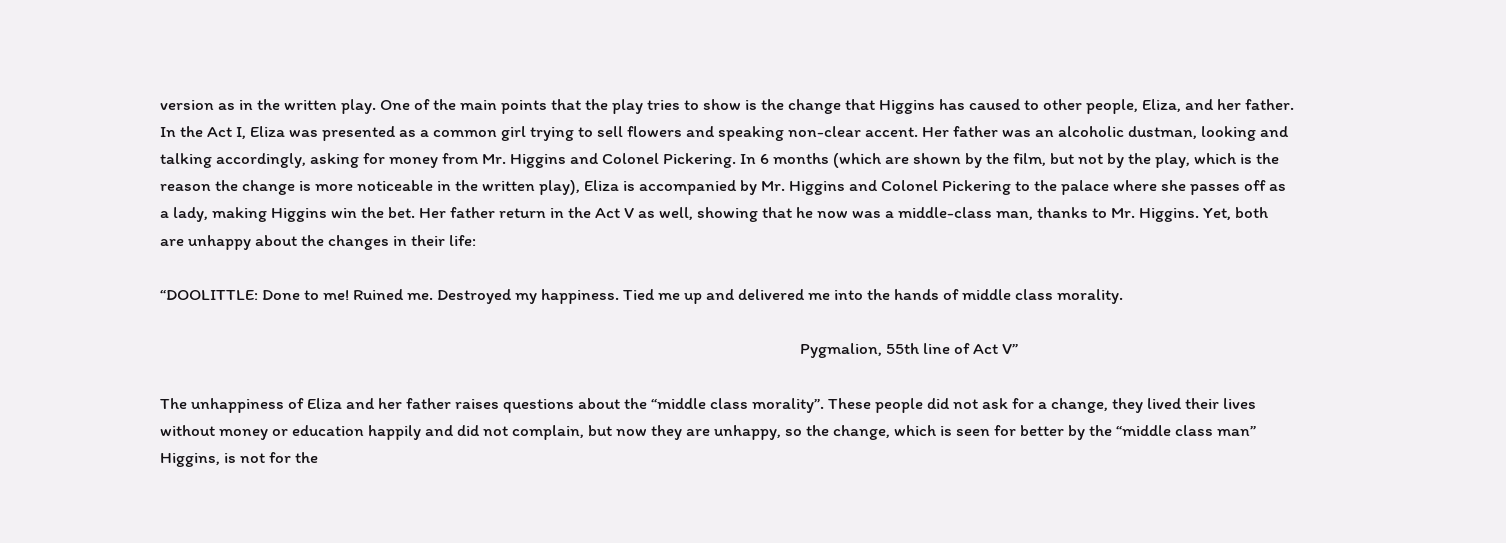version as in the written play. One of the main points that the play tries to show is the change that Higgins has caused to other people, Eliza, and her father. In the Act I, Eliza was presented as a common girl trying to sell flowers and speaking non-clear accent. Her father was an alcoholic dustman, looking and talking accordingly, asking for money from Mr. Higgins and Colonel Pickering. In 6 months (which are shown by the film, but not by the play, which is the reason the change is more noticeable in the written play), Eliza is accompanied by Mr. Higgins and Colonel Pickering to the palace where she passes off as a lady, making Higgins win the bet. Her father return in the Act V as well, showing that he now was a middle-class man, thanks to Mr. Higgins. Yet, both are unhappy about the changes in their life:

“DOOLITTLE: Done to me! Ruined me. Destroyed my happiness. Tied me up and delivered me into the hands of middle class morality.

                                                                                                                                                                Pygmalion, 55th line of Act V”

The unhappiness of Eliza and her father raises questions about the “middle class morality”. These people did not ask for a change, they lived their lives without money or education happily and did not complain, but now they are unhappy, so the change, which is seen for better by the “middle class man” Higgins, is not for the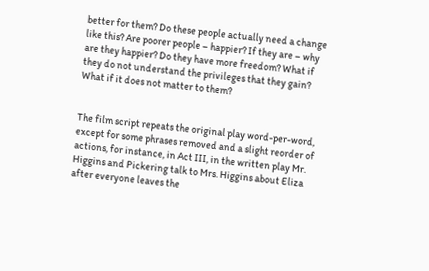better for them? Do these people actually need a change like this? Are poorer people – happier? If they are – why are they happier? Do they have more freedom? What if they do not understand the privileges that they gain? What if it does not matter to them?


The film script repeats the original play word-per-word, except for some phrases removed and a slight reorder of actions, for instance, in Act III, in the written play Mr. Higgins and Pickering talk to Mrs. Higgins about Eliza after everyone leaves the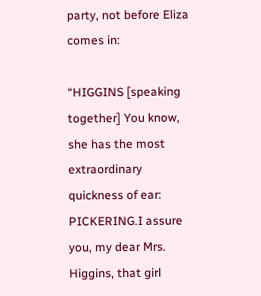party, not before Eliza comes in:

“HIGGINS [speaking together] You know, she has the most extraordinary quickness of ear: PICKERING.I assure you, my dear Mrs. Higgins, that girl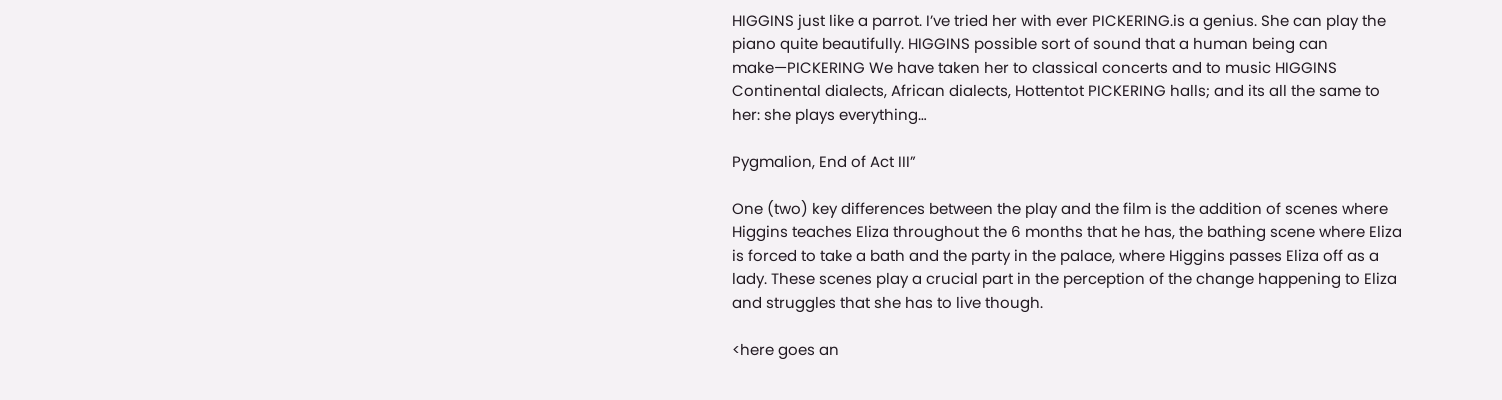HIGGINS just like a parrot. I’ve tried her with ever PICKERING.is a genius. She can play the piano quite beautifully. HIGGINS possible sort of sound that a human being can make—PICKERING We have taken her to classical concerts and to music HIGGINS Continental dialects, African dialects, Hottentot PICKERING halls; and its all the same to her: she plays everything…

Pygmalion, End of Act III”

One (two) key differences between the play and the film is the addition of scenes where Higgins teaches Eliza throughout the 6 months that he has, the bathing scene where Eliza is forced to take a bath and the party in the palace, where Higgins passes Eliza off as a lady. These scenes play a crucial part in the perception of the change happening to Eliza and struggles that she has to live though.

<here goes an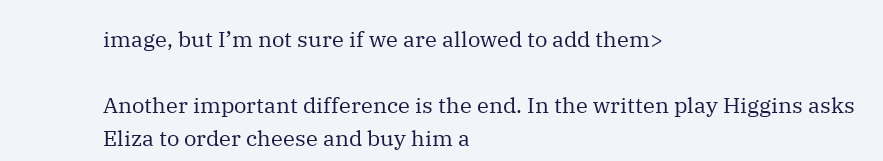image, but I’m not sure if we are allowed to add them>

Another important difference is the end. In the written play Higgins asks Eliza to order cheese and buy him a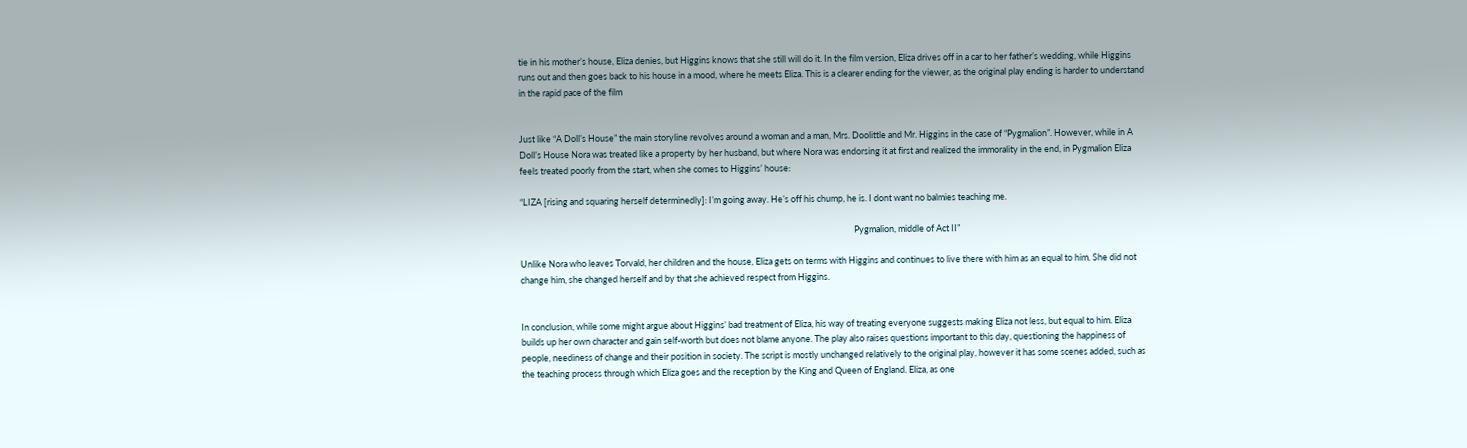tie in his mother’s house, Eliza denies, but Higgins knows that she still will do it. In the film version, Eliza drives off in a car to her father’s wedding, while Higgins runs out and then goes back to his house in a mood, where he meets Eliza. This is a clearer ending for the viewer, as the original play ending is harder to understand in the rapid pace of the film


Just like “A Doll’s House” the main storyline revolves around a woman and a man, Mrs. Doolittle and Mr. Higgins in the case of “Pygmalion”. However, while in A Doll’s House Nora was treated like a property by her husband, but where Nora was endorsing it at first and realized the immorality in the end, in Pygmalion Eliza feels treated poorly from the start, when she comes to Higgins’ house:

“LIZA [rising and squaring herself determinedly]: I’m going away. He’s off his chump, he is. I dont want no balmies teaching me.

                                                                                                                                                                       Pygmalion, middle of Act II”

Unlike Nora who leaves Torvald, her children and the house, Eliza gets on terms with Higgins and continues to live there with him as an equal to him. She did not change him, she changed herself and by that she achieved respect from Higgins.


In conclusion, while some might argue about Higgins’ bad treatment of Eliza, his way of treating everyone suggests making Eliza not less, but equal to him. Eliza builds up her own character and gain self-worth but does not blame anyone. The play also raises questions important to this day, questioning the happiness of people, neediness of change and their position in society. The script is mostly unchanged relatively to the original play, however it has some scenes added, such as the teaching process through which Eliza goes and the reception by the King and Queen of England. Eliza, as one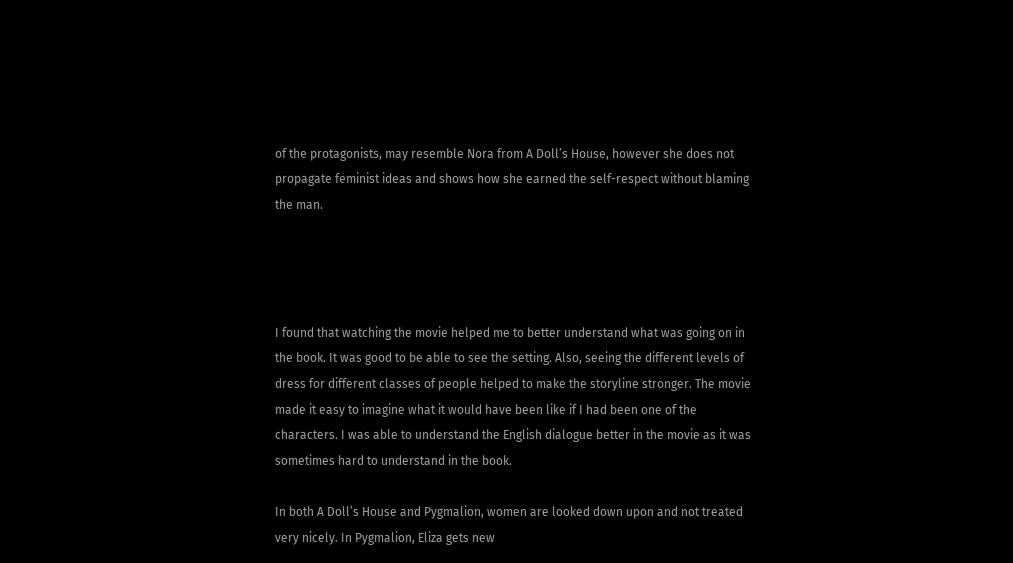of the protagonists, may resemble Nora from A Doll’s House, however she does not propagate feminist ideas and shows how she earned the self-respect without blaming the man.




I found that watching the movie helped me to better understand what was going on in the book. It was good to be able to see the setting. Also, seeing the different levels of dress for different classes of people helped to make the storyline stronger. The movie made it easy to imagine what it would have been like if I had been one of the characters. I was able to understand the English dialogue better in the movie as it was sometimes hard to understand in the book.

In both A Doll’s House and Pygmalion, women are looked down upon and not treated very nicely. In Pygmalion, Eliza gets new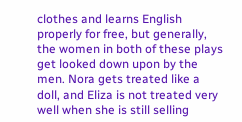clothes and learns English properly for free, but generally, the women in both of these plays get looked down upon by the men. Nora gets treated like a doll, and Eliza is not treated very well when she is still selling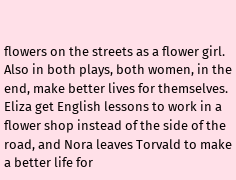flowers on the streets as a flower girl. Also in both plays, both women, in the end, make better lives for themselves. Eliza get English lessons to work in a flower shop instead of the side of the road, and Nora leaves Torvald to make a better life for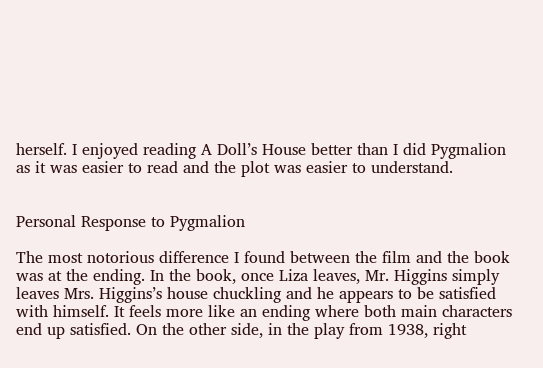herself. I enjoyed reading A Doll’s House better than I did Pygmalion as it was easier to read and the plot was easier to understand.


Personal Response to Pygmalion

The most notorious difference I found between the film and the book was at the ending. In the book, once Liza leaves, Mr. Higgins simply leaves Mrs. Higgins’s house chuckling and he appears to be satisfied with himself. It feels more like an ending where both main characters end up satisfied. On the other side, in the play from 1938, right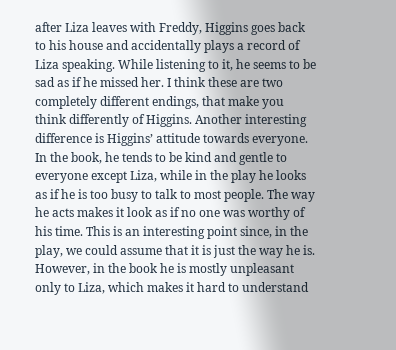after Liza leaves with Freddy, Higgins goes back to his house and accidentally plays a record of Liza speaking. While listening to it, he seems to be sad as if he missed her. I think these are two completely different endings, that make you think differently of Higgins. Another interesting difference is Higgins’ attitude towards everyone. In the book, he tends to be kind and gentle to everyone except Liza, while in the play he looks as if he is too busy to talk to most people. The way he acts makes it look as if no one was worthy of his time. This is an interesting point since, in the play, we could assume that it is just the way he is. However, in the book he is mostly unpleasant only to Liza, which makes it hard to understand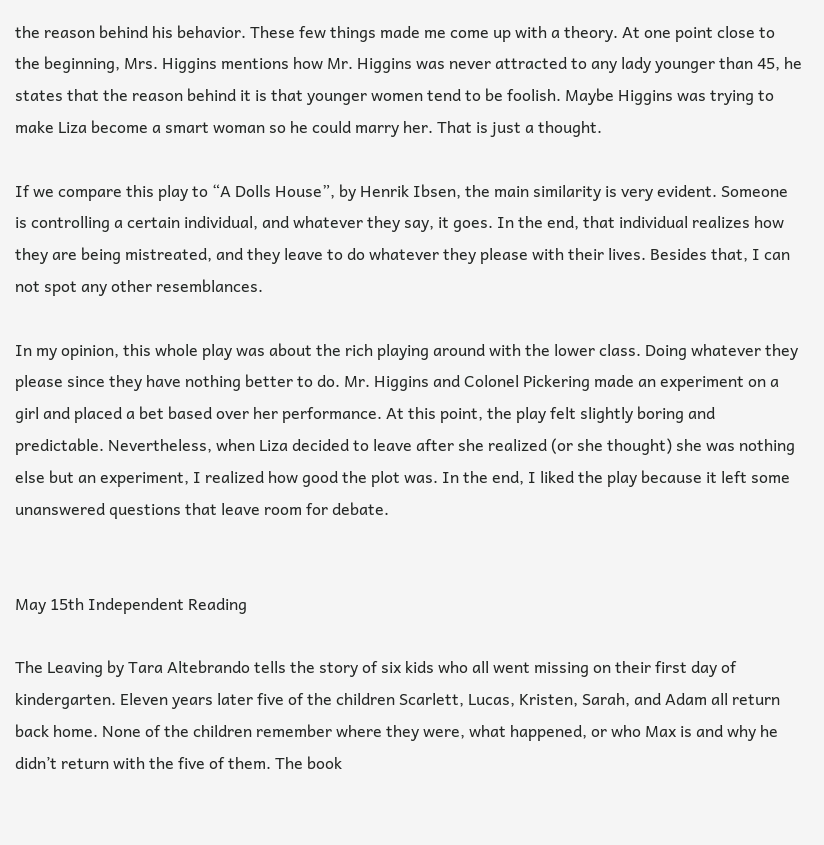the reason behind his behavior. These few things made me come up with a theory. At one point close to the beginning, Mrs. Higgins mentions how Mr. Higgins was never attracted to any lady younger than 45, he states that the reason behind it is that younger women tend to be foolish. Maybe Higgins was trying to make Liza become a smart woman so he could marry her. That is just a thought.

If we compare this play to “A Dolls House”, by Henrik Ibsen, the main similarity is very evident. Someone is controlling a certain individual, and whatever they say, it goes. In the end, that individual realizes how they are being mistreated, and they leave to do whatever they please with their lives. Besides that, I can not spot any other resemblances.

In my opinion, this whole play was about the rich playing around with the lower class. Doing whatever they please since they have nothing better to do. Mr. Higgins and Colonel Pickering made an experiment on a girl and placed a bet based over her performance. At this point, the play felt slightly boring and predictable. Nevertheless, when Liza decided to leave after she realized (or she thought) she was nothing else but an experiment, I realized how good the plot was. In the end, I liked the play because it left some unanswered questions that leave room for debate.


May 15th Independent Reading

The Leaving by Tara Altebrando tells the story of six kids who all went missing on their first day of kindergarten. Eleven years later five of the children Scarlett, Lucas, Kristen, Sarah, and Adam all return back home. None of the children remember where they were, what happened, or who Max is and why he didn’t return with the five of them. The book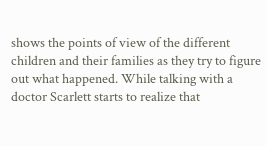shows the points of view of the different children and their families as they try to figure out what happened. While talking with a doctor Scarlett starts to realize that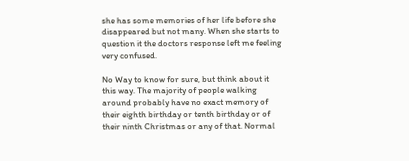she has some memories of her life before she disappeared but not many. When she starts to question it the doctors response left me feeling very confused.

No Way to know for sure, but think about it this way. The majority of people walking around probably have no exact memory of their eighth birthday or tenth birthday or of their ninth Christmas or any of that. Normal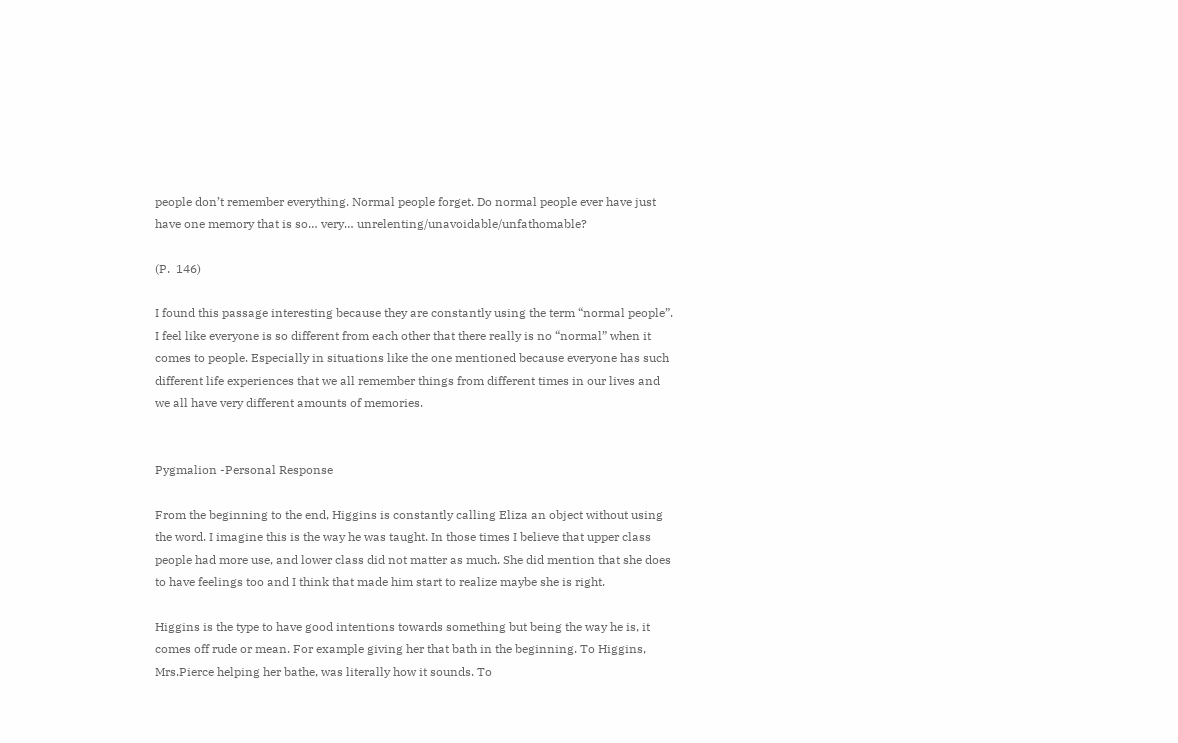people don’t remember everything. Normal people forget. Do normal people ever have just have one memory that is so… very… unrelenting/unavoidable/unfathomable?

(P.  146)

I found this passage interesting because they are constantly using the term “normal people”. I feel like everyone is so different from each other that there really is no “normal” when it comes to people. Especially in situations like the one mentioned because everyone has such different life experiences that we all remember things from different times in our lives and we all have very different amounts of memories.


Pygmalion -Personal Response

From the beginning to the end, Higgins is constantly calling Eliza an object without using the word. I imagine this is the way he was taught. In those times I believe that upper class people had more use, and lower class did not matter as much. She did mention that she does to have feelings too and I think that made him start to realize maybe she is right.

Higgins is the type to have good intentions towards something but being the way he is, it comes off rude or mean. For example giving her that bath in the beginning. To Higgins, Mrs.Pierce helping her bathe, was literally how it sounds. To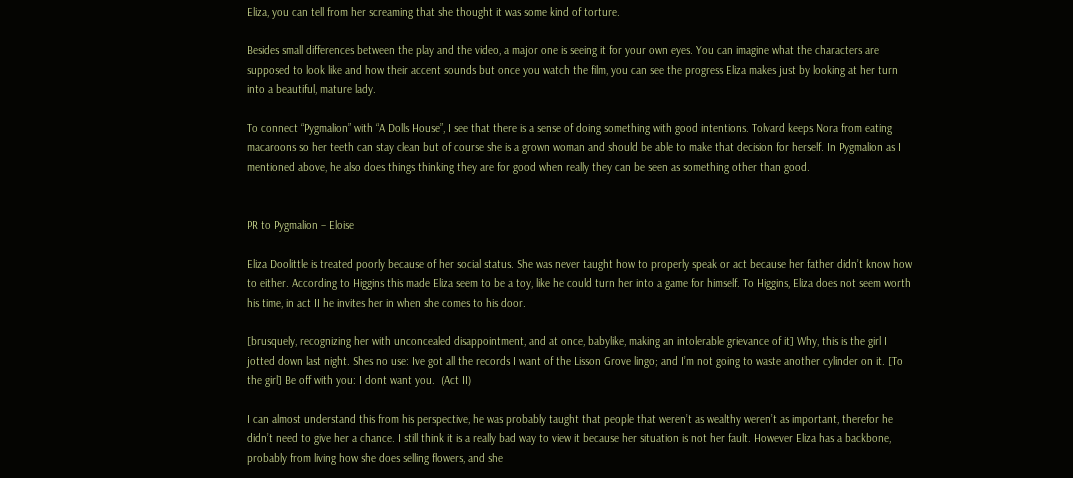Eliza, you can tell from her screaming that she thought it was some kind of torture.

Besides small differences between the play and the video, a major one is seeing it for your own eyes. You can imagine what the characters are supposed to look like and how their accent sounds but once you watch the film, you can see the progress Eliza makes just by looking at her turn into a beautiful, mature lady.

To connect “Pygmalion” with “A Dolls House”, I see that there is a sense of doing something with good intentions. Tolvard keeps Nora from eating macaroons so her teeth can stay clean but of course she is a grown woman and should be able to make that decision for herself. In Pygmalion as I mentioned above, he also does things thinking they are for good when really they can be seen as something other than good.


PR to Pygmalion – Eloise

Eliza Doolittle is treated poorly because of her social status. She was never taught how to properly speak or act because her father didn’t know how to either. According to Higgins this made Eliza seem to be a toy, like he could turn her into a game for himself. To Higgins, Eliza does not seem worth his time, in act II he invites her in when she comes to his door.

[brusquely, recognizing her with unconcealed disappointment, and at once, babylike, making an intolerable grievance of it] Why, this is the girl I jotted down last night. Shes no use: Ive got all the records I want of the Lisson Grove lingo; and I’m not going to waste another cylinder on it. [To the girl] Be off with you: I dont want you.  (Act II)

I can almost understand this from his perspective, he was probably taught that people that weren’t as wealthy weren’t as important, therefor he didn’t need to give her a chance. I still think it is a really bad way to view it because her situation is not her fault. However Eliza has a backbone, probably from living how she does selling flowers, and she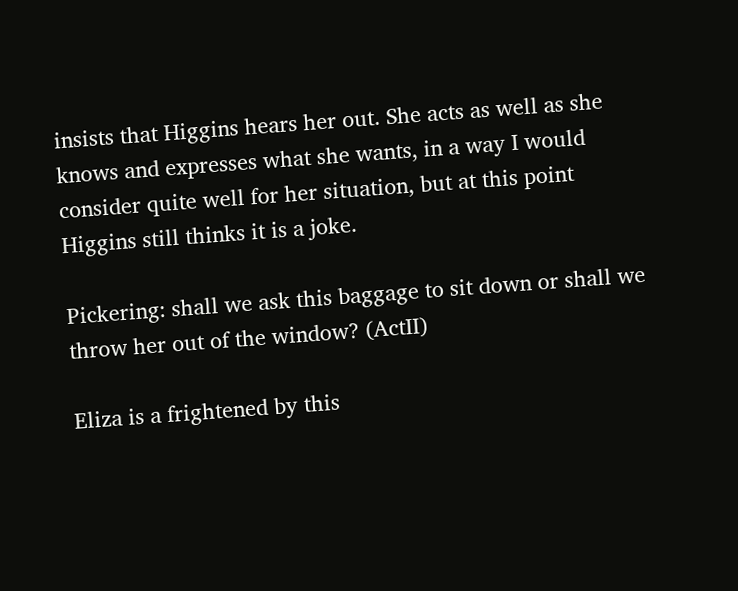insists that Higgins hears her out. She acts as well as she knows and expresses what she wants, in a way I would consider quite well for her situation, but at this point Higgins still thinks it is a joke.

Pickering: shall we ask this baggage to sit down or shall we throw her out of the window? (ActII)

Eliza is a frightened by this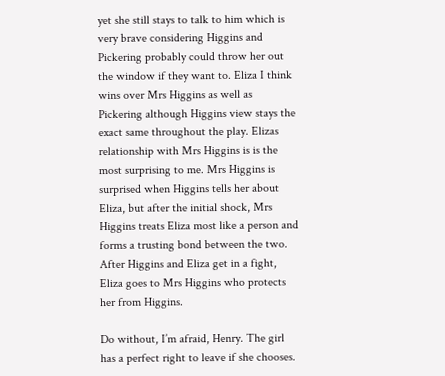yet she still stays to talk to him which is very brave considering Higgins and Pickering probably could throw her out the window if they want to. Eliza I think wins over Mrs Higgins as well as Pickering although Higgins view stays the exact same throughout the play. Elizas relationship with Mrs Higgins is is the most surprising to me. Mrs Higgins is surprised when Higgins tells her about Eliza, but after the initial shock, Mrs Higgins treats Eliza most like a person and forms a trusting bond between the two. After Higgins and Eliza get in a fight, Eliza goes to Mrs Higgins who protects her from Higgins.

Do without, I’m afraid, Henry. The girl has a perfect right to leave if she chooses.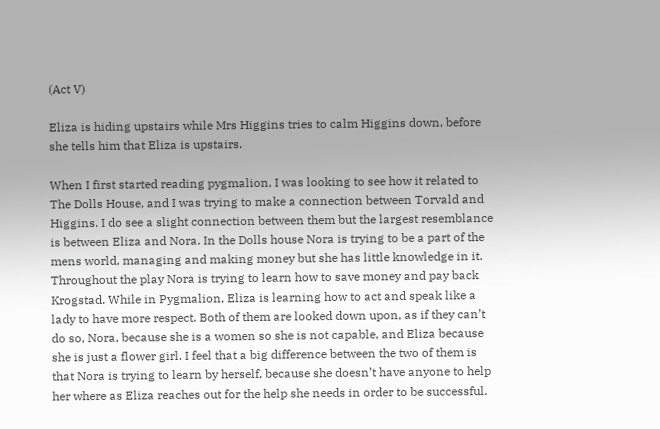(Act V)

Eliza is hiding upstairs while Mrs Higgins tries to calm Higgins down, before she tells him that Eliza is upstairs.

When I first started reading pygmalion, I was looking to see how it related to The Dolls House, and I was trying to make a connection between Torvald and Higgins. I do see a slight connection between them but the largest resemblance is between Eliza and Nora. In the Dolls house Nora is trying to be a part of the mens world, managing and making money but she has little knowledge in it. Throughout the play Nora is trying to learn how to save money and pay back Krogstad. While in Pygmalion, Eliza is learning how to act and speak like a lady to have more respect. Both of them are looked down upon, as if they can’t do so, Nora, because she is a women so she is not capable, and Eliza because she is just a flower girl. I feel that a big difference between the two of them is that Nora is trying to learn by herself, because she doesn’t have anyone to help her where as Eliza reaches out for the help she needs in order to be successful.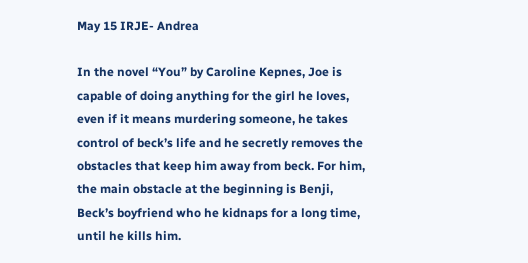May 15 IRJE- Andrea

In the novel “You” by Caroline Kepnes, Joe is capable of doing anything for the girl he loves, even if it means murdering someone, he takes control of beck’s life and he secretly removes the obstacles that keep him away from beck. For him, the main obstacle at the beginning is Benji, Beck’s boyfriend who he kidnaps for a long time, until he kills him.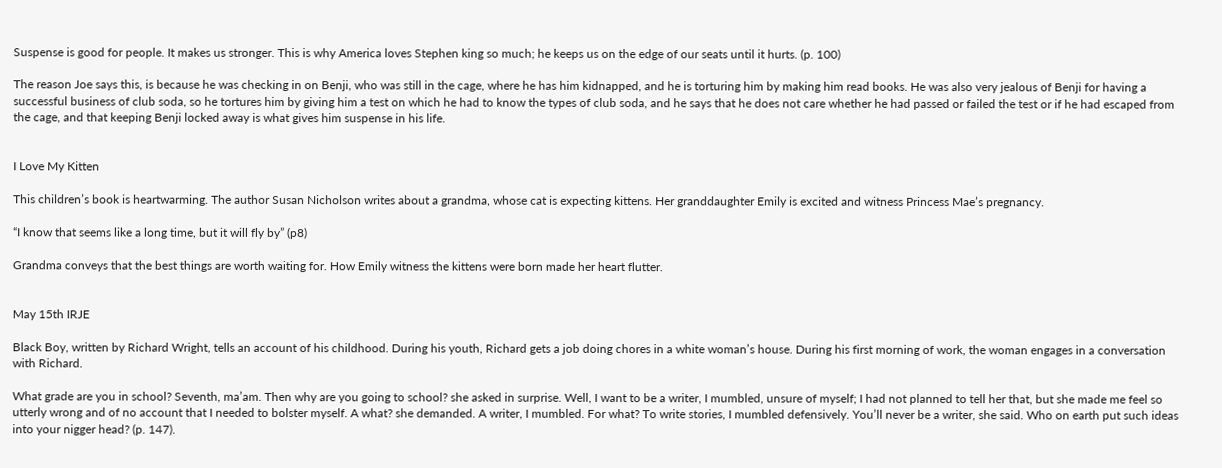Suspense is good for people. It makes us stronger. This is why America loves Stephen king so much; he keeps us on the edge of our seats until it hurts. (p. 100)

The reason Joe says this, is because he was checking in on Benji, who was still in the cage, where he has him kidnapped, and he is torturing him by making him read books. He was also very jealous of Benji for having a successful business of club soda, so he tortures him by giving him a test on which he had to know the types of club soda, and he says that he does not care whether he had passed or failed the test or if he had escaped from the cage, and that keeping Benji locked away is what gives him suspense in his life.


I Love My Kitten

This children’s book is heartwarming. The author Susan Nicholson writes about a grandma, whose cat is expecting kittens. Her granddaughter Emily is excited and witness Princess Mae’s pregnancy.

“I know that seems like a long time, but it will fly by” (p8)

Grandma conveys that the best things are worth waiting for. How Emily witness the kittens were born made her heart flutter.


May 15th IRJE

Black Boy, written by Richard Wright, tells an account of his childhood. During his youth, Richard gets a job doing chores in a white woman’s house. During his first morning of work, the woman engages in a conversation with Richard.

What grade are you in school? Seventh, ma’am. Then why are you going to school? she asked in surprise. Well, I want to be a writer, I mumbled, unsure of myself; I had not planned to tell her that, but she made me feel so utterly wrong and of no account that I needed to bolster myself. A what? she demanded. A writer, I mumbled. For what? To write stories, I mumbled defensively. You’ll never be a writer, she said. Who on earth put such ideas into your nigger head? (p. 147).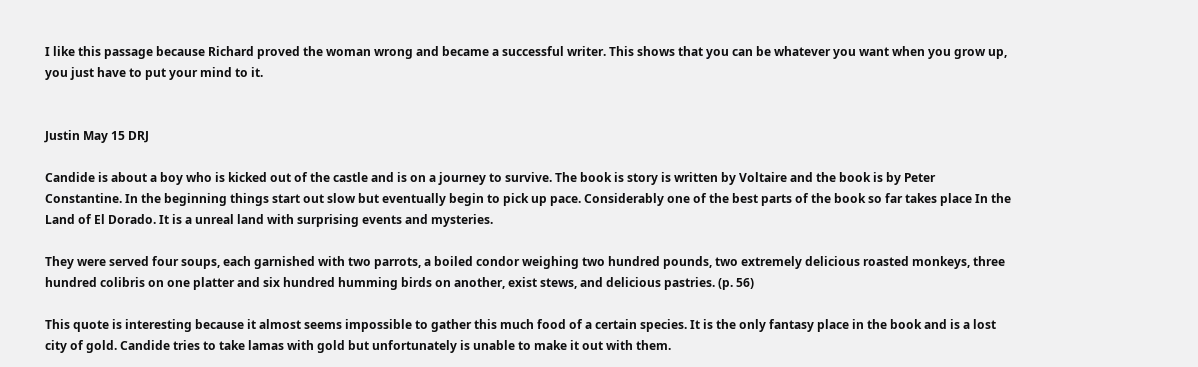I like this passage because Richard proved the woman wrong and became a successful writer. This shows that you can be whatever you want when you grow up, you just have to put your mind to it.


Justin May 15 DRJ

Candide is about a boy who is kicked out of the castle and is on a journey to survive. The book is story is written by Voltaire and the book is by Peter Constantine. In the beginning things start out slow but eventually begin to pick up pace. Considerably one of the best parts of the book so far takes place In the Land of El Dorado. It is a unreal land with surprising events and mysteries.

They were served four soups, each garnished with two parrots, a boiled condor weighing two hundred pounds, two extremely delicious roasted monkeys, three hundred colibris on one platter and six hundred humming birds on another, exist stews, and delicious pastries. (p. 56)

This quote is interesting because it almost seems impossible to gather this much food of a certain species. It is the only fantasy place in the book and is a lost city of gold. Candide tries to take lamas with gold but unfortunately is unable to make it out with them.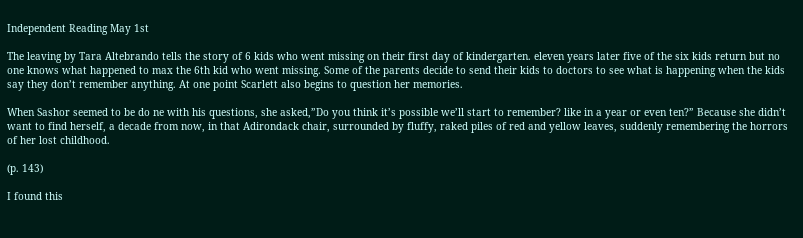Independent Reading May 1st

The leaving by Tara Altebrando tells the story of 6 kids who went missing on their first day of kindergarten. eleven years later five of the six kids return but no one knows what happened to max the 6th kid who went missing. Some of the parents decide to send their kids to doctors to see what is happening when the kids say they don’t remember anything. At one point Scarlett also begins to question her memories.

When Sashor seemed to be do ne with his questions, she asked,”Do you think it’s possible we’ll start to remember? like in a year or even ten?” Because she didn’t want to find herself, a decade from now, in that Adirondack chair, surrounded by fluffy, raked piles of red and yellow leaves, suddenly remembering the horrors of her lost childhood.

(p. 143)

I found this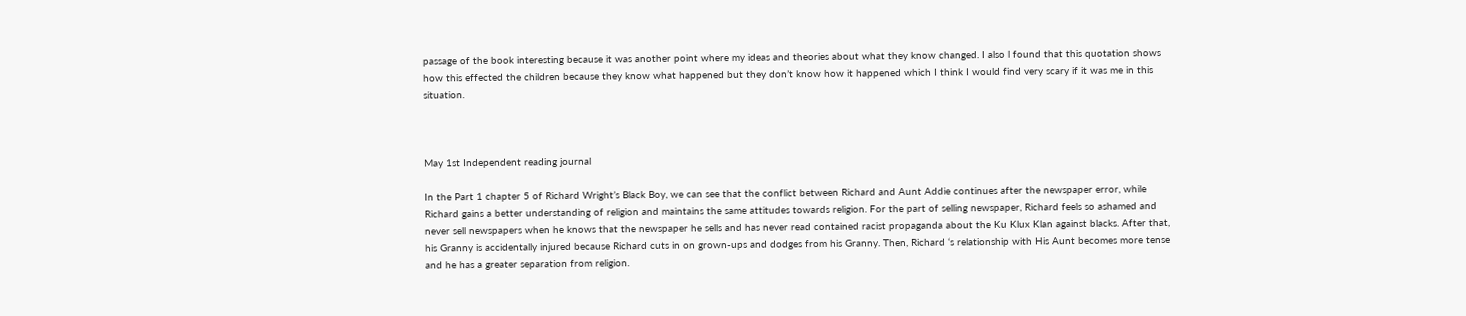passage of the book interesting because it was another point where my ideas and theories about what they know changed. I also l found that this quotation shows how this effected the children because they know what happened but they don’t know how it happened which I think I would find very scary if it was me in this situation.



May 1st Independent reading journal

In the Part 1 chapter 5 of Richard Wright’s Black Boy, we can see that the conflict between Richard and Aunt Addie continues after the newspaper error, while Richard gains a better understanding of religion and maintains the same attitudes towards religion. For the part of selling newspaper, Richard feels so ashamed and never sell newspapers when he knows that the newspaper he sells and has never read contained racist propaganda about the Ku Klux Klan against blacks. After that, his Granny is accidentally injured because Richard cuts in on grown-ups and dodges from his Granny. Then, Richard ‘s relationship with His Aunt becomes more tense and he has a greater separation from religion.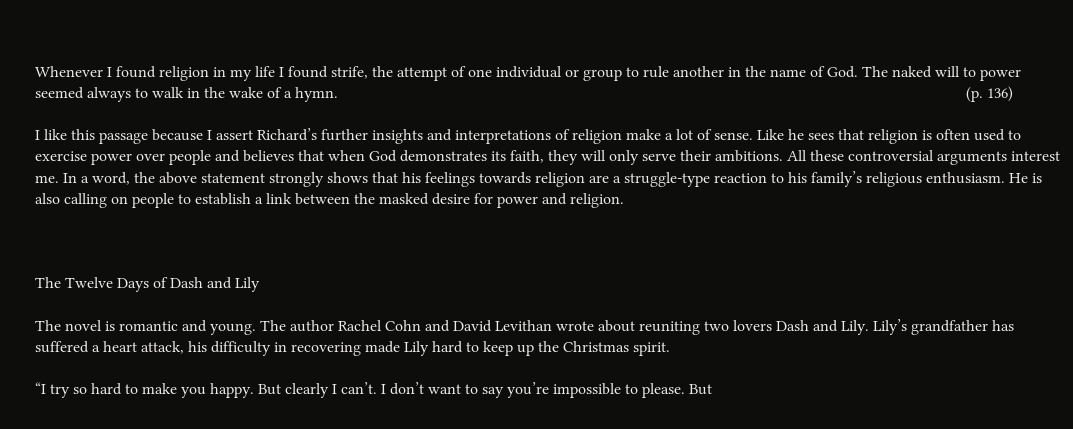Whenever I found religion in my life I found strife, the attempt of one individual or group to rule another in the name of God. The naked will to power seemed always to walk in the wake of a hymn.                                                                                                                                                             (p. 136)

I like this passage because I assert Richard’s further insights and interpretations of religion make a lot of sense. Like he sees that religion is often used to exercise power over people and believes that when God demonstrates its faith, they will only serve their ambitions. All these controversial arguments interest me. In a word, the above statement strongly shows that his feelings towards religion are a struggle-type reaction to his family’s religious enthusiasm. He is also calling on people to establish a link between the masked desire for power and religion.



The Twelve Days of Dash and Lily

The novel is romantic and young. The author Rachel Cohn and David Levithan wrote about reuniting two lovers Dash and Lily. Lily’s grandfather has suffered a heart attack, his difficulty in recovering made Lily hard to keep up the Christmas spirit.

“I try so hard to make you happy. But clearly I can’t. I don’t want to say you’re impossible to please. But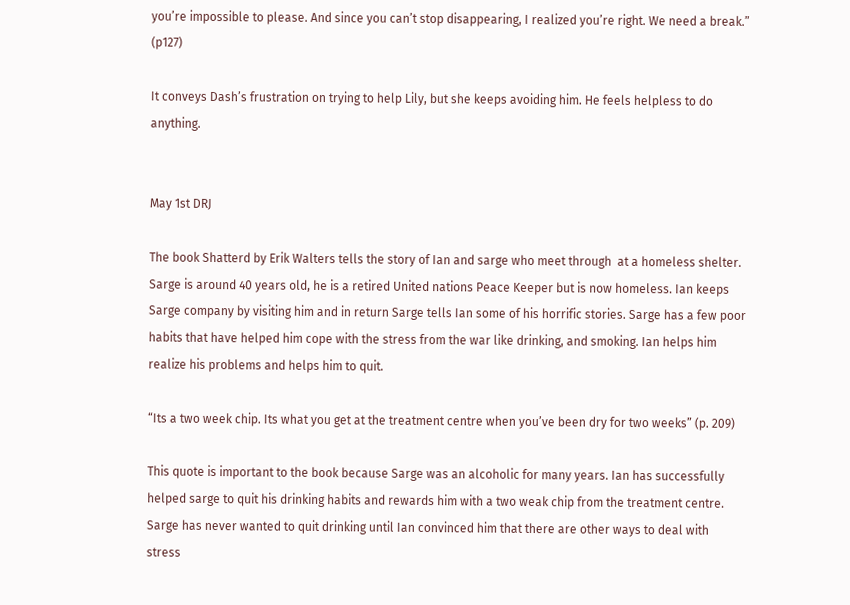you’re impossible to please. And since you can’t stop disappearing, I realized you’re right. We need a break.” (p127)

It conveys Dash’s frustration on trying to help Lily, but she keeps avoiding him. He feels helpless to do anything.


May 1st DRJ

The book Shatterd by Erik Walters tells the story of Ian and sarge who meet through  at a homeless shelter. Sarge is around 40 years old, he is a retired United nations Peace Keeper but is now homeless. Ian keeps Sarge company by visiting him and in return Sarge tells Ian some of his horrific stories. Sarge has a few poor habits that have helped him cope with the stress from the war like drinking, and smoking. Ian helps him realize his problems and helps him to quit.

“Its a two week chip. Its what you get at the treatment centre when you’ve been dry for two weeks” (p. 209)

This quote is important to the book because Sarge was an alcoholic for many years. Ian has successfully helped sarge to quit his drinking habits and rewards him with a two weak chip from the treatment centre. Sarge has never wanted to quit drinking until Ian convinced him that there are other ways to deal with stress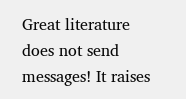Great literature does not send messages! It raises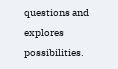questions and explores possibilities.